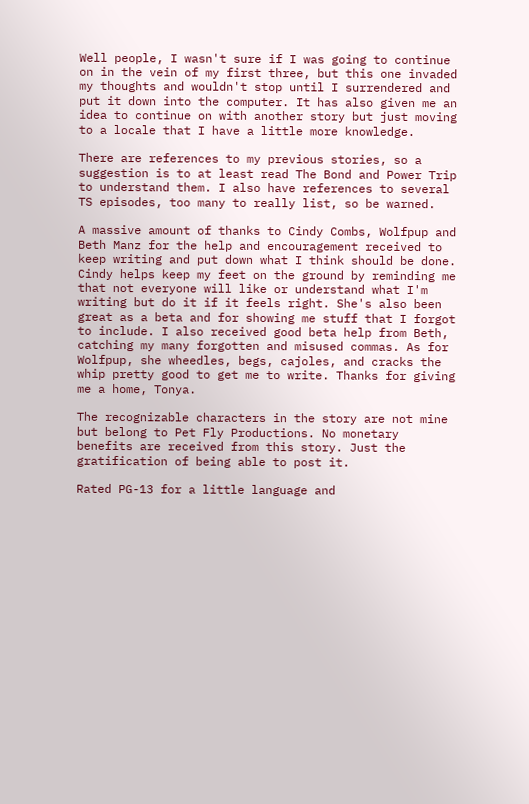Well people, I wasn't sure if I was going to continue on in the vein of my first three, but this one invaded my thoughts and wouldn't stop until I surrendered and put it down into the computer. It has also given me an idea to continue on with another story but just moving to a locale that I have a little more knowledge.

There are references to my previous stories, so a suggestion is to at least read The Bond and Power Trip to understand them. I also have references to several TS episodes, too many to really list, so be warned.

A massive amount of thanks to Cindy Combs, Wolfpup and Beth Manz for the help and encouragement received to keep writing and put down what I think should be done. Cindy helps keep my feet on the ground by reminding me that not everyone will like or understand what I'm writing but do it if it feels right. She's also been great as a beta and for showing me stuff that I forgot to include. I also received good beta help from Beth, catching my many forgotten and misused commas. As for Wolfpup, she wheedles, begs, cajoles, and cracks the whip pretty good to get me to write. Thanks for giving me a home, Tonya.

The recognizable characters in the story are not mine but belong to Pet Fly Productions. No monetary benefits are received from this story. Just the gratification of being able to post it.

Rated PG-13 for a little language and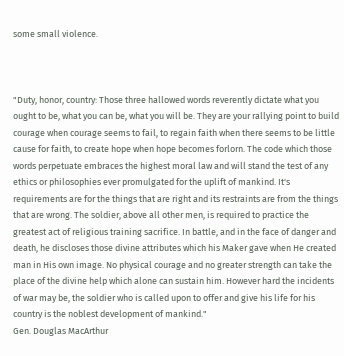some small violence.



"Duty, honor, country: Those three hallowed words reverently dictate what you ought to be, what you can be, what you will be. They are your rallying point to build courage when courage seems to fail, to regain faith when there seems to be little cause for faith, to create hope when hope becomes forlorn. The code which those words perpetuate embraces the highest moral law and will stand the test of any ethics or philosophies ever promulgated for the uplift of mankind. It's requirements are for the things that are right and its restraints are from the things that are wrong. The soldier, above all other men, is required to practice the greatest act of religious training sacrifice. In battle, and in the face of danger and death, he discloses those divine attributes which his Maker gave when He created man in His own image. No physical courage and no greater strength can take the place of the divine help which alone can sustain him. However hard the incidents of war may be, the soldier who is called upon to offer and give his life for his country is the noblest development of mankind."
Gen. Douglas MacArthur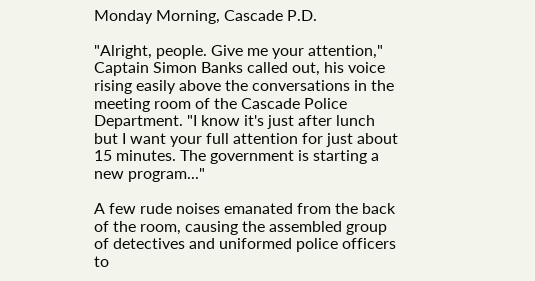Monday Morning, Cascade P.D.

"Alright, people. Give me your attention," Captain Simon Banks called out, his voice rising easily above the conversations in the meeting room of the Cascade Police Department. "I know it's just after lunch but I want your full attention for just about 15 minutes. The government is starting a new program..."

A few rude noises emanated from the back of the room, causing the assembled group of detectives and uniformed police officers to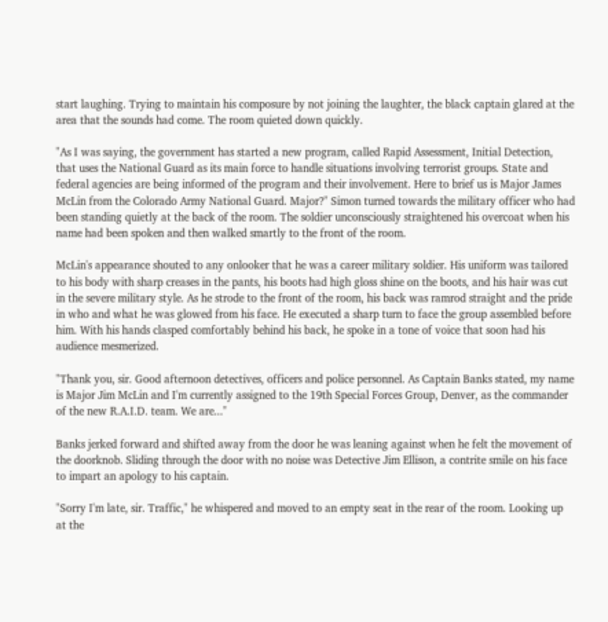start laughing. Trying to maintain his composure by not joining the laughter, the black captain glared at the area that the sounds had come. The room quieted down quickly.

"As I was saying, the government has started a new program, called Rapid Assessment, Initial Detection, that uses the National Guard as its main force to handle situations involving terrorist groups. State and federal agencies are being informed of the program and their involvement. Here to brief us is Major James McLin from the Colorado Army National Guard. Major?" Simon turned towards the military officer who had been standing quietly at the back of the room. The soldier unconsciously straightened his overcoat when his name had been spoken and then walked smartly to the front of the room.

McLin's appearance shouted to any onlooker that he was a career military soldier. His uniform was tailored to his body with sharp creases in the pants, his boots had high gloss shine on the boots, and his hair was cut in the severe military style. As he strode to the front of the room, his back was ramrod straight and the pride in who and what he was glowed from his face. He executed a sharp turn to face the group assembled before him. With his hands clasped comfortably behind his back, he spoke in a tone of voice that soon had his audience mesmerized.

"Thank you, sir. Good afternoon detectives, officers and police personnel. As Captain Banks stated, my name is Major Jim McLin and I'm currently assigned to the 19th Special Forces Group, Denver, as the commander of the new R.A.I.D. team. We are..."

Banks jerked forward and shifted away from the door he was leaning against when he felt the movement of the doorknob. Sliding through the door with no noise was Detective Jim Ellison, a contrite smile on his face to impart an apology to his captain.

"Sorry I'm late, sir. Traffic," he whispered and moved to an empty seat in the rear of the room. Looking up at the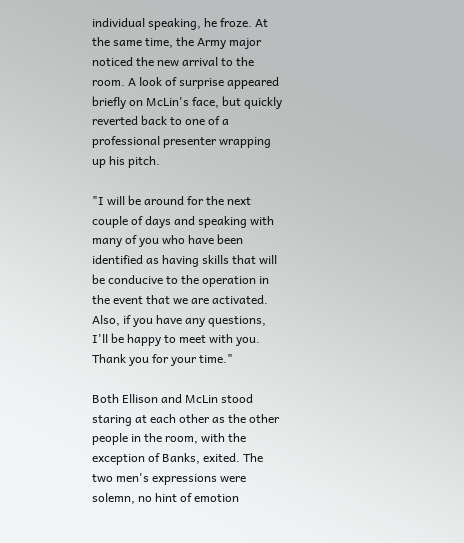individual speaking, he froze. At the same time, the Army major noticed the new arrival to the room. A look of surprise appeared briefly on McLin's face, but quickly reverted back to one of a professional presenter wrapping up his pitch.

"I will be around for the next couple of days and speaking with many of you who have been identified as having skills that will be conducive to the operation in the event that we are activated. Also, if you have any questions, I'll be happy to meet with you. Thank you for your time."

Both Ellison and McLin stood staring at each other as the other people in the room, with the exception of Banks, exited. The two men's expressions were solemn, no hint of emotion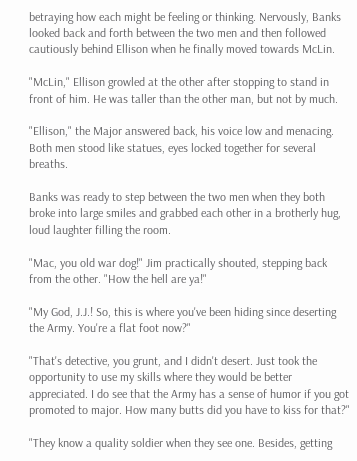betraying how each might be feeling or thinking. Nervously, Banks looked back and forth between the two men and then followed cautiously behind Ellison when he finally moved towards McLin.

"McLin," Ellison growled at the other after stopping to stand in front of him. He was taller than the other man, but not by much.

"Ellison," the Major answered back, his voice low and menacing. Both men stood like statues, eyes locked together for several breaths.

Banks was ready to step between the two men when they both broke into large smiles and grabbed each other in a brotherly hug, loud laughter filling the room.

"Mac, you old war dog!" Jim practically shouted, stepping back from the other. "How the hell are ya!"

"My God, J.J.! So, this is where you've been hiding since deserting the Army. You're a flat foot now?"

"That's detective, you grunt, and I didn't desert. Just took the opportunity to use my skills where they would be better appreciated. I do see that the Army has a sense of humor if you got promoted to major. How many butts did you have to kiss for that?"

"They know a quality soldier when they see one. Besides, getting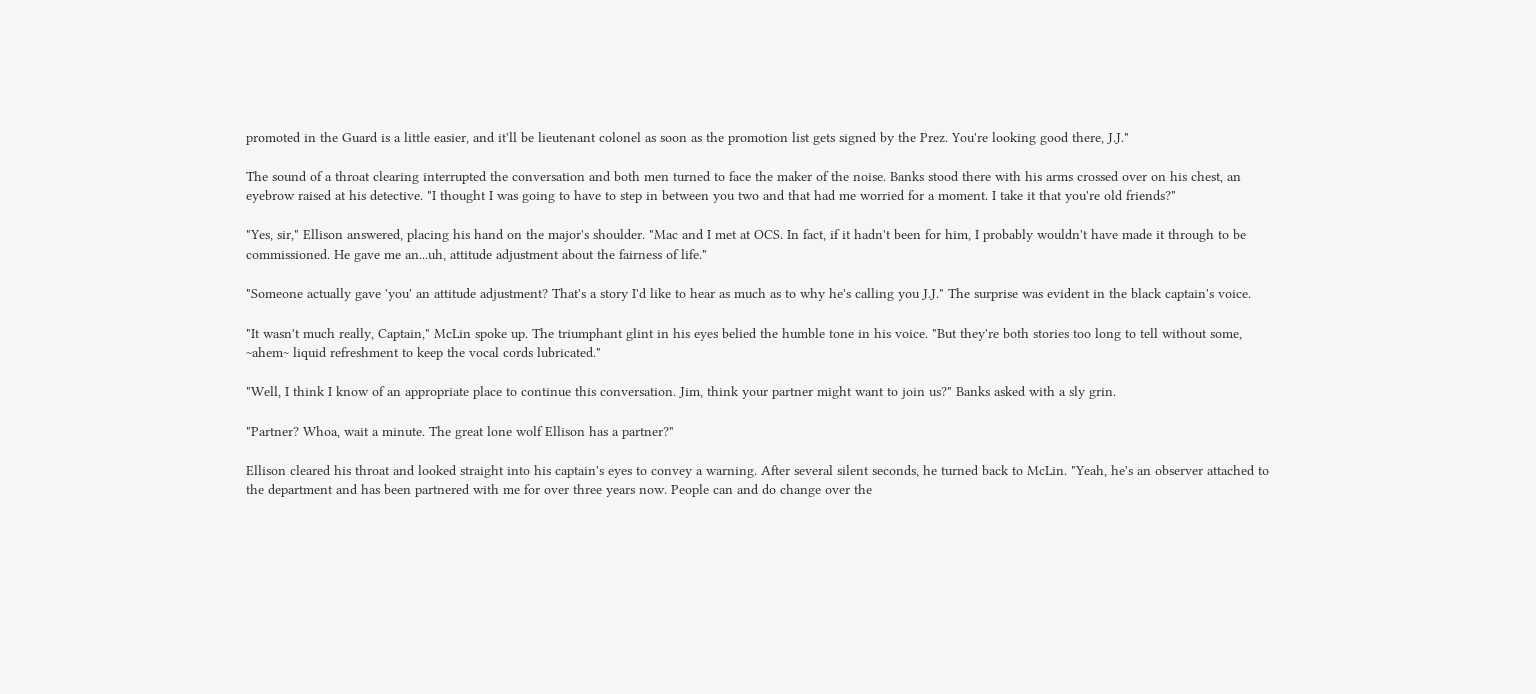promoted in the Guard is a little easier, and it'll be lieutenant colonel as soon as the promotion list gets signed by the Prez. You're looking good there, J.J."

The sound of a throat clearing interrupted the conversation and both men turned to face the maker of the noise. Banks stood there with his arms crossed over on his chest, an eyebrow raised at his detective. "I thought I was going to have to step in between you two and that had me worried for a moment. I take it that you're old friends?"

"Yes, sir," Ellison answered, placing his hand on the major's shoulder. "Mac and I met at OCS. In fact, if it hadn't been for him, I probably wouldn't have made it through to be commissioned. He gave me an...uh, attitude adjustment about the fairness of life."

"Someone actually gave 'you' an attitude adjustment? That's a story I'd like to hear as much as to why he's calling you J.J." The surprise was evident in the black captain's voice.

"It wasn't much really, Captain," McLin spoke up. The triumphant glint in his eyes belied the humble tone in his voice. "But they're both stories too long to tell without some, ~ahem~ liquid refreshment to keep the vocal cords lubricated."

"Well, I think I know of an appropriate place to continue this conversation. Jim, think your partner might want to join us?" Banks asked with a sly grin.

"Partner? Whoa, wait a minute. The great lone wolf Ellison has a partner?"

Ellison cleared his throat and looked straight into his captain's eyes to convey a warning. After several silent seconds, he turned back to McLin. "Yeah, he's an observer attached to the department and has been partnered with me for over three years now. People can and do change over the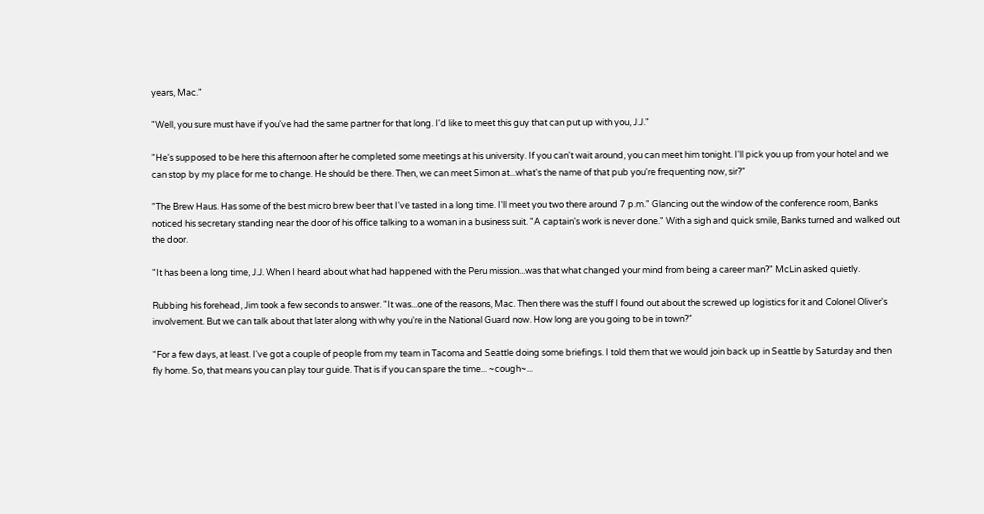years, Mac."

"Well, you sure must have if you've had the same partner for that long. I'd like to meet this guy that can put up with you, J.J."

"He's supposed to be here this afternoon after he completed some meetings at his university. If you can't wait around, you can meet him tonight. I'll pick you up from your hotel and we can stop by my place for me to change. He should be there. Then, we can meet Simon at...what's the name of that pub you're frequenting now, sir?"

"The Brew Haus. Has some of the best micro brew beer that I've tasted in a long time. I'll meet you two there around 7 p.m." Glancing out the window of the conference room, Banks noticed his secretary standing near the door of his office talking to a woman in a business suit. "A captain's work is never done." With a sigh and quick smile, Banks turned and walked out the door.

"It has been a long time, J.J. When I heard about what had happened with the Peru mission...was that what changed your mind from being a career man?" McLin asked quietly.

Rubbing his forehead, Jim took a few seconds to answer. "It was...one of the reasons, Mac. Then there was the stuff I found out about the screwed up logistics for it and Colonel Oliver's involvement. But we can talk about that later along with why you're in the National Guard now. How long are you going to be in town?"

"For a few days, at least. I've got a couple of people from my team in Tacoma and Seattle doing some briefings. I told them that we would join back up in Seattle by Saturday and then fly home. So, that means you can play tour guide. That is if you can spare the time... ~cough~...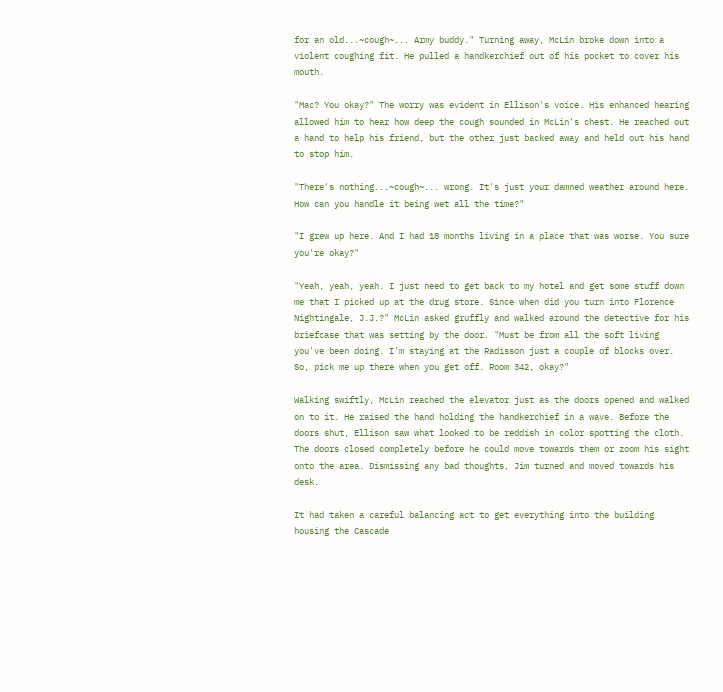for an old...~cough~... Army buddy." Turning away, McLin broke down into a violent coughing fit. He pulled a handkerchief out of his pocket to cover his mouth.

"Mac? You okay?" The worry was evident in Ellison's voice. His enhanced hearing allowed him to hear how deep the cough sounded in McLin's chest. He reached out a hand to help his friend, but the other just backed away and held out his hand to stop him.

"There's nothing...~cough~... wrong. It's just your damned weather around here. How can you handle it being wet all the time?"

"I grew up here. And I had 18 months living in a place that was worse. You sure you're okay?"

"Yeah, yeah, yeah. I just need to get back to my hotel and get some stuff down me that I picked up at the drug store. Since when did you turn into Florence Nightingale, J.J.?" McLin asked gruffly and walked around the detective for his briefcase that was setting by the door. "Must be from all the soft living you've been doing. I'm staying at the Radisson just a couple of blocks over. So, pick me up there when you get off. Room 342, okay?"

Walking swiftly, McLin reached the elevator just as the doors opened and walked on to it. He raised the hand holding the handkerchief in a wave. Before the doors shut, Ellison saw what looked to be reddish in color spotting the cloth. The doors closed completely before he could move towards them or zoom his sight onto the area. Dismissing any bad thoughts, Jim turned and moved towards his desk.

It had taken a careful balancing act to get everything into the building housing the Cascade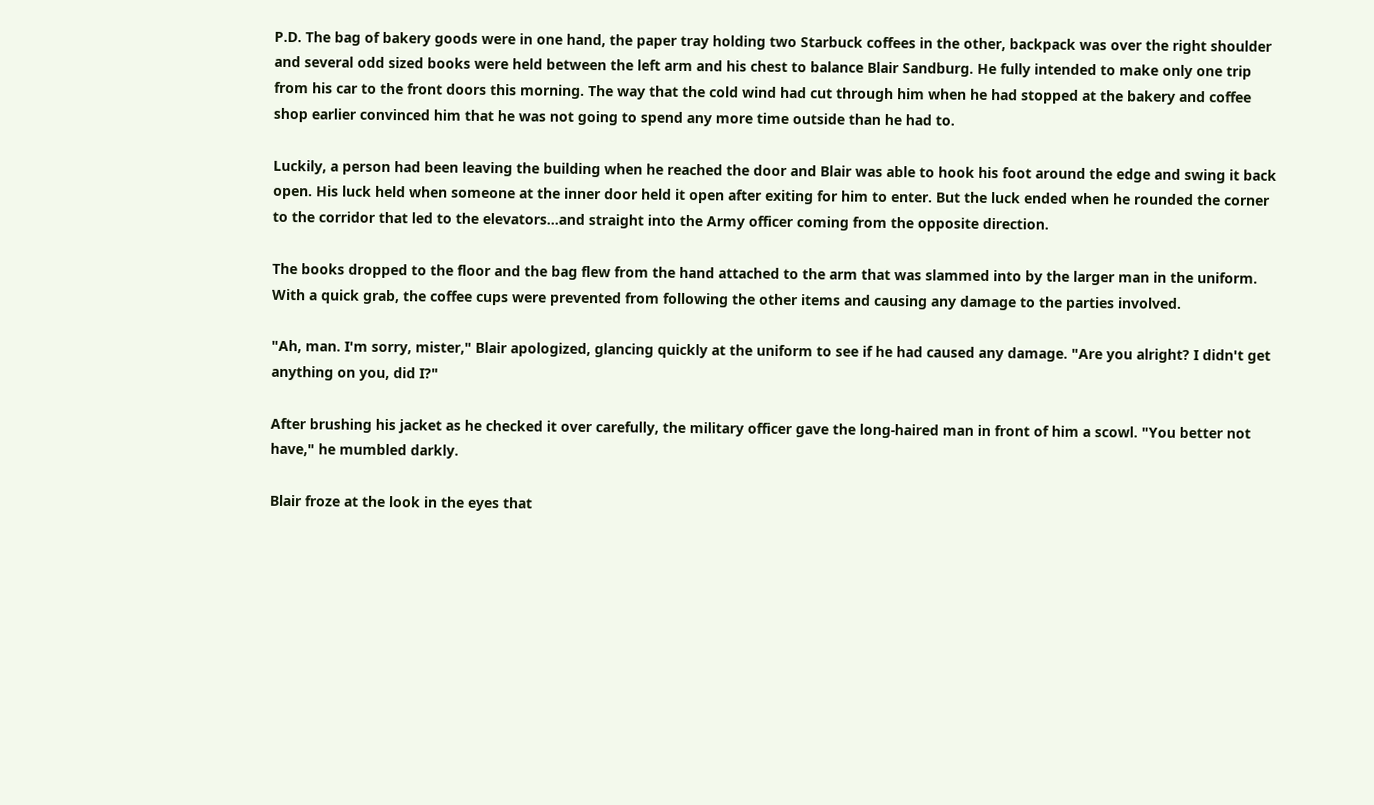P.D. The bag of bakery goods were in one hand, the paper tray holding two Starbuck coffees in the other, backpack was over the right shoulder and several odd sized books were held between the left arm and his chest to balance Blair Sandburg. He fully intended to make only one trip from his car to the front doors this morning. The way that the cold wind had cut through him when he had stopped at the bakery and coffee shop earlier convinced him that he was not going to spend any more time outside than he had to.

Luckily, a person had been leaving the building when he reached the door and Blair was able to hook his foot around the edge and swing it back open. His luck held when someone at the inner door held it open after exiting for him to enter. But the luck ended when he rounded the corner to the corridor that led to the elevators...and straight into the Army officer coming from the opposite direction.

The books dropped to the floor and the bag flew from the hand attached to the arm that was slammed into by the larger man in the uniform. With a quick grab, the coffee cups were prevented from following the other items and causing any damage to the parties involved.

"Ah, man. I'm sorry, mister," Blair apologized, glancing quickly at the uniform to see if he had caused any damage. "Are you alright? I didn't get anything on you, did I?"

After brushing his jacket as he checked it over carefully, the military officer gave the long-haired man in front of him a scowl. "You better not have," he mumbled darkly.

Blair froze at the look in the eyes that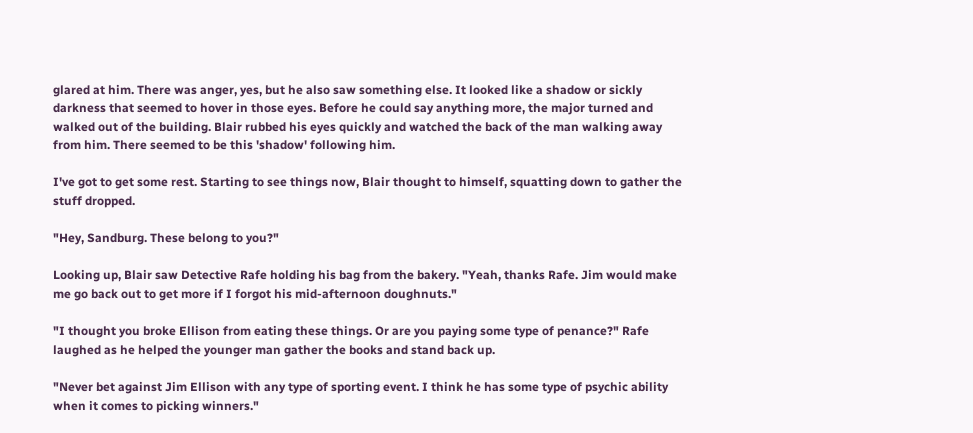glared at him. There was anger, yes, but he also saw something else. It looked like a shadow or sickly darkness that seemed to hover in those eyes. Before he could say anything more, the major turned and walked out of the building. Blair rubbed his eyes quickly and watched the back of the man walking away from him. There seemed to be this 'shadow' following him.

I've got to get some rest. Starting to see things now, Blair thought to himself, squatting down to gather the stuff dropped.

"Hey, Sandburg. These belong to you?"

Looking up, Blair saw Detective Rafe holding his bag from the bakery. "Yeah, thanks Rafe. Jim would make me go back out to get more if I forgot his mid-afternoon doughnuts."

"I thought you broke Ellison from eating these things. Or are you paying some type of penance?" Rafe laughed as he helped the younger man gather the books and stand back up.

"Never bet against Jim Ellison with any type of sporting event. I think he has some type of psychic ability when it comes to picking winners."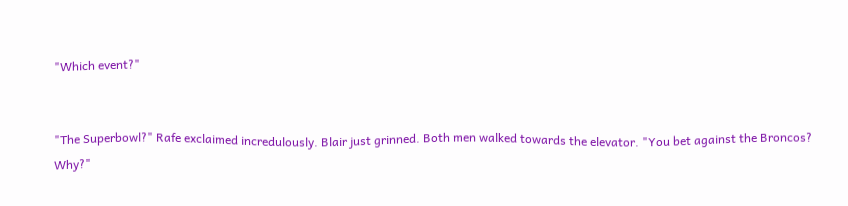"Which event?"


"The Superbowl?" Rafe exclaimed incredulously. Blair just grinned. Both men walked towards the elevator. "You bet against the Broncos? Why?"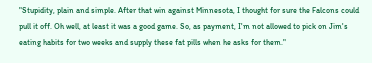"Stupidity, plain and simple. After that win against Minnesota, I thought for sure the Falcons could pull it off. Oh well, at least it was a good game. So, as payment, I'm not allowed to pick on Jim's eating habits for two weeks and supply these fat pills when he asks for them."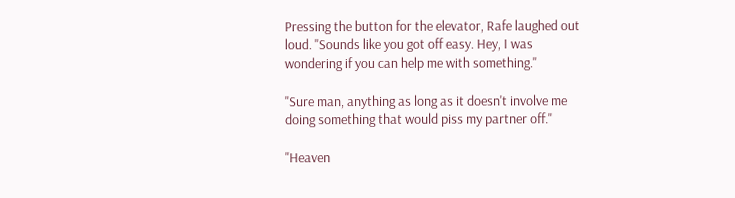Pressing the button for the elevator, Rafe laughed out loud. "Sounds like you got off easy. Hey, I was wondering if you can help me with something."

"Sure man, anything as long as it doesn't involve me doing something that would piss my partner off."

"Heaven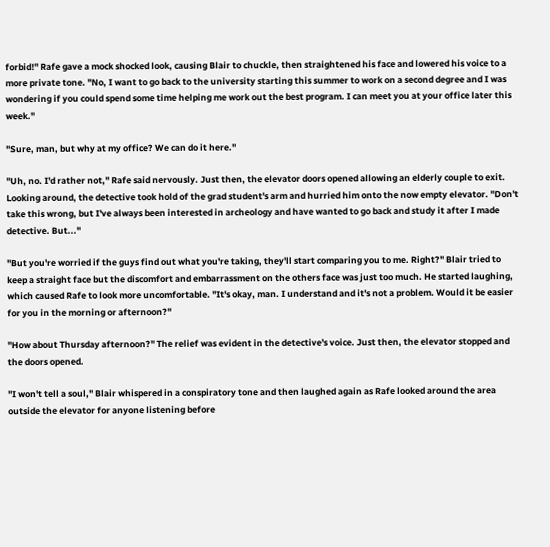forbid!" Rafe gave a mock shocked look, causing Blair to chuckle, then straightened his face and lowered his voice to a more private tone. "No, I want to go back to the university starting this summer to work on a second degree and I was wondering if you could spend some time helping me work out the best program. I can meet you at your office later this week."

"Sure, man, but why at my office? We can do it here."

"Uh, no. I'd rather not," Rafe said nervously. Just then, the elevator doors opened allowing an elderly couple to exit. Looking around, the detective took hold of the grad student's arm and hurried him onto the now empty elevator. "Don't take this wrong, but I've always been interested in archeology and have wanted to go back and study it after I made detective. But..."

"But you're worried if the guys find out what you're taking, they'll start comparing you to me. Right?" Blair tried to keep a straight face but the discomfort and embarrassment on the others face was just too much. He started laughing, which caused Rafe to look more uncomfortable. "It's okay, man. I understand and it's not a problem. Would it be easier for you in the morning or afternoon?"

"How about Thursday afternoon?" The relief was evident in the detective's voice. Just then, the elevator stopped and the doors opened.

"I won't tell a soul," Blair whispered in a conspiratory tone and then laughed again as Rafe looked around the area outside the elevator for anyone listening before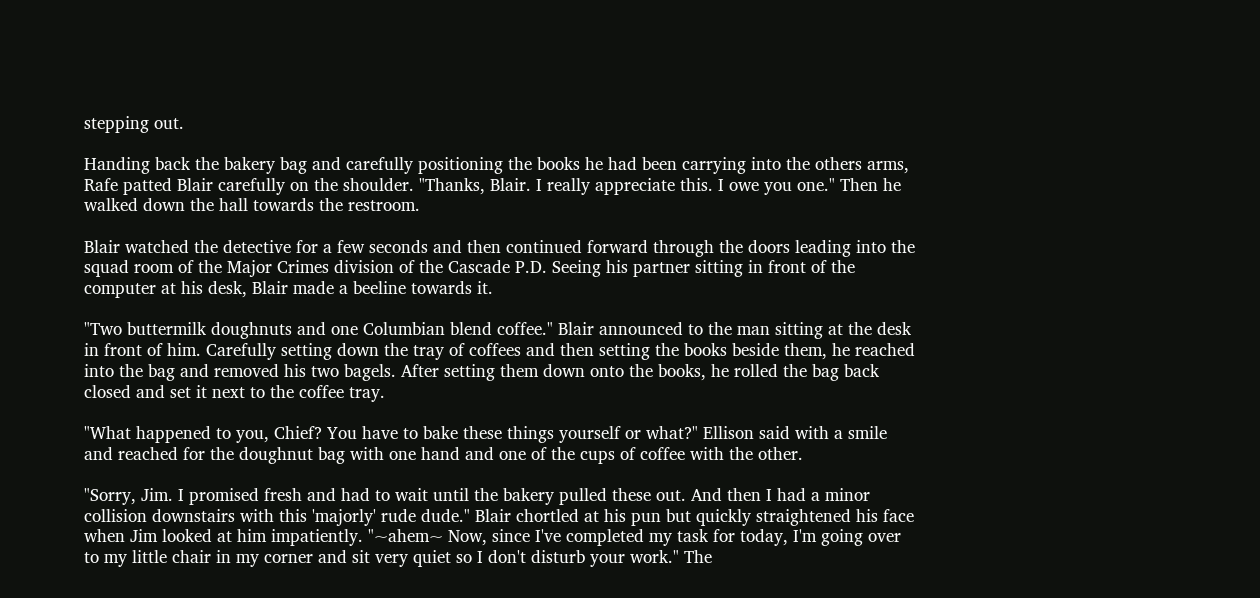stepping out.

Handing back the bakery bag and carefully positioning the books he had been carrying into the others arms, Rafe patted Blair carefully on the shoulder. "Thanks, Blair. I really appreciate this. I owe you one." Then he walked down the hall towards the restroom.

Blair watched the detective for a few seconds and then continued forward through the doors leading into the squad room of the Major Crimes division of the Cascade P.D. Seeing his partner sitting in front of the computer at his desk, Blair made a beeline towards it.

"Two buttermilk doughnuts and one Columbian blend coffee." Blair announced to the man sitting at the desk in front of him. Carefully setting down the tray of coffees and then setting the books beside them, he reached into the bag and removed his two bagels. After setting them down onto the books, he rolled the bag back closed and set it next to the coffee tray.

"What happened to you, Chief? You have to bake these things yourself or what?" Ellison said with a smile and reached for the doughnut bag with one hand and one of the cups of coffee with the other.

"Sorry, Jim. I promised fresh and had to wait until the bakery pulled these out. And then I had a minor collision downstairs with this 'majorly' rude dude." Blair chortled at his pun but quickly straightened his face when Jim looked at him impatiently. "~ahem~ Now, since I've completed my task for today, I'm going over to my little chair in my corner and sit very quiet so I don't disturb your work." The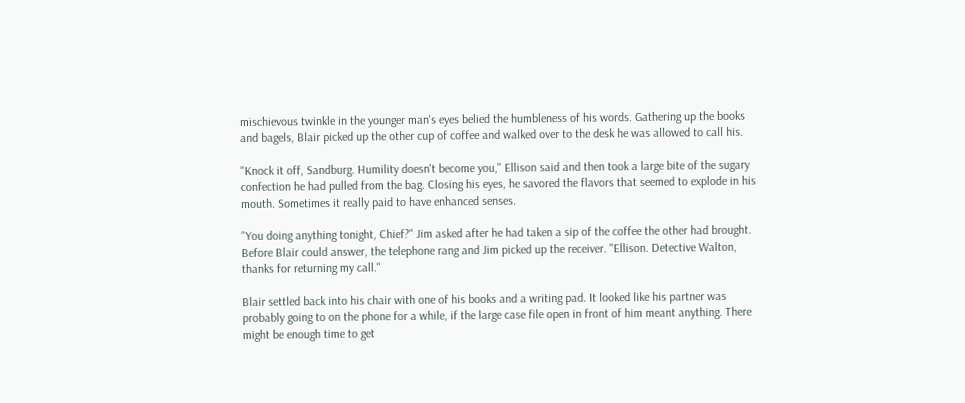mischievous twinkle in the younger man's eyes belied the humbleness of his words. Gathering up the books and bagels, Blair picked up the other cup of coffee and walked over to the desk he was allowed to call his.

"Knock it off, Sandburg. Humility doesn't become you," Ellison said and then took a large bite of the sugary confection he had pulled from the bag. Closing his eyes, he savored the flavors that seemed to explode in his mouth. Sometimes it really paid to have enhanced senses.

"You doing anything tonight, Chief?" Jim asked after he had taken a sip of the coffee the other had brought. Before Blair could answer, the telephone rang and Jim picked up the receiver. "Ellison. Detective Walton, thanks for returning my call."

Blair settled back into his chair with one of his books and a writing pad. It looked like his partner was probably going to on the phone for a while, if the large case file open in front of him meant anything. There might be enough time to get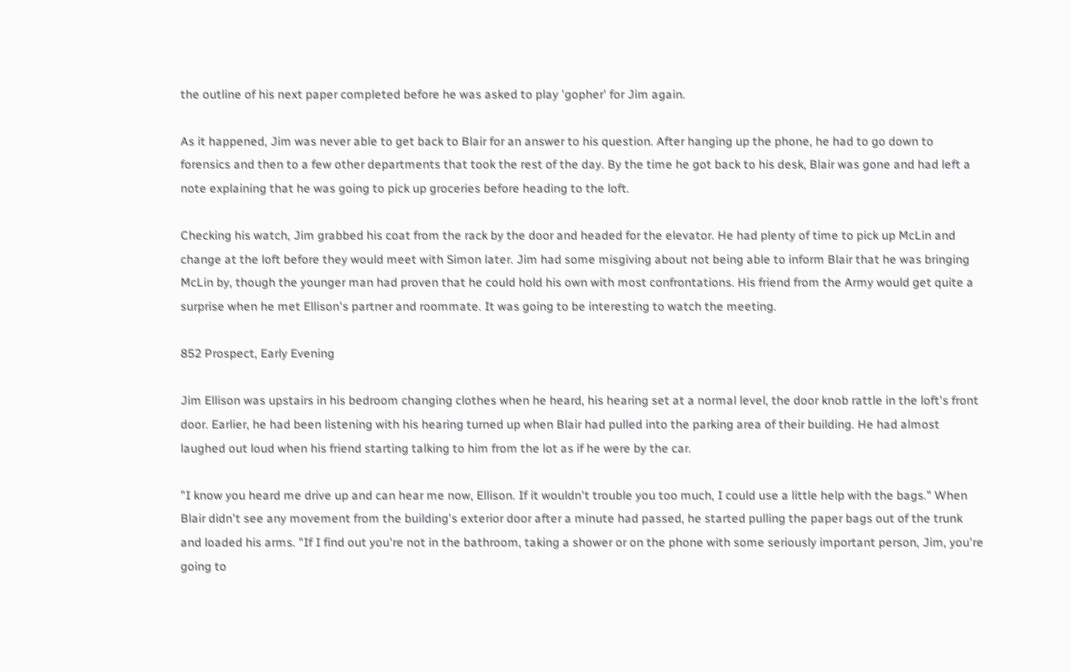the outline of his next paper completed before he was asked to play 'gopher' for Jim again.

As it happened, Jim was never able to get back to Blair for an answer to his question. After hanging up the phone, he had to go down to forensics and then to a few other departments that took the rest of the day. By the time he got back to his desk, Blair was gone and had left a note explaining that he was going to pick up groceries before heading to the loft.

Checking his watch, Jim grabbed his coat from the rack by the door and headed for the elevator. He had plenty of time to pick up McLin and change at the loft before they would meet with Simon later. Jim had some misgiving about not being able to inform Blair that he was bringing McLin by, though the younger man had proven that he could hold his own with most confrontations. His friend from the Army would get quite a surprise when he met Ellison's partner and roommate. It was going to be interesting to watch the meeting.

852 Prospect, Early Evening

Jim Ellison was upstairs in his bedroom changing clothes when he heard, his hearing set at a normal level, the door knob rattle in the loft's front door. Earlier, he had been listening with his hearing turned up when Blair had pulled into the parking area of their building. He had almost laughed out loud when his friend starting talking to him from the lot as if he were by the car.

"I know you heard me drive up and can hear me now, Ellison. If it wouldn't trouble you too much, I could use a little help with the bags." When Blair didn't see any movement from the building's exterior door after a minute had passed, he started pulling the paper bags out of the trunk and loaded his arms. "If I find out you're not in the bathroom, taking a shower or on the phone with some seriously important person, Jim, you're going to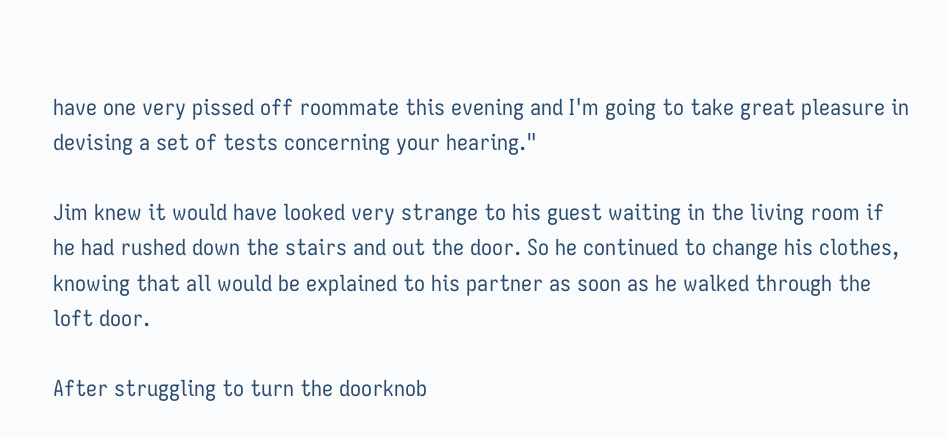have one very pissed off roommate this evening and I'm going to take great pleasure in devising a set of tests concerning your hearing."

Jim knew it would have looked very strange to his guest waiting in the living room if he had rushed down the stairs and out the door. So he continued to change his clothes, knowing that all would be explained to his partner as soon as he walked through the loft door.

After struggling to turn the doorknob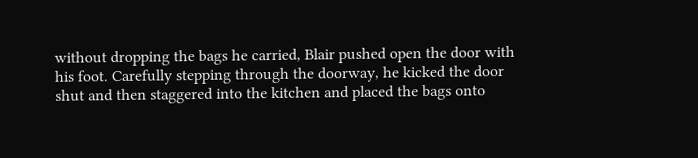without dropping the bags he carried, Blair pushed open the door with his foot. Carefully stepping through the doorway, he kicked the door shut and then staggered into the kitchen and placed the bags onto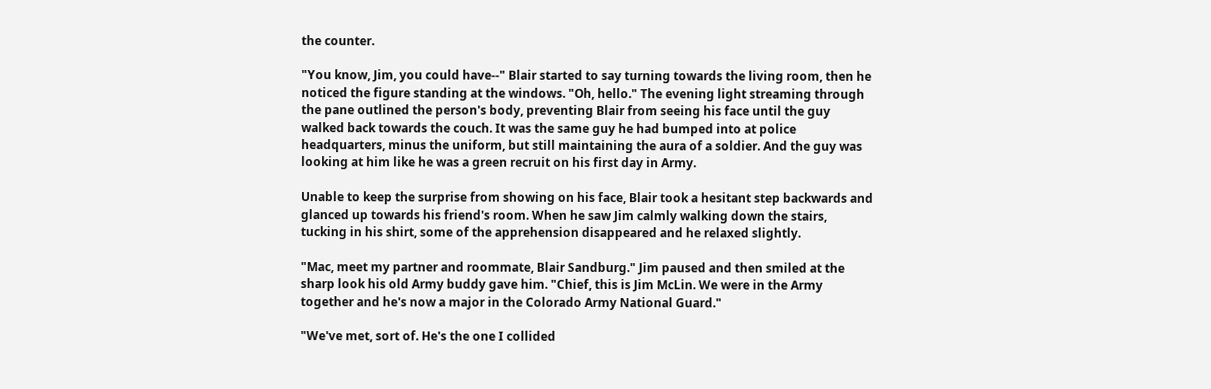the counter.

"You know, Jim, you could have--" Blair started to say turning towards the living room, then he noticed the figure standing at the windows. "Oh, hello." The evening light streaming through the pane outlined the person's body, preventing Blair from seeing his face until the guy walked back towards the couch. It was the same guy he had bumped into at police headquarters, minus the uniform, but still maintaining the aura of a soldier. And the guy was looking at him like he was a green recruit on his first day in Army.

Unable to keep the surprise from showing on his face, Blair took a hesitant step backwards and glanced up towards his friend's room. When he saw Jim calmly walking down the stairs, tucking in his shirt, some of the apprehension disappeared and he relaxed slightly.

"Mac, meet my partner and roommate, Blair Sandburg." Jim paused and then smiled at the sharp look his old Army buddy gave him. "Chief, this is Jim McLin. We were in the Army together and he's now a major in the Colorado Army National Guard."

"We've met, sort of. He's the one I collided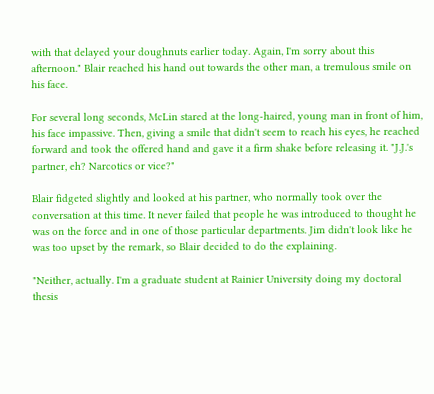with that delayed your doughnuts earlier today. Again, I'm sorry about this afternoon." Blair reached his hand out towards the other man, a tremulous smile on his face.

For several long seconds, McLin stared at the long-haired, young man in front of him, his face impassive. Then, giving a smile that didn't seem to reach his eyes, he reached forward and took the offered hand and gave it a firm shake before releasing it. "J.J.'s partner, eh? Narcotics or vice?"

Blair fidgeted slightly and looked at his partner, who normally took over the conversation at this time. It never failed that people he was introduced to thought he was on the force and in one of those particular departments. Jim didn't look like he was too upset by the remark, so Blair decided to do the explaining.

"Neither, actually. I'm a graduate student at Rainier University doing my doctoral thesis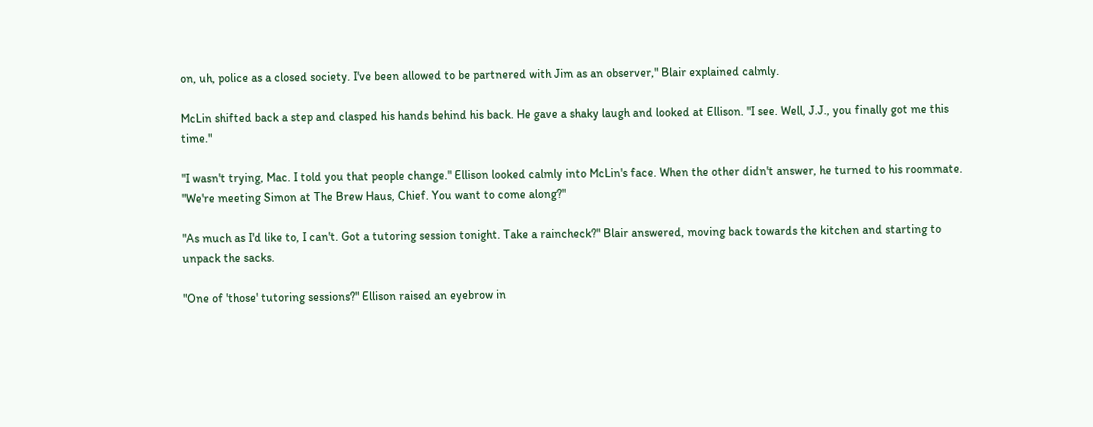on, uh, police as a closed society. I've been allowed to be partnered with Jim as an observer," Blair explained calmly.

McLin shifted back a step and clasped his hands behind his back. He gave a shaky laugh and looked at Ellison. "I see. Well, J.J., you finally got me this time."

"I wasn't trying, Mac. I told you that people change." Ellison looked calmly into McLin's face. When the other didn't answer, he turned to his roommate. "We're meeting Simon at The Brew Haus, Chief. You want to come along?"

"As much as I'd like to, I can't. Got a tutoring session tonight. Take a raincheck?" Blair answered, moving back towards the kitchen and starting to unpack the sacks.

"One of 'those' tutoring sessions?" Ellison raised an eyebrow in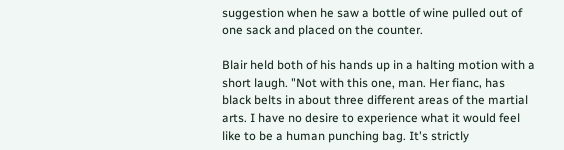suggestion when he saw a bottle of wine pulled out of one sack and placed on the counter.

Blair held both of his hands up in a halting motion with a short laugh. "Not with this one, man. Her fianc‚ has black belts in about three different areas of the martial arts. I have no desire to experience what it would feel like to be a human punching bag. It's strictly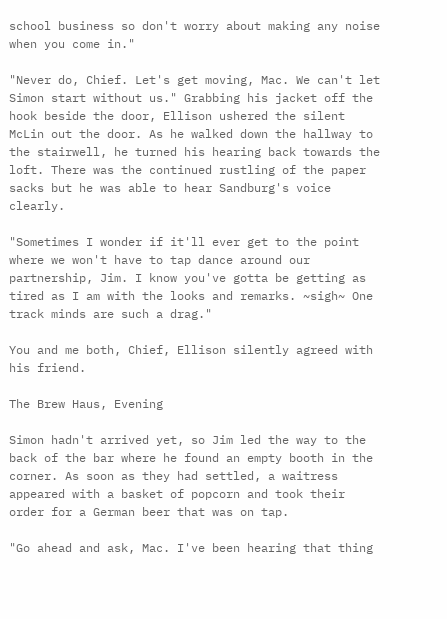school business so don't worry about making any noise when you come in."

"Never do, Chief. Let's get moving, Mac. We can't let Simon start without us." Grabbing his jacket off the hook beside the door, Ellison ushered the silent McLin out the door. As he walked down the hallway to the stairwell, he turned his hearing back towards the loft. There was the continued rustling of the paper sacks but he was able to hear Sandburg's voice clearly.

"Sometimes I wonder if it'll ever get to the point where we won't have to tap dance around our partnership, Jim. I know you've gotta be getting as tired as I am with the looks and remarks. ~sigh~ One track minds are such a drag."

You and me both, Chief, Ellison silently agreed with his friend.

The Brew Haus, Evening

Simon hadn't arrived yet, so Jim led the way to the back of the bar where he found an empty booth in the corner. As soon as they had settled, a waitress appeared with a basket of popcorn and took their order for a German beer that was on tap.

"Go ahead and ask, Mac. I've been hearing that thing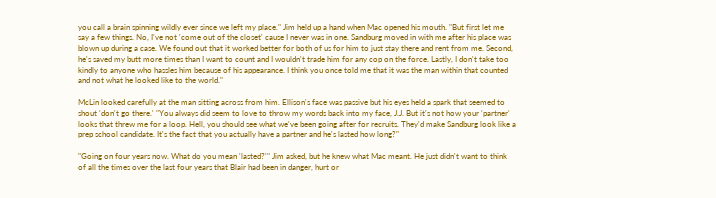you call a brain spinning wildly ever since we left my place." Jim held up a hand when Mac opened his mouth. "But first let me say a few things. No, I've not 'come out of the closet' cause I never was in one. Sandburg moved in with me after his place was blown up during a case. We found out that it worked better for both of us for him to just stay there and rent from me. Second, he's saved my butt more times than I want to count and I wouldn't trade him for any cop on the force. Lastly, I don't take too kindly to anyone who hassles him because of his appearance. I think you once told me that it was the man within that counted and not what he looked like to the world."

McLin looked carefully at the man sitting across from him. Ellison's face was passive but his eyes held a spark that seemed to shout 'don't go there.' "You always did seem to love to throw my words back into my face, J.J. But it's not how your 'partner' looks that threw me for a loop. Hell, you should see what we've been going after for recruits. They'd make Sandburg look like a prep school candidate. It's the fact that you actually have a partner and he's lasted how long?"

"Going on four years now. What do you mean 'lasted?'" Jim asked, but he knew what Mac meant. He just didn't want to think of all the times over the last four years that Blair had been in danger, hurt or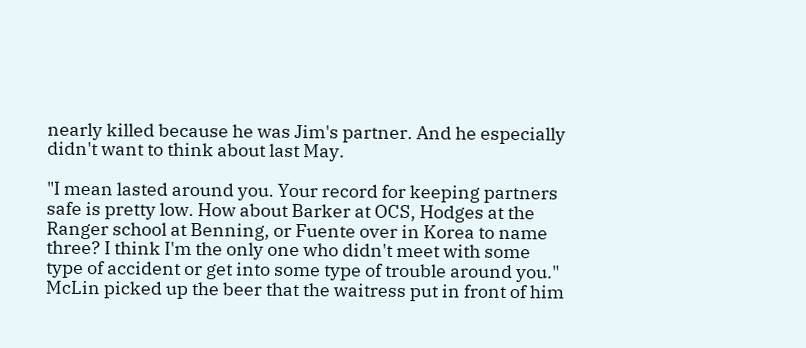nearly killed because he was Jim's partner. And he especially didn't want to think about last May.

"I mean lasted around you. Your record for keeping partners safe is pretty low. How about Barker at OCS, Hodges at the Ranger school at Benning, or Fuente over in Korea to name three? I think I'm the only one who didn't meet with some type of accident or get into some type of trouble around you." McLin picked up the beer that the waitress put in front of him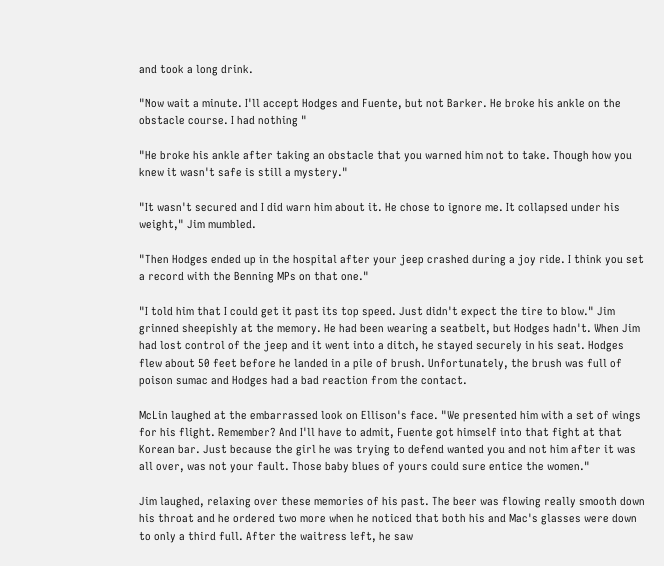and took a long drink.

"Now wait a minute. I'll accept Hodges and Fuente, but not Barker. He broke his ankle on the obstacle course. I had nothing "

"He broke his ankle after taking an obstacle that you warned him not to take. Though how you knew it wasn't safe is still a mystery."

"It wasn't secured and I did warn him about it. He chose to ignore me. It collapsed under his weight," Jim mumbled.

"Then Hodges ended up in the hospital after your jeep crashed during a joy ride. I think you set a record with the Benning MPs on that one."

"I told him that I could get it past its top speed. Just didn't expect the tire to blow." Jim grinned sheepishly at the memory. He had been wearing a seatbelt, but Hodges hadn't. When Jim had lost control of the jeep and it went into a ditch, he stayed securely in his seat. Hodges flew about 50 feet before he landed in a pile of brush. Unfortunately, the brush was full of poison sumac and Hodges had a bad reaction from the contact.

McLin laughed at the embarrassed look on Ellison's face. "We presented him with a set of wings for his flight. Remember? And I'll have to admit, Fuente got himself into that fight at that Korean bar. Just because the girl he was trying to defend wanted you and not him after it was all over, was not your fault. Those baby blues of yours could sure entice the women."

Jim laughed, relaxing over these memories of his past. The beer was flowing really smooth down his throat and he ordered two more when he noticed that both his and Mac's glasses were down to only a third full. After the waitress left, he saw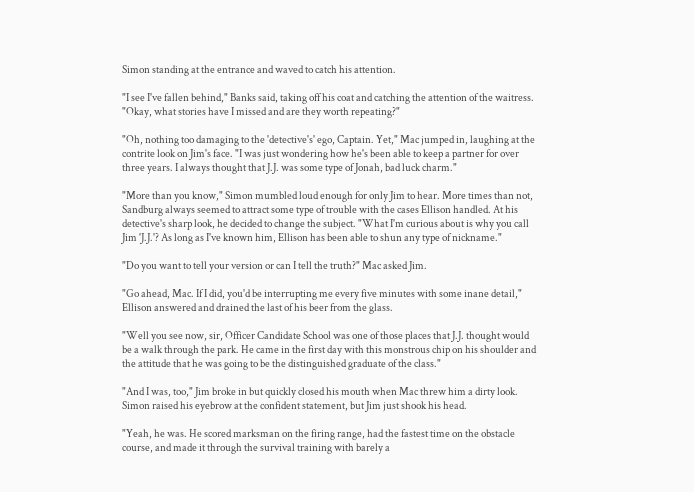Simon standing at the entrance and waved to catch his attention.

"I see I've fallen behind," Banks said, taking off his coat and catching the attention of the waitress. "Okay, what stories have I missed and are they worth repeating?"

"Oh, nothing too damaging to the 'detective's' ego, Captain. Yet," Mac jumped in, laughing at the contrite look on Jim's face. "I was just wondering how he's been able to keep a partner for over three years. I always thought that J.J. was some type of Jonah, bad luck charm."

"More than you know," Simon mumbled loud enough for only Jim to hear. More times than not, Sandburg always seemed to attract some type of trouble with the cases Ellison handled. At his detective's sharp look, he decided to change the subject. "What I'm curious about is why you call Jim 'J.J.'? As long as I've known him, Ellison has been able to shun any type of nickname."

"Do you want to tell your version or can I tell the truth?" Mac asked Jim.

"Go ahead, Mac. If I did, you'd be interrupting me every five minutes with some inane detail," Ellison answered and drained the last of his beer from the glass.

"Well you see now, sir, Officer Candidate School was one of those places that J.J. thought would be a walk through the park. He came in the first day with this monstrous chip on his shoulder and the attitude that he was going to be the distinguished graduate of the class."

"And I was, too," Jim broke in but quickly closed his mouth when Mac threw him a dirty look. Simon raised his eyebrow at the confident statement, but Jim just shook his head.

"Yeah, he was. He scored marksman on the firing range, had the fastest time on the obstacle course, and made it through the survival training with barely a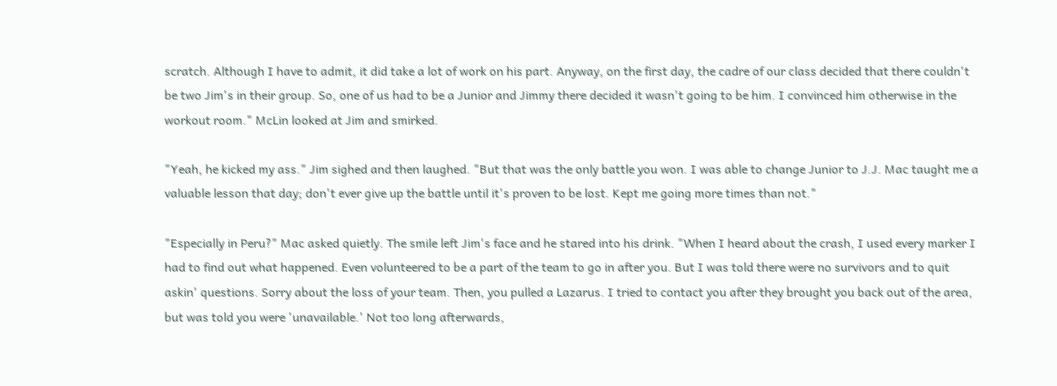scratch. Although I have to admit, it did take a lot of work on his part. Anyway, on the first day, the cadre of our class decided that there couldn't be two Jim's in their group. So, one of us had to be a Junior and Jimmy there decided it wasn't going to be him. I convinced him otherwise in the workout room." McLin looked at Jim and smirked.

"Yeah, he kicked my ass." Jim sighed and then laughed. "But that was the only battle you won. I was able to change Junior to J.J. Mac taught me a valuable lesson that day; don't ever give up the battle until it's proven to be lost. Kept me going more times than not."

"Especially in Peru?" Mac asked quietly. The smile left Jim's face and he stared into his drink. "When I heard about the crash, I used every marker I had to find out what happened. Even volunteered to be a part of the team to go in after you. But I was told there were no survivors and to quit askin' questions. Sorry about the loss of your team. Then, you pulled a Lazarus. I tried to contact you after they brought you back out of the area, but was told you were 'unavailable.' Not too long afterwards,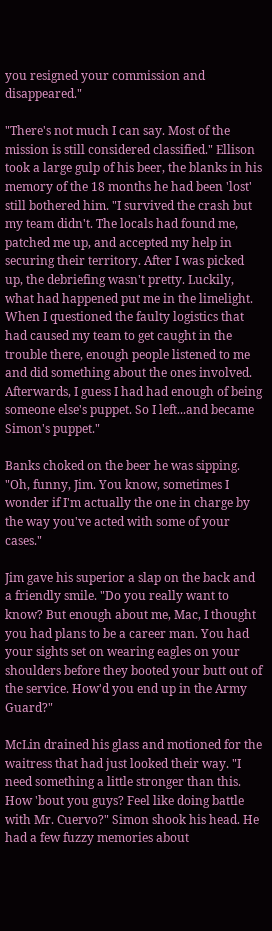you resigned your commission and disappeared."

"There's not much I can say. Most of the mission is still considered classified." Ellison took a large gulp of his beer, the blanks in his memory of the 18 months he had been 'lost' still bothered him. "I survived the crash but my team didn't. The locals had found me, patched me up, and accepted my help in securing their territory. After I was picked up, the debriefing wasn't pretty. Luckily, what had happened put me in the limelight. When I questioned the faulty logistics that had caused my team to get caught in the trouble there, enough people listened to me and did something about the ones involved. Afterwards, I guess I had had enough of being someone else's puppet. So I left...and became Simon's puppet."

Banks choked on the beer he was sipping. "Oh, funny, Jim. You know, sometimes I wonder if I'm actually the one in charge by the way you've acted with some of your cases."

Jim gave his superior a slap on the back and a friendly smile. "Do you really want to know? But enough about me, Mac, I thought you had plans to be a career man. You had your sights set on wearing eagles on your shoulders before they booted your butt out of the service. How'd you end up in the Army Guard?"

McLin drained his glass and motioned for the waitress that had just looked their way. "I need something a little stronger than this. How 'bout you guys? Feel like doing battle with Mr. Cuervo?" Simon shook his head. He had a few fuzzy memories about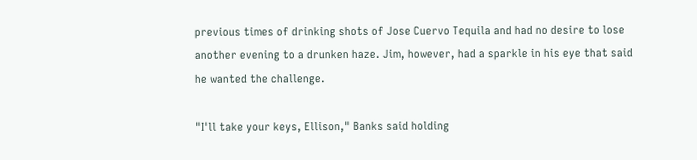previous times of drinking shots of Jose Cuervo Tequila and had no desire to lose another evening to a drunken haze. Jim, however, had a sparkle in his eye that said he wanted the challenge.

"I'll take your keys, Ellison," Banks said holding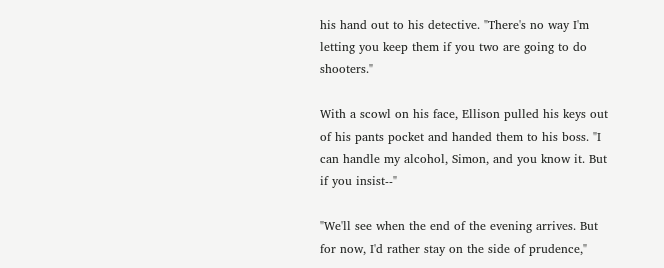his hand out to his detective. "There's no way I'm letting you keep them if you two are going to do shooters."

With a scowl on his face, Ellison pulled his keys out of his pants pocket and handed them to his boss. "I can handle my alcohol, Simon, and you know it. But if you insist--"

"We'll see when the end of the evening arrives. But for now, I'd rather stay on the side of prudence,"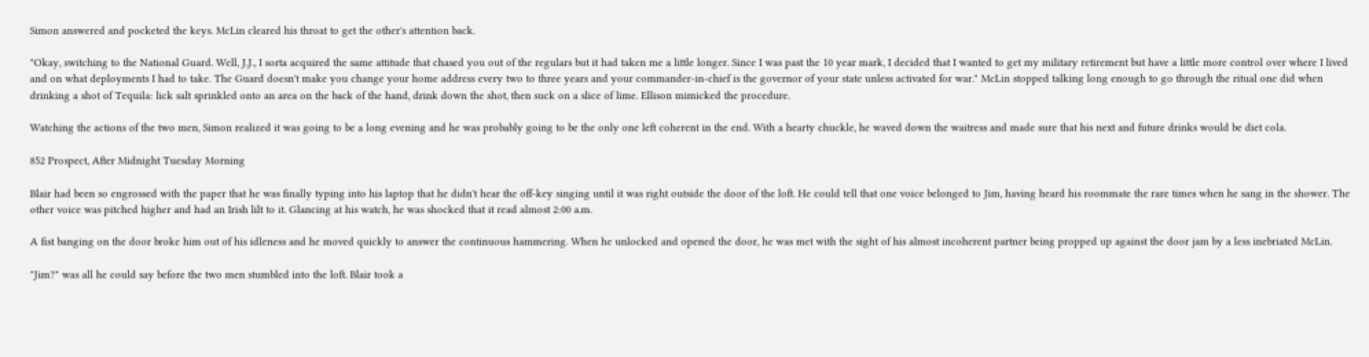Simon answered and pocketed the keys. McLin cleared his throat to get the other's attention back.

"Okay, switching to the National Guard. Well, J.J., I sorta acquired the same attitude that chased you out of the regulars but it had taken me a little longer. Since I was past the 10 year mark, I decided that I wanted to get my military retirement but have a little more control over where I lived and on what deployments I had to take. The Guard doesn't make you change your home address every two to three years and your commander-in-chief is the governor of your state unless activated for war." McLin stopped talking long enough to go through the ritual one did when drinking a shot of Tequila: lick salt sprinkled onto an area on the back of the hand, drink down the shot, then suck on a slice of lime. Ellison mimicked the procedure.

Watching the actions of the two men, Simon realized it was going to be a long evening and he was probably going to be the only one left coherent in the end. With a hearty chuckle, he waved down the waitress and made sure that his next and future drinks would be diet cola.

852 Prospect, After Midnight Tuesday Morning

Blair had been so engrossed with the paper that he was finally typing into his laptop that he didn't hear the off-key singing until it was right outside the door of the loft. He could tell that one voice belonged to Jim, having heard his roommate the rare times when he sang in the shower. The other voice was pitched higher and had an Irish lilt to it. Glancing at his watch, he was shocked that it read almost 2:00 a.m.

A fist banging on the door broke him out of his idleness and he moved quickly to answer the continuous hammering. When he unlocked and opened the door, he was met with the sight of his almost incoherent partner being propped up against the door jam by a less inebriated McLin.

"Jim?" was all he could say before the two men stumbled into the loft. Blair took a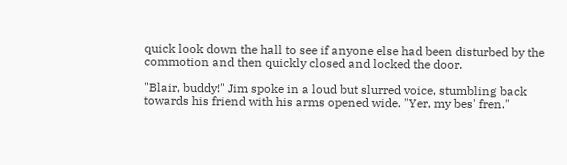quick look down the hall to see if anyone else had been disturbed by the commotion and then quickly closed and locked the door.

"Blair, buddy!" Jim spoke in a loud but slurred voice, stumbling back towards his friend with his arms opened wide. "Yer, my bes' fren."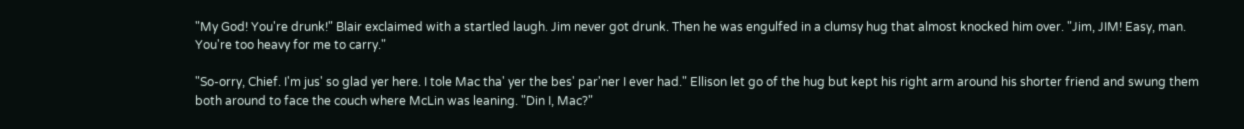"My God! You're drunk!" Blair exclaimed with a startled laugh. Jim never got drunk. Then he was engulfed in a clumsy hug that almost knocked him over. "Jim, JIM! Easy, man. You're too heavy for me to carry."

"So-orry, Chief. I'm jus' so glad yer here. I tole Mac tha' yer the bes' par'ner I ever had." Ellison let go of the hug but kept his right arm around his shorter friend and swung them both around to face the couch where McLin was leaning. "Din I, Mac?"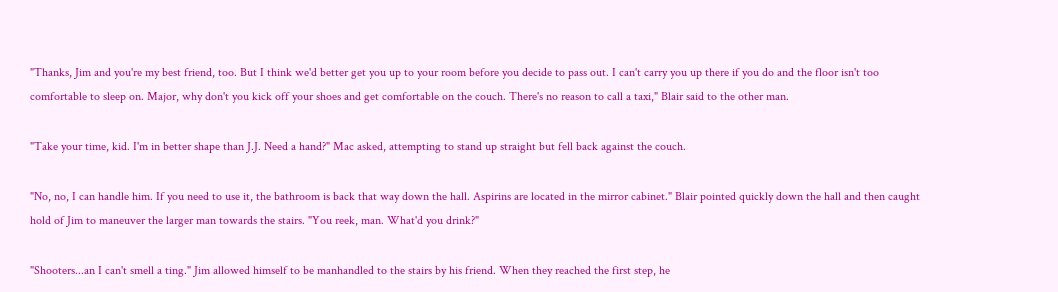"Thanks, Jim and you're my best friend, too. But I think we'd better get you up to your room before you decide to pass out. I can't carry you up there if you do and the floor isn't too comfortable to sleep on. Major, why don't you kick off your shoes and get comfortable on the couch. There's no reason to call a taxi," Blair said to the other man.

"Take your time, kid. I'm in better shape than J.J. Need a hand?" Mac asked, attempting to stand up straight but fell back against the couch.

"No, no, I can handle him. If you need to use it, the bathroom is back that way down the hall. Aspirins are located in the mirror cabinet." Blair pointed quickly down the hall and then caught hold of Jim to maneuver the larger man towards the stairs. "You reek, man. What'd you drink?"

"Shooters...an I can't smell a ting." Jim allowed himself to be manhandled to the stairs by his friend. When they reached the first step, he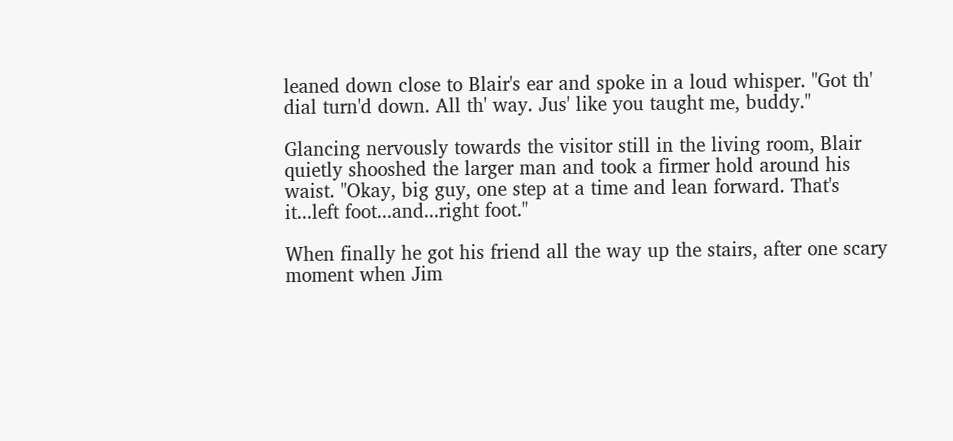leaned down close to Blair's ear and spoke in a loud whisper. "Got th' dial turn'd down. All th' way. Jus' like you taught me, buddy."

Glancing nervously towards the visitor still in the living room, Blair quietly shooshed the larger man and took a firmer hold around his waist. "Okay, big guy, one step at a time and lean forward. That's it...left foot...and...right foot."

When finally he got his friend all the way up the stairs, after one scary moment when Jim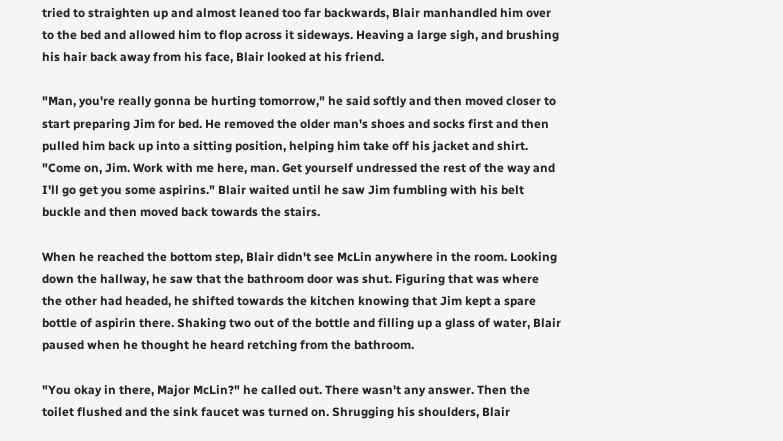tried to straighten up and almost leaned too far backwards, Blair manhandled him over to the bed and allowed him to flop across it sideways. Heaving a large sigh, and brushing his hair back away from his face, Blair looked at his friend.

"Man, you're really gonna be hurting tomorrow," he said softly and then moved closer to start preparing Jim for bed. He removed the older man's shoes and socks first and then pulled him back up into a sitting position, helping him take off his jacket and shirt. "Come on, Jim. Work with me here, man. Get yourself undressed the rest of the way and I'll go get you some aspirins." Blair waited until he saw Jim fumbling with his belt buckle and then moved back towards the stairs.

When he reached the bottom step, Blair didn't see McLin anywhere in the room. Looking down the hallway, he saw that the bathroom door was shut. Figuring that was where the other had headed, he shifted towards the kitchen knowing that Jim kept a spare bottle of aspirin there. Shaking two out of the bottle and filling up a glass of water, Blair paused when he thought he heard retching from the bathroom.

"You okay in there, Major McLin?" he called out. There wasn't any answer. Then the toilet flushed and the sink faucet was turned on. Shrugging his shoulders, Blair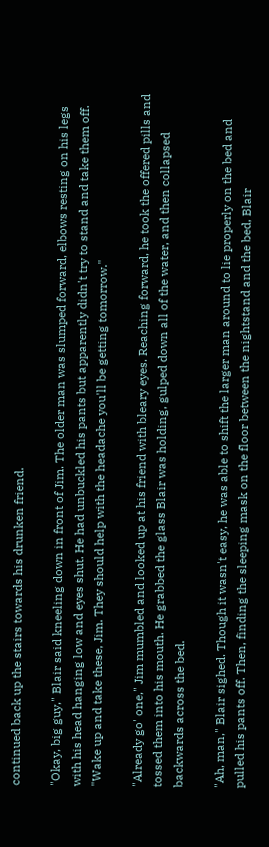continued back up the stairs towards his drunken friend.

"Okay, big guy," Blair said kneeling down in front of Jim. The older man was slumped forward, elbows resting on his legs with his head hanging low and eyes shut. He had unbuckled his pants but apparently didn't try to stand and take them off. "Wake up and take these, Jim. They should help with the headache you'll be getting tomorrow."

"Already go' one," Jim mumbled and looked up at his friend with bleary eyes. Reaching forward, he took the offered pills and tossed them into his mouth. He grabbed the glass Blair was holding, gulped down all of the water, and then collapsed backwards across the bed.

"Ah, man," Blair sighed. Though it wasn't easy, he was able to shift the larger man around to lie properly on the bed and pulled his pants off. Then, finding the sleeping mask on the floor between the nightstand and the bed, Blair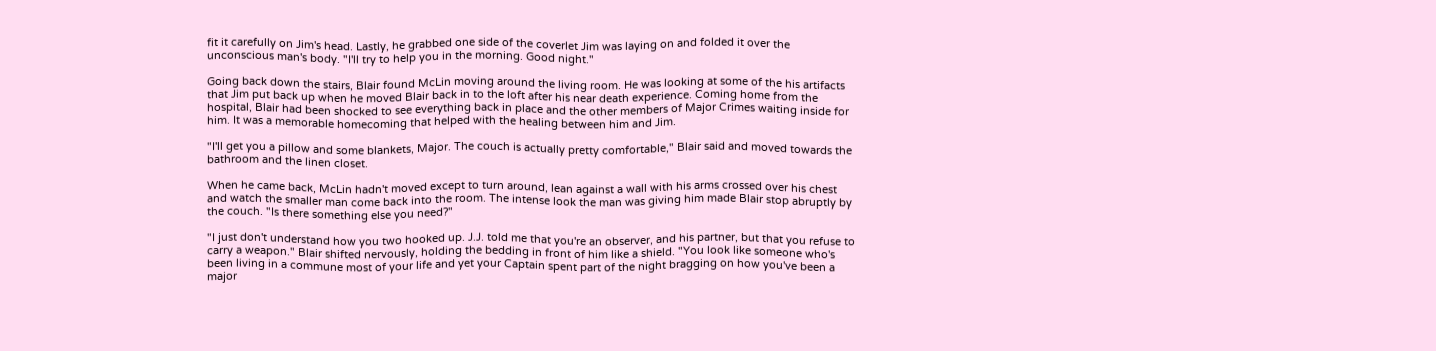fit it carefully on Jim's head. Lastly, he grabbed one side of the coverlet Jim was laying on and folded it over the unconscious man's body. "I'll try to help you in the morning. Good night."

Going back down the stairs, Blair found McLin moving around the living room. He was looking at some of the his artifacts that Jim put back up when he moved Blair back in to the loft after his near death experience. Coming home from the hospital, Blair had been shocked to see everything back in place and the other members of Major Crimes waiting inside for him. It was a memorable homecoming that helped with the healing between him and Jim.

"I'll get you a pillow and some blankets, Major. The couch is actually pretty comfortable," Blair said and moved towards the bathroom and the linen closet.

When he came back, McLin hadn't moved except to turn around, lean against a wall with his arms crossed over his chest and watch the smaller man come back into the room. The intense look the man was giving him made Blair stop abruptly by the couch. "Is there something else you need?"

"I just don't understand how you two hooked up. J.J. told me that you're an observer, and his partner, but that you refuse to carry a weapon." Blair shifted nervously, holding the bedding in front of him like a shield. "You look like someone who's been living in a commune most of your life and yet your Captain spent part of the night bragging on how you've been a major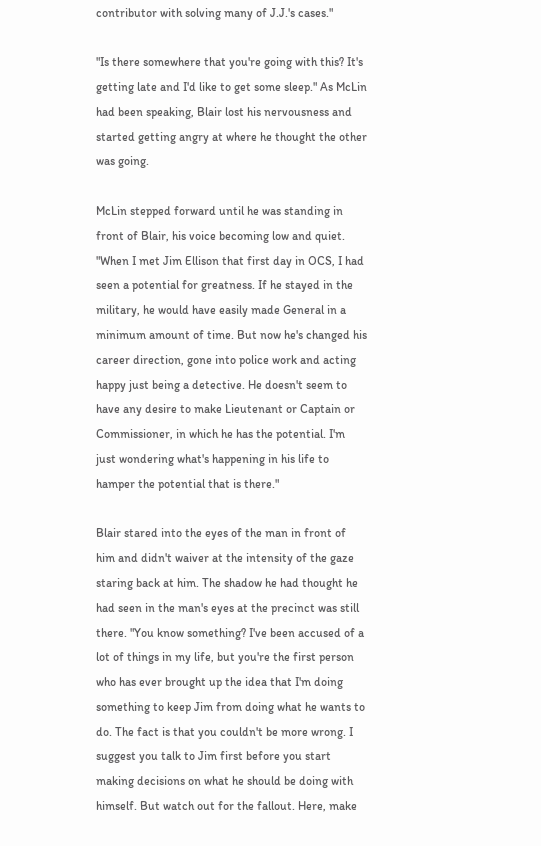contributor with solving many of J.J.'s cases."

"Is there somewhere that you're going with this? It's getting late and I'd like to get some sleep." As McLin had been speaking, Blair lost his nervousness and started getting angry at where he thought the other was going.

McLin stepped forward until he was standing in front of Blair, his voice becoming low and quiet. "When I met Jim Ellison that first day in OCS, I had seen a potential for greatness. If he stayed in the military, he would have easily made General in a minimum amount of time. But now he's changed his career direction, gone into police work and acting happy just being a detective. He doesn't seem to have any desire to make Lieutenant or Captain or Commissioner, in which he has the potential. I'm just wondering what's happening in his life to hamper the potential that is there."

Blair stared into the eyes of the man in front of him and didn't waiver at the intensity of the gaze staring back at him. The shadow he had thought he had seen in the man's eyes at the precinct was still there. "You know something? I've been accused of a lot of things in my life, but you're the first person who has ever brought up the idea that I'm doing something to keep Jim from doing what he wants to do. The fact is that you couldn't be more wrong. I suggest you talk to Jim first before you start making decisions on what he should be doing with himself. But watch out for the fallout. Here, make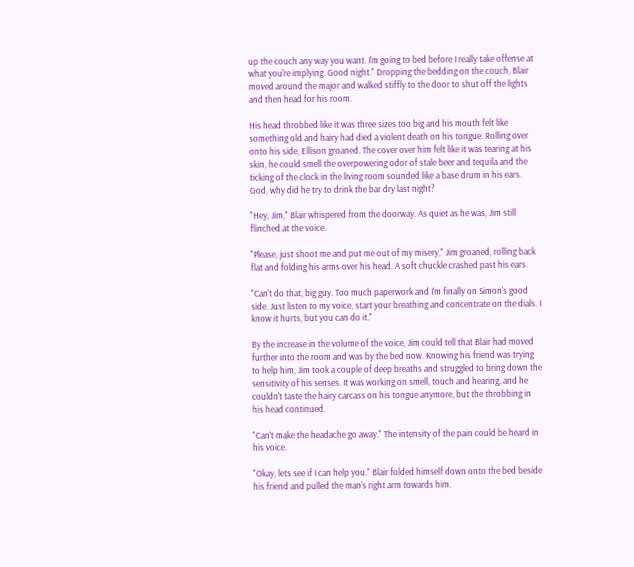up the couch any way you want. I'm going to bed before I really take offense at what you're implying. Good night." Dropping the bedding on the couch, Blair moved around the major and walked stiffly to the door to shut off the lights and then head for his room.

His head throbbed like it was three sizes too big and his mouth felt like something old and hairy had died a violent death on his tongue. Rolling over onto his side, Ellison groaned. The cover over him felt like it was tearing at his skin, he could smell the overpowering odor of stale beer and tequila and the ticking of the clock in the living room sounded like a base drum in his ears. God, why did he try to drink the bar dry last night?

"Hey, Jim," Blair whispered from the doorway. As quiet as he was, Jim still flinched at the voice.

"Please, just shoot me and put me out of my misery," Jim groaned, rolling back flat and folding his arms over his head. A soft chuckle crashed past his ears.

"Can't do that, big guy. Too much paperwork and I'm finally on Simon's good side. Just listen to my voice, start your breathing and concentrate on the dials. I know it hurts, but you can do it."

By the increase in the volume of the voice, Jim could tell that Blair had moved further into the room and was by the bed now. Knowing his friend was trying to help him, Jim took a couple of deep breaths and struggled to bring down the sensitivity of his senses. It was working on smell, touch and hearing, and he couldn't taste the hairy carcass on his tongue anymore, but the throbbing in his head continued.

"Can't make the headache go away." The intensity of the pain could be heard in his voice.

"Okay, lets see if I can help you." Blair folded himself down onto the bed beside his friend and pulled the man's right arm towards him.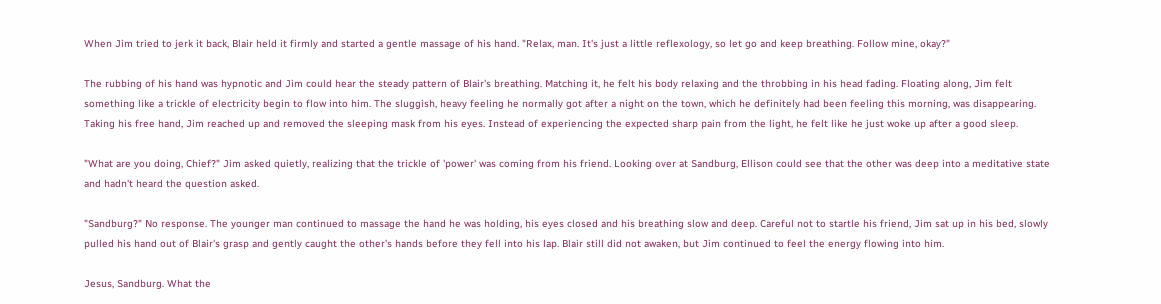When Jim tried to jerk it back, Blair held it firmly and started a gentle massage of his hand. "Relax, man. It's just a little reflexology, so let go and keep breathing. Follow mine, okay?"

The rubbing of his hand was hypnotic and Jim could hear the steady pattern of Blair's breathing. Matching it, he felt his body relaxing and the throbbing in his head fading. Floating along, Jim felt something like a trickle of electricity begin to flow into him. The sluggish, heavy feeling he normally got after a night on the town, which he definitely had been feeling this morning, was disappearing. Taking his free hand, Jim reached up and removed the sleeping mask from his eyes. Instead of experiencing the expected sharp pain from the light, he felt like he just woke up after a good sleep.

"What are you doing, Chief?" Jim asked quietly, realizing that the trickle of 'power' was coming from his friend. Looking over at Sandburg, Ellison could see that the other was deep into a meditative state and hadn't heard the question asked.

"Sandburg?" No response. The younger man continued to massage the hand he was holding, his eyes closed and his breathing slow and deep. Careful not to startle his friend, Jim sat up in his bed, slowly pulled his hand out of Blair's grasp and gently caught the other's hands before they fell into his lap. Blair still did not awaken, but Jim continued to feel the energy flowing into him.

Jesus, Sandburg. What the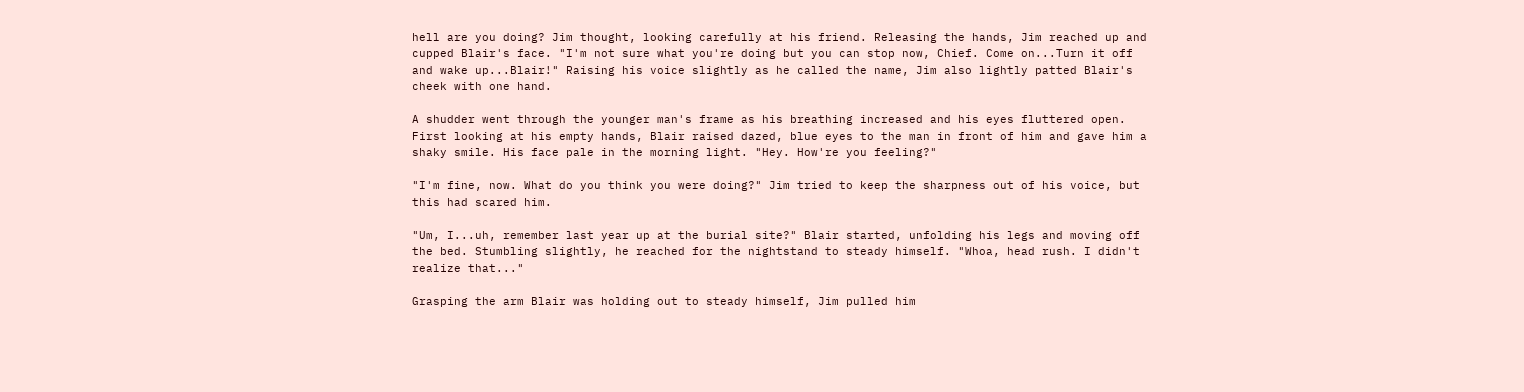hell are you doing? Jim thought, looking carefully at his friend. Releasing the hands, Jim reached up and cupped Blair's face. "I'm not sure what you're doing but you can stop now, Chief. Come on...Turn it off and wake up...Blair!" Raising his voice slightly as he called the name, Jim also lightly patted Blair's cheek with one hand.

A shudder went through the younger man's frame as his breathing increased and his eyes fluttered open. First looking at his empty hands, Blair raised dazed, blue eyes to the man in front of him and gave him a shaky smile. His face pale in the morning light. "Hey. How're you feeling?"

"I'm fine, now. What do you think you were doing?" Jim tried to keep the sharpness out of his voice, but this had scared him.

"Um, I...uh, remember last year up at the burial site?" Blair started, unfolding his legs and moving off the bed. Stumbling slightly, he reached for the nightstand to steady himself. "Whoa, head rush. I didn't realize that..."

Grasping the arm Blair was holding out to steady himself, Jim pulled him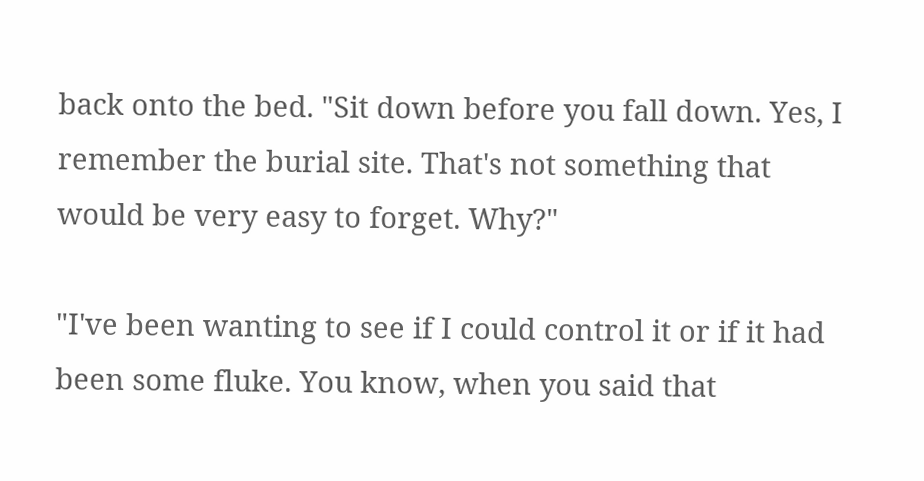back onto the bed. "Sit down before you fall down. Yes, I remember the burial site. That's not something that would be very easy to forget. Why?"

"I've been wanting to see if I could control it or if it had been some fluke. You know, when you said that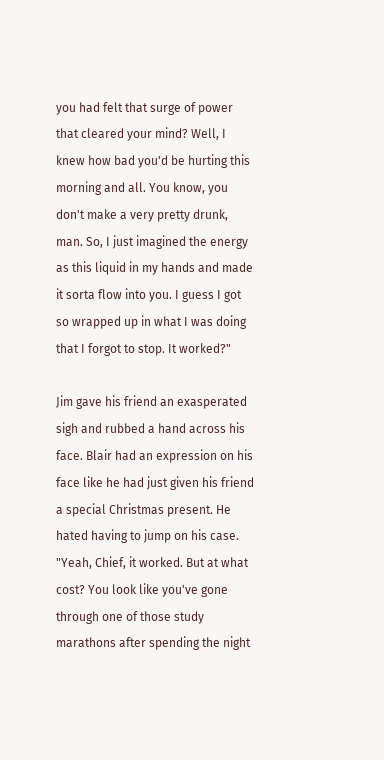you had felt that surge of power that cleared your mind? Well, I knew how bad you'd be hurting this morning and all. You know, you don't make a very pretty drunk, man. So, I just imagined the energy as this liquid in my hands and made it sorta flow into you. I guess I got so wrapped up in what I was doing that I forgot to stop. It worked?"

Jim gave his friend an exasperated sigh and rubbed a hand across his face. Blair had an expression on his face like he had just given his friend a special Christmas present. He hated having to jump on his case. "Yeah, Chief, it worked. But at what cost? You look like you've gone through one of those study marathons after spending the night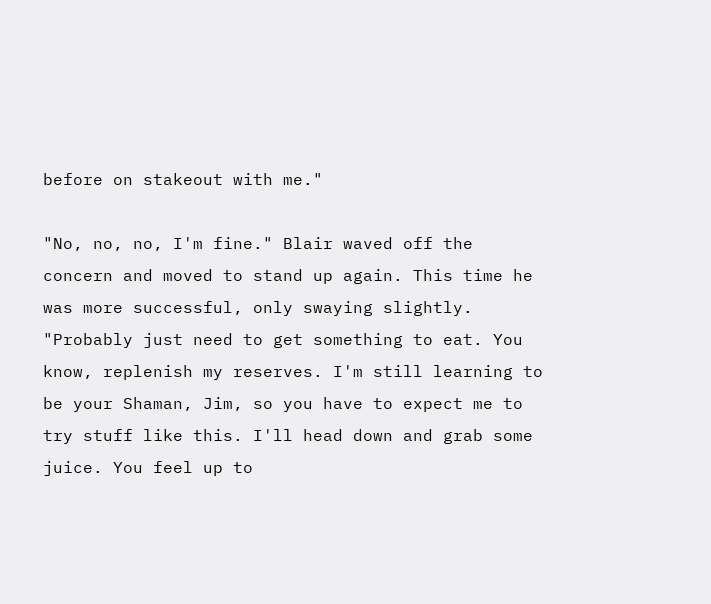before on stakeout with me."

"No, no, no, I'm fine." Blair waved off the concern and moved to stand up again. This time he was more successful, only swaying slightly. "Probably just need to get something to eat. You know, replenish my reserves. I'm still learning to be your Shaman, Jim, so you have to expect me to try stuff like this. I'll head down and grab some juice. You feel up to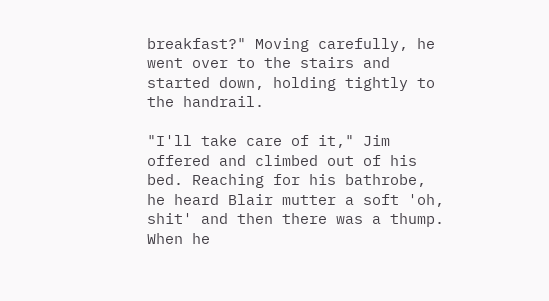breakfast?" Moving carefully, he went over to the stairs and started down, holding tightly to the handrail.

"I'll take care of it," Jim offered and climbed out of his bed. Reaching for his bathrobe, he heard Blair mutter a soft 'oh, shit' and then there was a thump. When he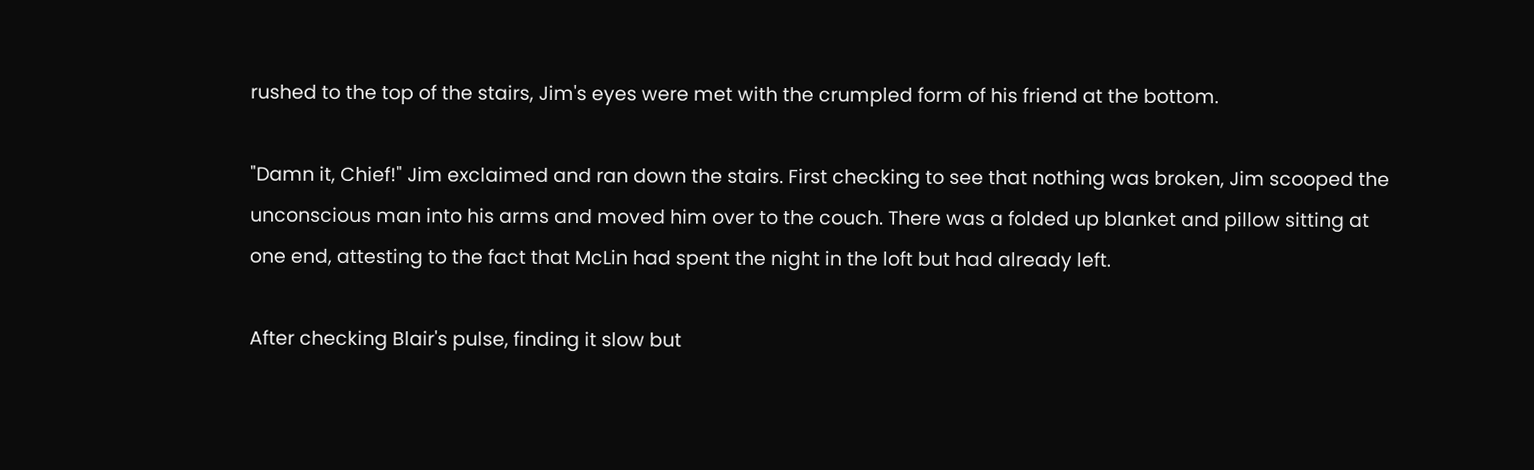rushed to the top of the stairs, Jim's eyes were met with the crumpled form of his friend at the bottom.

"Damn it, Chief!" Jim exclaimed and ran down the stairs. First checking to see that nothing was broken, Jim scooped the unconscious man into his arms and moved him over to the couch. There was a folded up blanket and pillow sitting at one end, attesting to the fact that McLin had spent the night in the loft but had already left.

After checking Blair's pulse, finding it slow but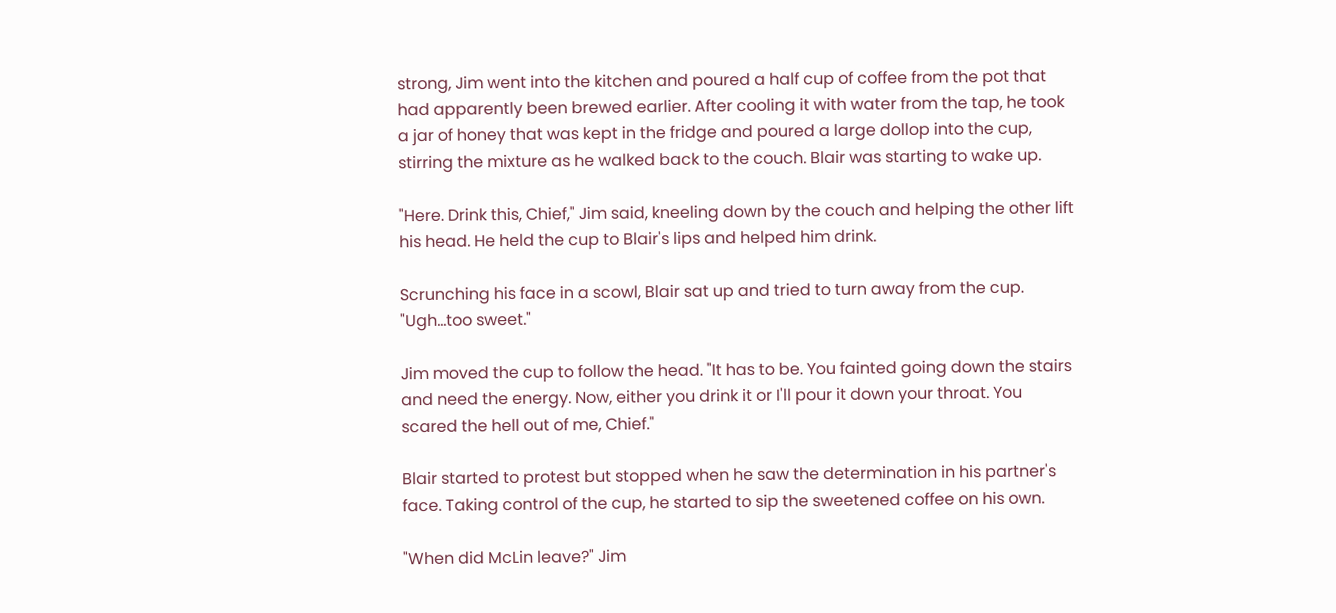strong, Jim went into the kitchen and poured a half cup of coffee from the pot that had apparently been brewed earlier. After cooling it with water from the tap, he took a jar of honey that was kept in the fridge and poured a large dollop into the cup, stirring the mixture as he walked back to the couch. Blair was starting to wake up.

"Here. Drink this, Chief," Jim said, kneeling down by the couch and helping the other lift his head. He held the cup to Blair's lips and helped him drink.

Scrunching his face in a scowl, Blair sat up and tried to turn away from the cup. "Ugh...too sweet."

Jim moved the cup to follow the head. "It has to be. You fainted going down the stairs and need the energy. Now, either you drink it or I'll pour it down your throat. You scared the hell out of me, Chief."

Blair started to protest but stopped when he saw the determination in his partner's face. Taking control of the cup, he started to sip the sweetened coffee on his own.

"When did McLin leave?" Jim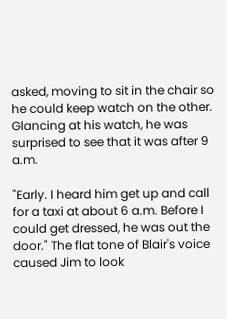asked, moving to sit in the chair so he could keep watch on the other. Glancing at his watch, he was surprised to see that it was after 9 a.m.

"Early. I heard him get up and call for a taxi at about 6 a.m. Before I could get dressed, he was out the door." The flat tone of Blair's voice caused Jim to look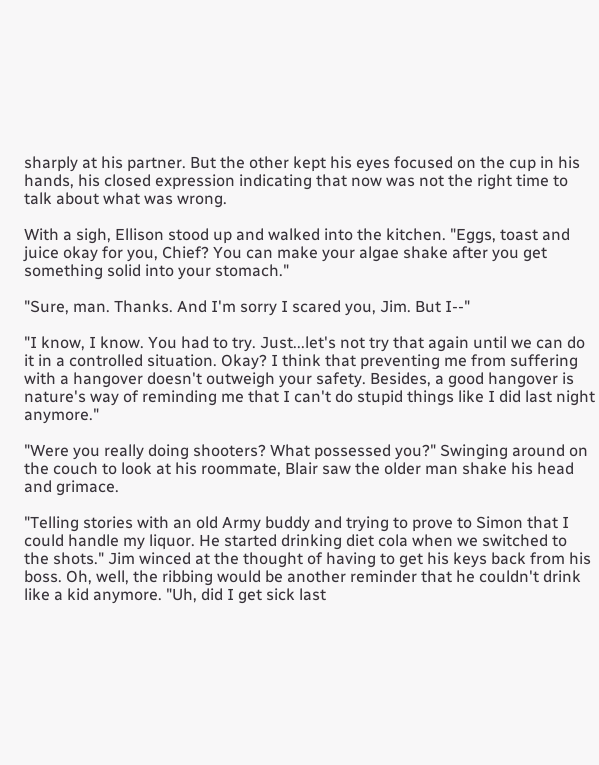sharply at his partner. But the other kept his eyes focused on the cup in his hands, his closed expression indicating that now was not the right time to talk about what was wrong.

With a sigh, Ellison stood up and walked into the kitchen. "Eggs, toast and juice okay for you, Chief? You can make your algae shake after you get something solid into your stomach."

"Sure, man. Thanks. And I'm sorry I scared you, Jim. But I--"

"I know, I know. You had to try. Just...let's not try that again until we can do it in a controlled situation. Okay? I think that preventing me from suffering with a hangover doesn't outweigh your safety. Besides, a good hangover is nature's way of reminding me that I can't do stupid things like I did last night anymore."

"Were you really doing shooters? What possessed you?" Swinging around on the couch to look at his roommate, Blair saw the older man shake his head and grimace.

"Telling stories with an old Army buddy and trying to prove to Simon that I could handle my liquor. He started drinking diet cola when we switched to the shots." Jim winced at the thought of having to get his keys back from his boss. Oh, well, the ribbing would be another reminder that he couldn't drink like a kid anymore. "Uh, did I get sick last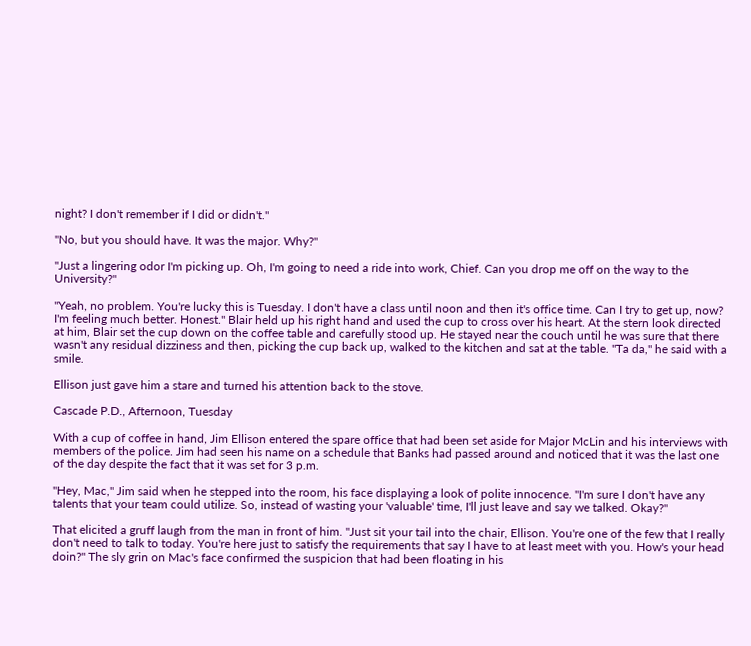night? I don't remember if I did or didn't."

"No, but you should have. It was the major. Why?"

"Just a lingering odor I'm picking up. Oh, I'm going to need a ride into work, Chief. Can you drop me off on the way to the University?"

"Yeah, no problem. You're lucky this is Tuesday. I don't have a class until noon and then it's office time. Can I try to get up, now? I'm feeling much better. Honest." Blair held up his right hand and used the cup to cross over his heart. At the stern look directed at him, Blair set the cup down on the coffee table and carefully stood up. He stayed near the couch until he was sure that there wasn't any residual dizziness and then, picking the cup back up, walked to the kitchen and sat at the table. "Ta da," he said with a smile.

Ellison just gave him a stare and turned his attention back to the stove.

Cascade P.D., Afternoon, Tuesday

With a cup of coffee in hand, Jim Ellison entered the spare office that had been set aside for Major McLin and his interviews with members of the police. Jim had seen his name on a schedule that Banks had passed around and noticed that it was the last one of the day despite the fact that it was set for 3 p.m.

"Hey, Mac," Jim said when he stepped into the room, his face displaying a look of polite innocence. "I'm sure I don't have any talents that your team could utilize. So, instead of wasting your 'valuable' time, I'll just leave and say we talked. Okay?"

That elicited a gruff laugh from the man in front of him. "Just sit your tail into the chair, Ellison. You're one of the few that I really don't need to talk to today. You're here just to satisfy the requirements that say I have to at least meet with you. How's your head doin?" The sly grin on Mac's face confirmed the suspicion that had been floating in his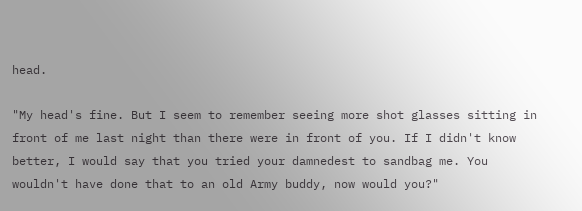head.

"My head's fine. But I seem to remember seeing more shot glasses sitting in front of me last night than there were in front of you. If I didn't know better, I would say that you tried your damnedest to sandbag me. You wouldn't have done that to an old Army buddy, now would you?"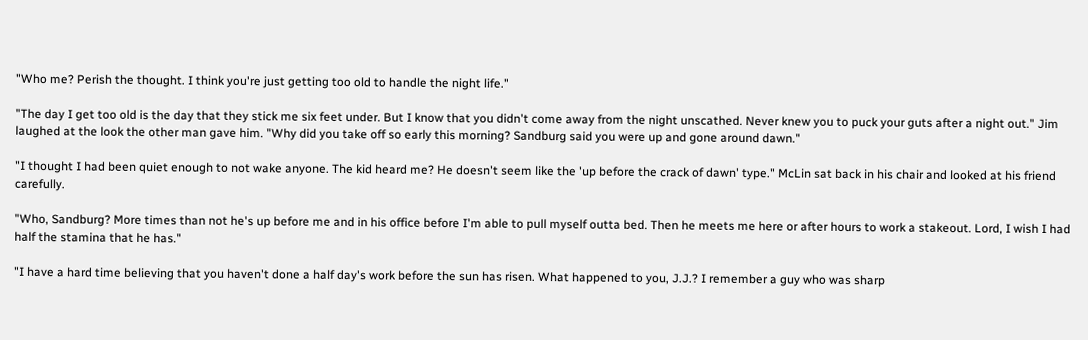"Who me? Perish the thought. I think you're just getting too old to handle the night life."

"The day I get too old is the day that they stick me six feet under. But I know that you didn't come away from the night unscathed. Never knew you to puck your guts after a night out." Jim laughed at the look the other man gave him. "Why did you take off so early this morning? Sandburg said you were up and gone around dawn."

"I thought I had been quiet enough to not wake anyone. The kid heard me? He doesn't seem like the 'up before the crack of dawn' type." McLin sat back in his chair and looked at his friend carefully.

"Who, Sandburg? More times than not he's up before me and in his office before I'm able to pull myself outta bed. Then he meets me here or after hours to work a stakeout. Lord, I wish I had half the stamina that he has."

"I have a hard time believing that you haven't done a half day's work before the sun has risen. What happened to you, J.J.? I remember a guy who was sharp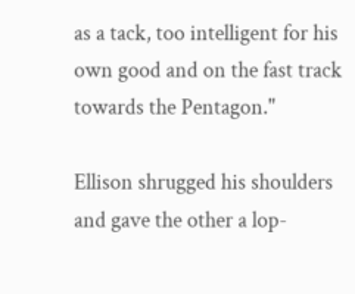as a tack, too intelligent for his own good and on the fast track towards the Pentagon."

Ellison shrugged his shoulders and gave the other a lop-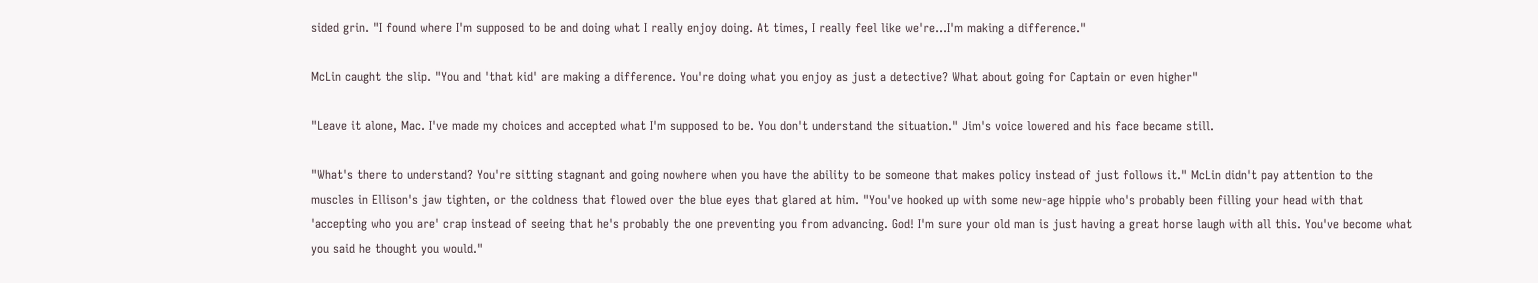sided grin. "I found where I'm supposed to be and doing what I really enjoy doing. At times, I really feel like we're...I'm making a difference."

McLin caught the slip. "You and 'that kid' are making a difference. You're doing what you enjoy as just a detective? What about going for Captain or even higher"

"Leave it alone, Mac. I've made my choices and accepted what I'm supposed to be. You don't understand the situation." Jim's voice lowered and his face became still.

"What's there to understand? You're sitting stagnant and going nowhere when you have the ability to be someone that makes policy instead of just follows it." McLin didn't pay attention to the muscles in Ellison's jaw tighten, or the coldness that flowed over the blue eyes that glared at him. "You've hooked up with some new-age hippie who's probably been filling your head with that 'accepting who you are' crap instead of seeing that he's probably the one preventing you from advancing. God! I'm sure your old man is just having a great horse laugh with all this. You've become what you said he thought you would."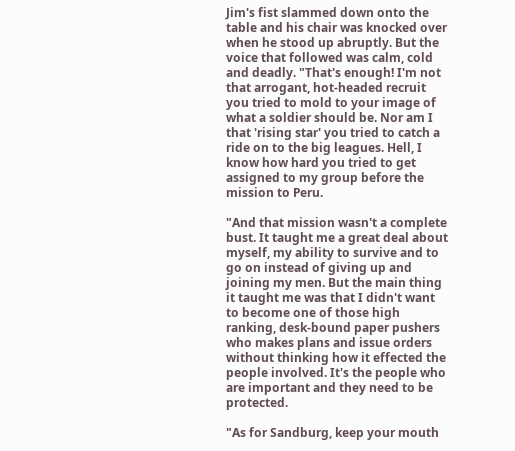Jim's fist slammed down onto the table and his chair was knocked over when he stood up abruptly. But the voice that followed was calm, cold and deadly. "That's enough! I'm not that arrogant, hot-headed recruit you tried to mold to your image of what a soldier should be. Nor am I that 'rising star' you tried to catch a ride on to the big leagues. Hell, I know how hard you tried to get assigned to my group before the mission to Peru.

"And that mission wasn't a complete bust. It taught me a great deal about myself, my ability to survive and to go on instead of giving up and joining my men. But the main thing it taught me was that I didn't want to become one of those high ranking, desk-bound paper pushers who makes plans and issue orders without thinking how it effected the people involved. It's the people who are important and they need to be protected.

"As for Sandburg, keep your mouth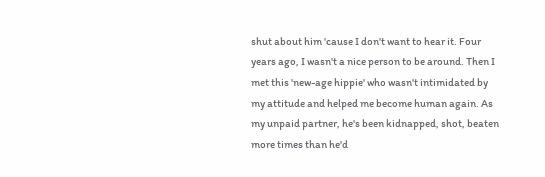shut about him 'cause I don't want to hear it. Four years ago, I wasn't a nice person to be around. Then I met this 'new-age hippie' who wasn't intimidated by my attitude and helped me become human again. As my unpaid partner, he's been kidnapped, shot, beaten more times than he'd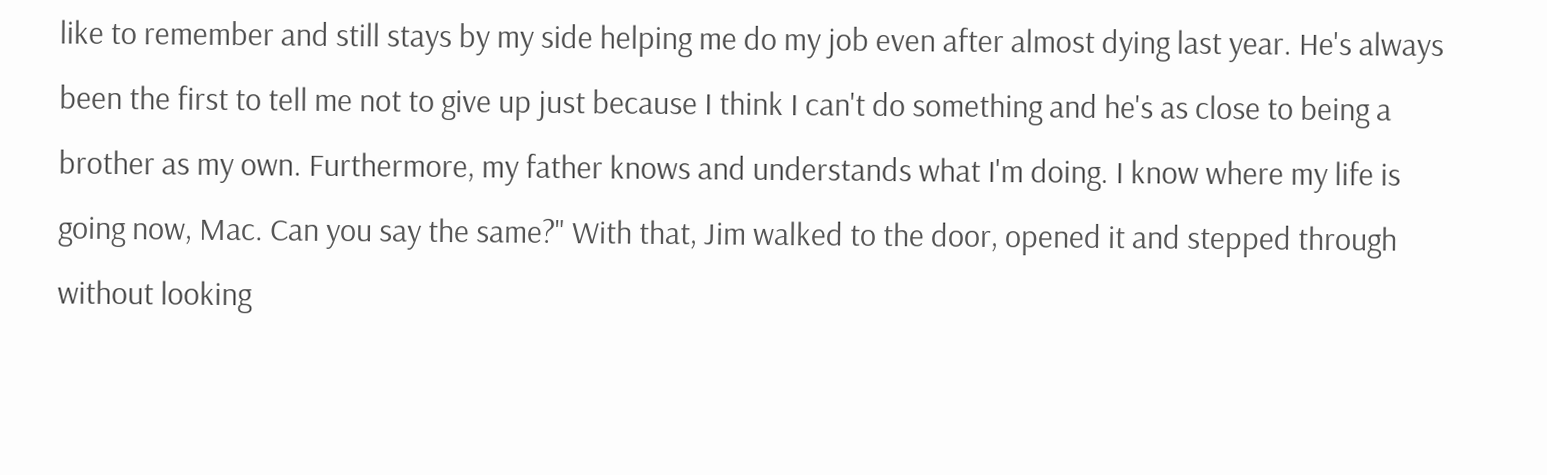like to remember and still stays by my side helping me do my job even after almost dying last year. He's always been the first to tell me not to give up just because I think I can't do something and he's as close to being a brother as my own. Furthermore, my father knows and understands what I'm doing. I know where my life is going now, Mac. Can you say the same?" With that, Jim walked to the door, opened it and stepped through without looking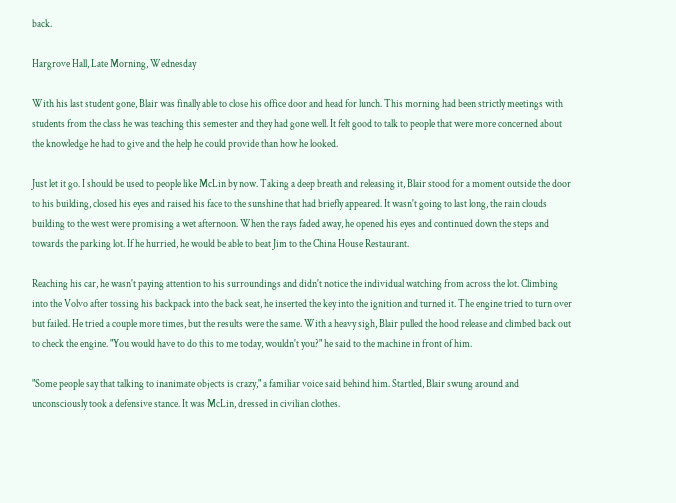back.

Hargrove Hall, Late Morning, Wednesday

With his last student gone, Blair was finally able to close his office door and head for lunch. This morning had been strictly meetings with students from the class he was teaching this semester and they had gone well. It felt good to talk to people that were more concerned about the knowledge he had to give and the help he could provide than how he looked.

Just let it go. I should be used to people like McLin by now. Taking a deep breath and releasing it, Blair stood for a moment outside the door to his building, closed his eyes and raised his face to the sunshine that had briefly appeared. It wasn't going to last long, the rain clouds building to the west were promising a wet afternoon. When the rays faded away, he opened his eyes and continued down the steps and towards the parking lot. If he hurried, he would be able to beat Jim to the China House Restaurant.

Reaching his car, he wasn't paying attention to his surroundings and didn't notice the individual watching from across the lot. Climbing into the Volvo after tossing his backpack into the back seat, he inserted the key into the ignition and turned it. The engine tried to turn over but failed. He tried a couple more times, but the results were the same. With a heavy sigh, Blair pulled the hood release and climbed back out to check the engine. "You would have to do this to me today, wouldn't you?" he said to the machine in front of him.

"Some people say that talking to inanimate objects is crazy," a familiar voice said behind him. Startled, Blair swung around and unconsciously took a defensive stance. It was McLin, dressed in civilian clothes.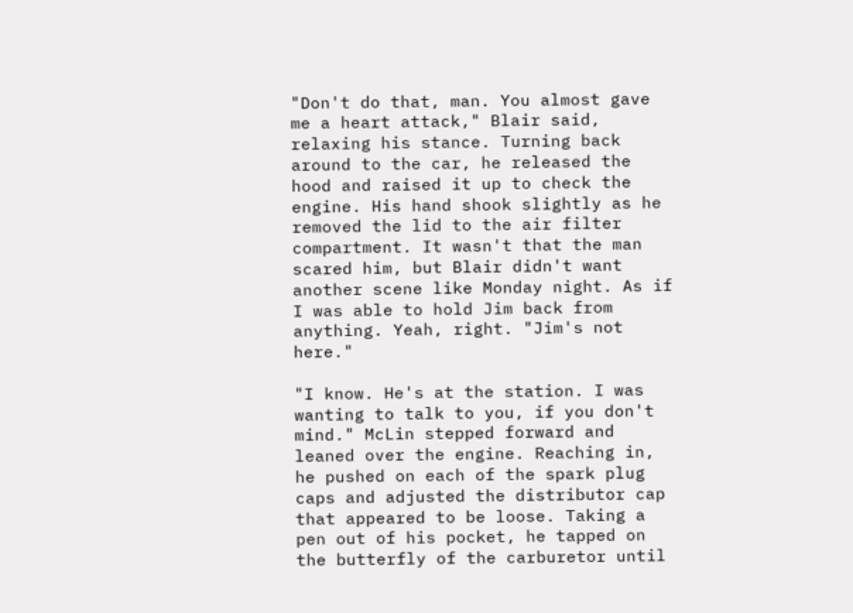"Don't do that, man. You almost gave me a heart attack," Blair said, relaxing his stance. Turning back around to the car, he released the hood and raised it up to check the engine. His hand shook slightly as he removed the lid to the air filter compartment. It wasn't that the man scared him, but Blair didn't want another scene like Monday night. As if I was able to hold Jim back from anything. Yeah, right. "Jim's not here."

"I know. He's at the station. I was wanting to talk to you, if you don't mind." McLin stepped forward and leaned over the engine. Reaching in, he pushed on each of the spark plug caps and adjusted the distributor cap that appeared to be loose. Taking a pen out of his pocket, he tapped on the butterfly of the carburetor until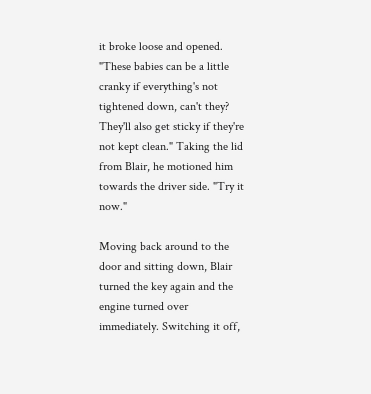it broke loose and opened. "These babies can be a little cranky if everything's not tightened down, can't they? They'll also get sticky if they're not kept clean." Taking the lid from Blair, he motioned him towards the driver side. "Try it now."

Moving back around to the door and sitting down, Blair turned the key again and the engine turned over immediately. Switching it off,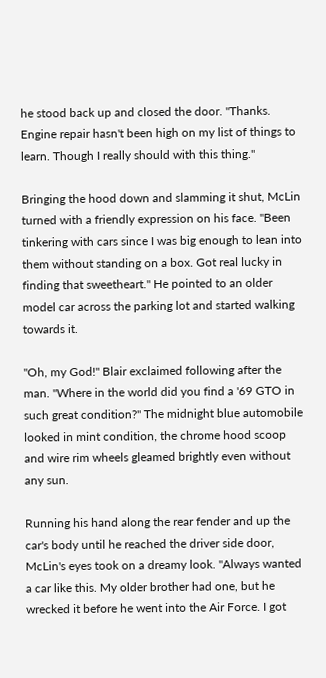he stood back up and closed the door. "Thanks. Engine repair hasn't been high on my list of things to learn. Though I really should with this thing."

Bringing the hood down and slamming it shut, McLin turned with a friendly expression on his face. "Been tinkering with cars since I was big enough to lean into them without standing on a box. Got real lucky in finding that sweetheart." He pointed to an older model car across the parking lot and started walking towards it.

"Oh, my God!" Blair exclaimed following after the man. "Where in the world did you find a '69 GTO in such great condition?" The midnight blue automobile looked in mint condition, the chrome hood scoop and wire rim wheels gleamed brightly even without any sun.

Running his hand along the rear fender and up the car's body until he reached the driver side door, McLin's eyes took on a dreamy look. "Always wanted a car like this. My older brother had one, but he wrecked it before he went into the Air Force. I got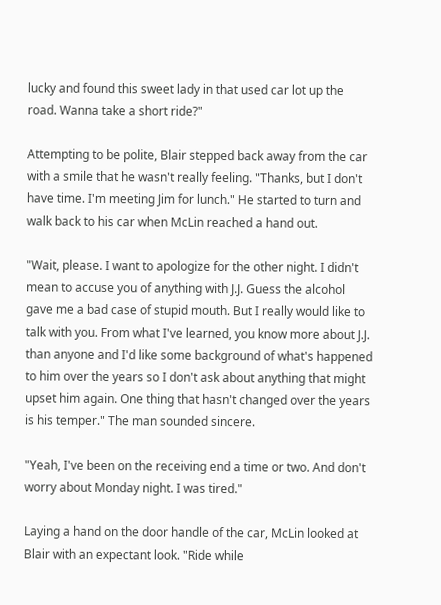lucky and found this sweet lady in that used car lot up the road. Wanna take a short ride?"

Attempting to be polite, Blair stepped back away from the car with a smile that he wasn't really feeling. "Thanks, but I don't have time. I'm meeting Jim for lunch." He started to turn and walk back to his car when McLin reached a hand out.

"Wait, please. I want to apologize for the other night. I didn't mean to accuse you of anything with J.J. Guess the alcohol gave me a bad case of stupid mouth. But I really would like to talk with you. From what I've learned, you know more about J.J. than anyone and I'd like some background of what's happened to him over the years so I don't ask about anything that might upset him again. One thing that hasn't changed over the years is his temper." The man sounded sincere.

"Yeah, I've been on the receiving end a time or two. And don't worry about Monday night. I was tired."

Laying a hand on the door handle of the car, McLin looked at Blair with an expectant look. "Ride while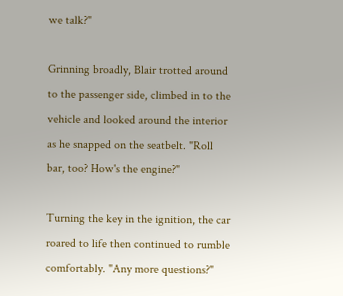we talk?"

Grinning broadly, Blair trotted around to the passenger side, climbed in to the vehicle and looked around the interior as he snapped on the seatbelt. "Roll bar, too? How's the engine?"

Turning the key in the ignition, the car roared to life then continued to rumble comfortably. "Any more questions?"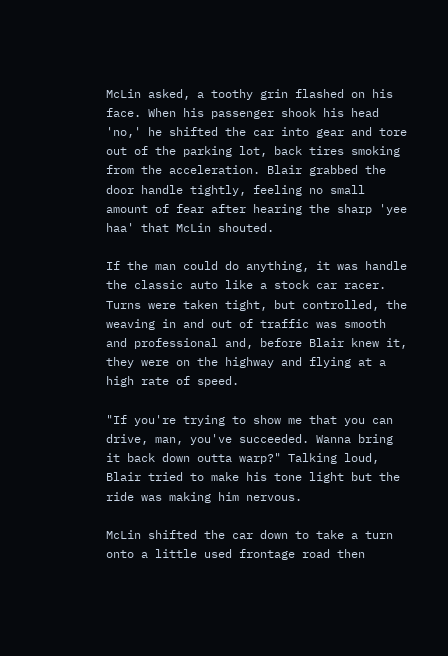McLin asked, a toothy grin flashed on his face. When his passenger shook his head 'no,' he shifted the car into gear and tore out of the parking lot, back tires smoking from the acceleration. Blair grabbed the door handle tightly, feeling no small amount of fear after hearing the sharp 'yee haa' that McLin shouted.

If the man could do anything, it was handle the classic auto like a stock car racer. Turns were taken tight, but controlled, the weaving in and out of traffic was smooth and professional and, before Blair knew it, they were on the highway and flying at a high rate of speed.

"If you're trying to show me that you can drive, man, you've succeeded. Wanna bring it back down outta warp?" Talking loud, Blair tried to make his tone light but the ride was making him nervous.

McLin shifted the car down to take a turn onto a little used frontage road then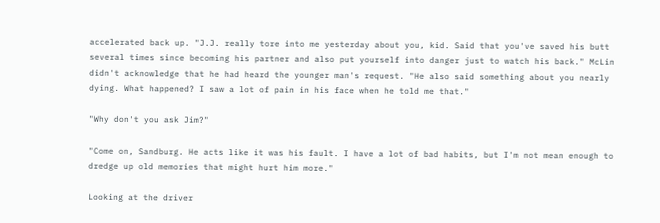accelerated back up. "J.J. really tore into me yesterday about you, kid. Said that you've saved his butt several times since becoming his partner and also put yourself into danger just to watch his back." McLin didn't acknowledge that he had heard the younger man's request. "He also said something about you nearly dying. What happened? I saw a lot of pain in his face when he told me that."

"Why don't you ask Jim?"

"Come on, Sandburg. He acts like it was his fault. I have a lot of bad habits, but I'm not mean enough to dredge up old memories that might hurt him more."

Looking at the driver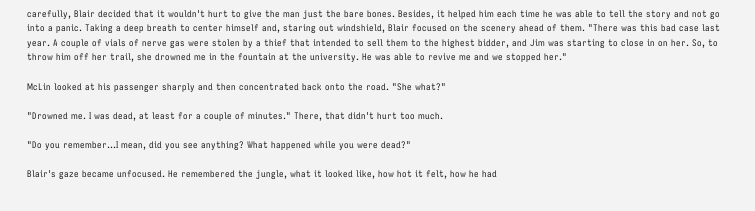carefully, Blair decided that it wouldn't hurt to give the man just the bare bones. Besides, it helped him each time he was able to tell the story and not go into a panic. Taking a deep breath to center himself and, staring out windshield, Blair focused on the scenery ahead of them. "There was this bad case last year. A couple of vials of nerve gas were stolen by a thief that intended to sell them to the highest bidder, and Jim was starting to close in on her. So, to throw him off her trail, she drowned me in the fountain at the university. He was able to revive me and we stopped her."

McLin looked at his passenger sharply and then concentrated back onto the road. "She what?"

"Drowned me. I was dead, at least for a couple of minutes." There, that didn't hurt too much.

"Do you remember...I mean, did you see anything? What happened while you were dead?"

Blair's gaze became unfocused. He remembered the jungle, what it looked like, how hot it felt, how he had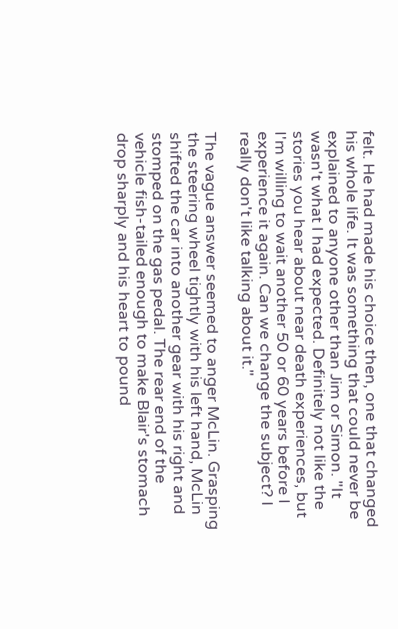felt. He had made his choice then, one that changed his whole life. It was something that could never be explained to anyone other than Jim or Simon. "It wasn't what I had expected. Definitely not like the stories you hear about near death experiences, but I'm willing to wait another 50 or 60 years before I experience it again. Can we change the subject? I really don't like talking about it."

The vague answer seemed to anger McLin. Grasping the steering wheel tightly with his left hand, McLin shifted the car into another gear with his right and stomped on the gas pedal. The rear end of the vehicle fish-tailed enough to make Blair's stomach drop sharply and his heart to pound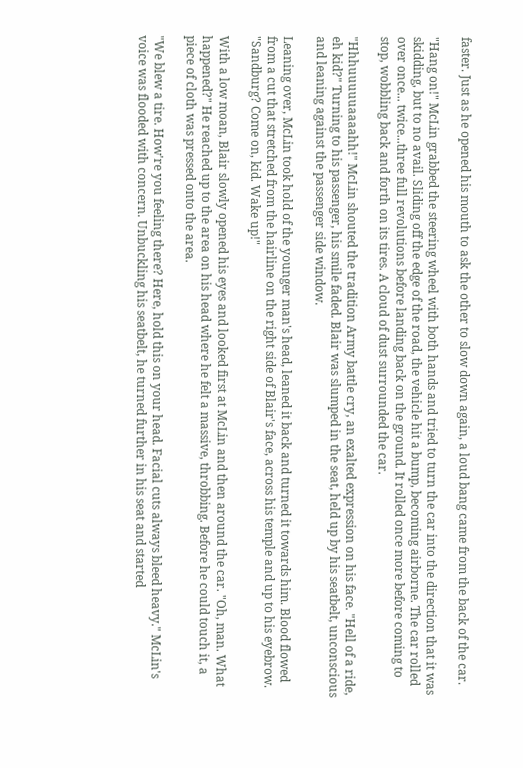faster. Just as he opened his mouth to ask the other to slow down again, a loud bang came from the back of the car.

"Hang on!" McLin grabbed the steering wheel with both hands and tried to turn the car into the direction that it was skidding, but to no avail. Sliding off the edge of the road, the vehicle hit a bump, becoming airborne. The car rolled over once... twice...three full revolutions before landing back on the ground. It rolled once more before coming to stop, wobbling back and forth on its tires. A cloud of dust surrounded the car.

"Hhhuuuuuaaaahh!" McLin shouted the tradition Army battle cry, an exalted expression on his face. "Hell of a ride, eh kid?" Turning to his passenger, his smile faded. Blair was slumped in the seat, held up by his seatbelt, unconscious and leaning against the passenger side window.

Leaning over, McLin took hold of the younger man's head, leaned it back and turned it towards him. Blood flowed from a cut that stretched from the hairline on the right side of Blair's face, across his temple and up to his eyebrow. "Sandburg? Come on, kid. Wake up!"

With a low moan, Blair slowly opened his eyes and looked first at McLin and then around the car. "Oh, man. What happened?" He reached up to the area on his head where he felt a massive, throbbing. Before he could touch it, a piece of cloth was pressed onto the area.

"We blew a tire. How're you feeling there? Here, hold this on your head. Facial cuts always bleed heavy." McLin's voice was flooded with concern. Unbuckling his seatbelt, he turned further in his seat and started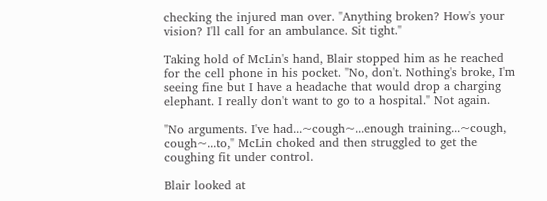checking the injured man over. "Anything broken? How's your vision? I'll call for an ambulance. Sit tight."

Taking hold of McLin's hand, Blair stopped him as he reached for the cell phone in his pocket. "No, don't. Nothing's broke, I'm seeing fine but I have a headache that would drop a charging elephant. I really don't want to go to a hospital." Not again.

"No arguments. I've had...~cough~...enough training...~cough, cough~...to," McLin choked and then struggled to get the coughing fit under control.

Blair looked at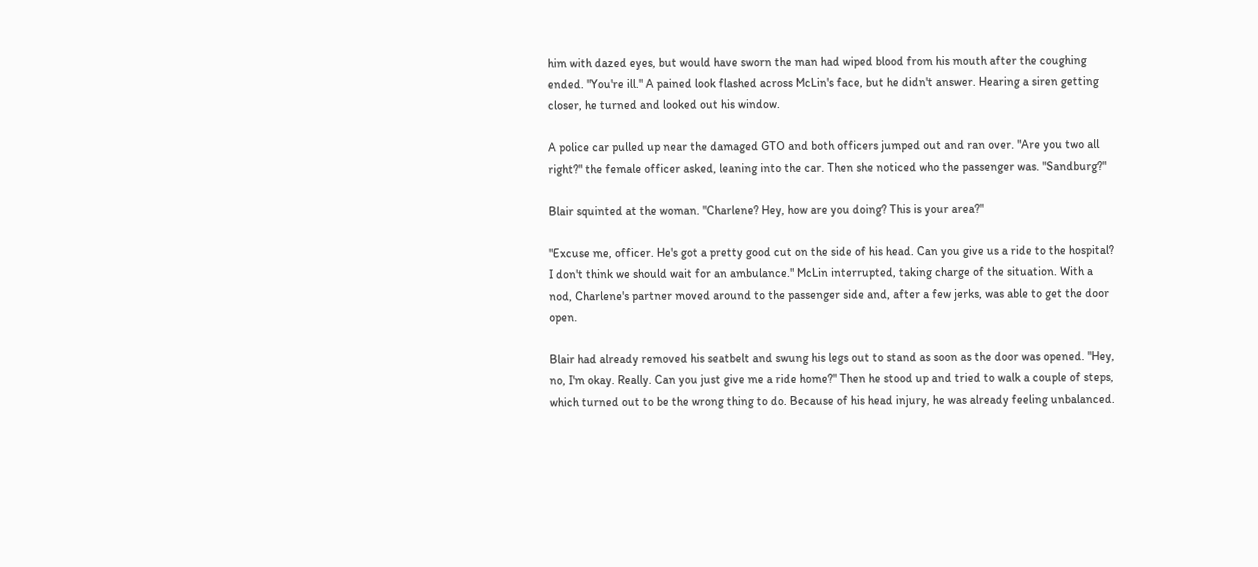him with dazed eyes, but would have sworn the man had wiped blood from his mouth after the coughing ended. "You're ill." A pained look flashed across McLin's face, but he didn't answer. Hearing a siren getting closer, he turned and looked out his window.

A police car pulled up near the damaged GTO and both officers jumped out and ran over. "Are you two all right?" the female officer asked, leaning into the car. Then she noticed who the passenger was. "Sandburg?"

Blair squinted at the woman. "Charlene? Hey, how are you doing? This is your area?"

"Excuse me, officer. He's got a pretty good cut on the side of his head. Can you give us a ride to the hospital? I don't think we should wait for an ambulance." McLin interrupted, taking charge of the situation. With a nod, Charlene's partner moved around to the passenger side and, after a few jerks, was able to get the door open.

Blair had already removed his seatbelt and swung his legs out to stand as soon as the door was opened. "Hey, no, I'm okay. Really. Can you just give me a ride home?" Then he stood up and tried to walk a couple of steps, which turned out to be the wrong thing to do. Because of his head injury, he was already feeling unbalanced.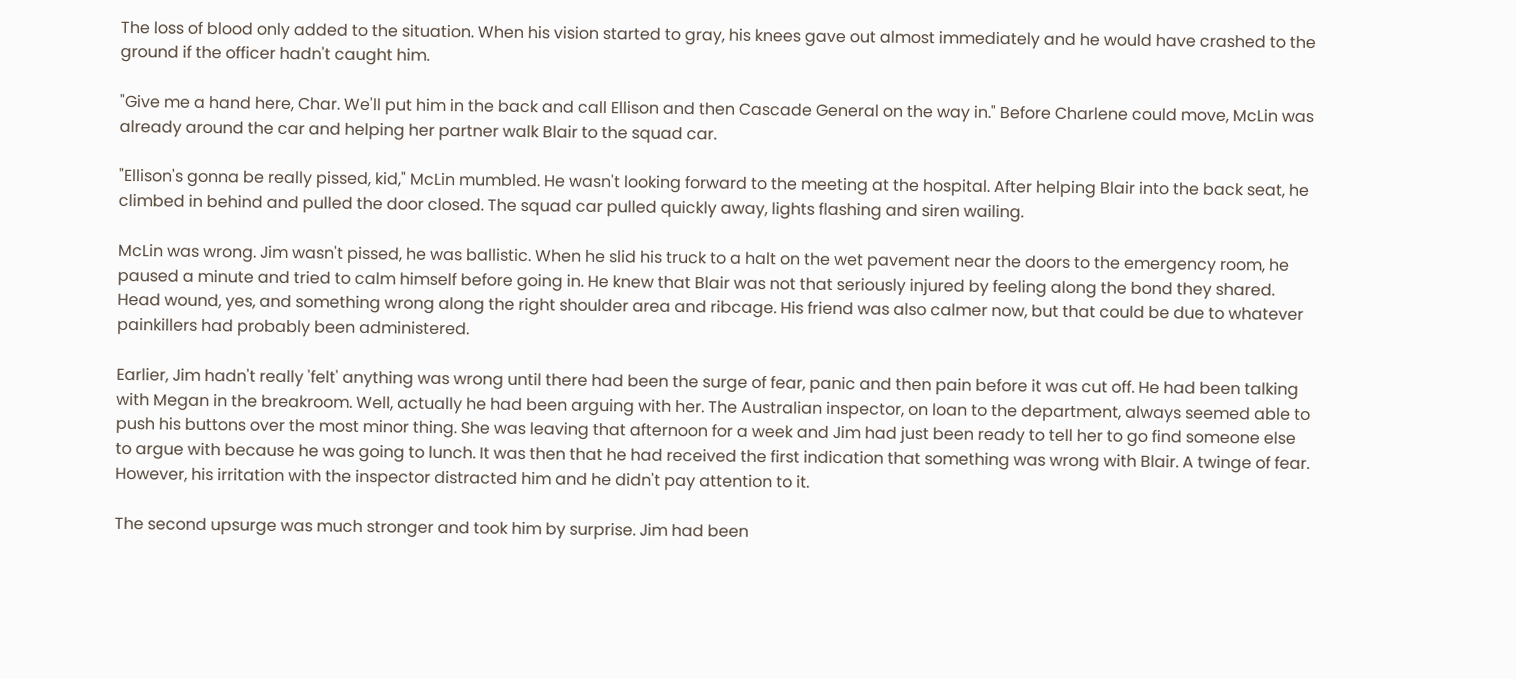The loss of blood only added to the situation. When his vision started to gray, his knees gave out almost immediately and he would have crashed to the ground if the officer hadn't caught him.

"Give me a hand here, Char. We'll put him in the back and call Ellison and then Cascade General on the way in." Before Charlene could move, McLin was already around the car and helping her partner walk Blair to the squad car.

"Ellison's gonna be really pissed, kid," McLin mumbled. He wasn't looking forward to the meeting at the hospital. After helping Blair into the back seat, he climbed in behind and pulled the door closed. The squad car pulled quickly away, lights flashing and siren wailing.

McLin was wrong. Jim wasn't pissed, he was ballistic. When he slid his truck to a halt on the wet pavement near the doors to the emergency room, he paused a minute and tried to calm himself before going in. He knew that Blair was not that seriously injured by feeling along the bond they shared. Head wound, yes, and something wrong along the right shoulder area and ribcage. His friend was also calmer now, but that could be due to whatever painkillers had probably been administered.

Earlier, Jim hadn't really 'felt' anything was wrong until there had been the surge of fear, panic and then pain before it was cut off. He had been talking with Megan in the breakroom. Well, actually he had been arguing with her. The Australian inspector, on loan to the department, always seemed able to push his buttons over the most minor thing. She was leaving that afternoon for a week and Jim had just been ready to tell her to go find someone else to argue with because he was going to lunch. It was then that he had received the first indication that something was wrong with Blair. A twinge of fear. However, his irritation with the inspector distracted him and he didn't pay attention to it.

The second upsurge was much stronger and took him by surprise. Jim had been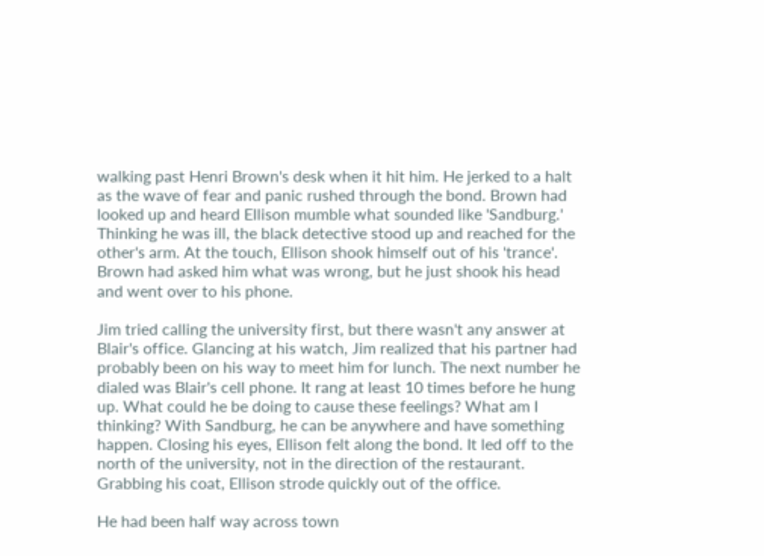walking past Henri Brown's desk when it hit him. He jerked to a halt as the wave of fear and panic rushed through the bond. Brown had looked up and heard Ellison mumble what sounded like 'Sandburg.' Thinking he was ill, the black detective stood up and reached for the other's arm. At the touch, Ellison shook himself out of his 'trance'. Brown had asked him what was wrong, but he just shook his head and went over to his phone.

Jim tried calling the university first, but there wasn't any answer at Blair's office. Glancing at his watch, Jim realized that his partner had probably been on his way to meet him for lunch. The next number he dialed was Blair's cell phone. It rang at least 10 times before he hung up. What could he be doing to cause these feelings? What am I thinking? With Sandburg, he can be anywhere and have something happen. Closing his eyes, Ellison felt along the bond. It led off to the north of the university, not in the direction of the restaurant. Grabbing his coat, Ellison strode quickly out of the office.

He had been half way across town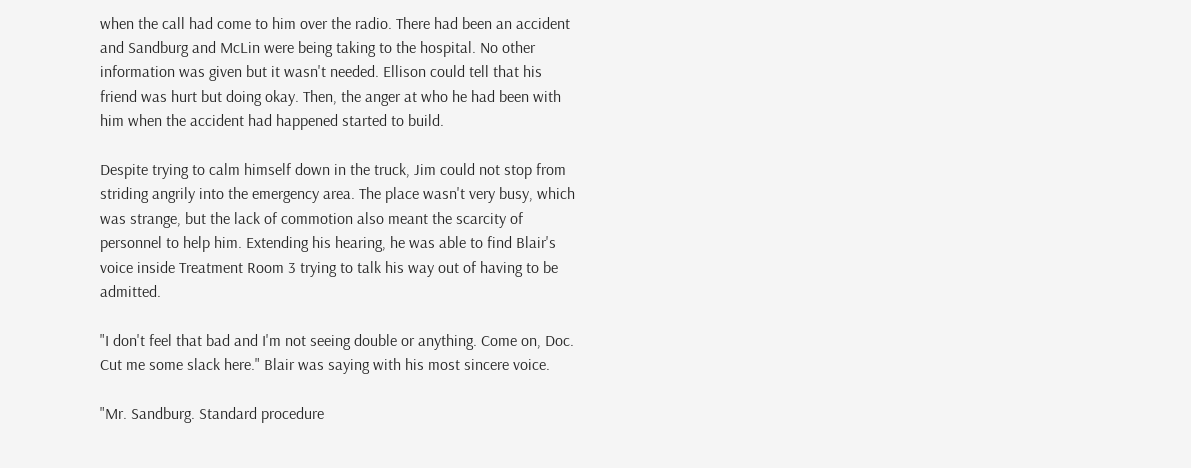when the call had come to him over the radio. There had been an accident and Sandburg and McLin were being taking to the hospital. No other information was given but it wasn't needed. Ellison could tell that his friend was hurt but doing okay. Then, the anger at who he had been with him when the accident had happened started to build.

Despite trying to calm himself down in the truck, Jim could not stop from striding angrily into the emergency area. The place wasn't very busy, which was strange, but the lack of commotion also meant the scarcity of personnel to help him. Extending his hearing, he was able to find Blair's voice inside Treatment Room 3 trying to talk his way out of having to be admitted.

"I don't feel that bad and I'm not seeing double or anything. Come on, Doc. Cut me some slack here." Blair was saying with his most sincere voice.

"Mr. Sandburg. Standard procedure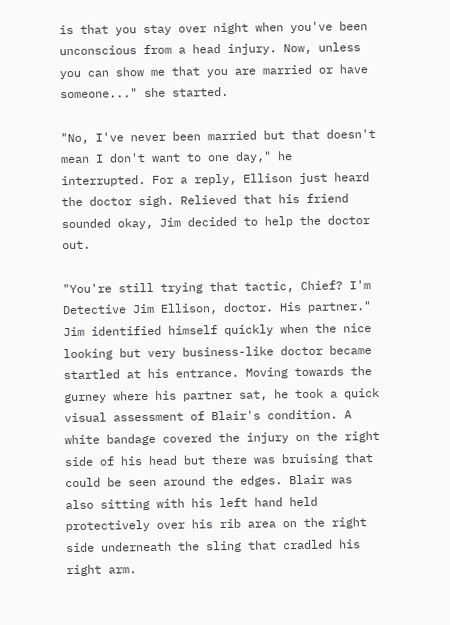is that you stay over night when you've been unconscious from a head injury. Now, unless you can show me that you are married or have someone..." she started.

"No, I've never been married but that doesn't mean I don't want to one day," he interrupted. For a reply, Ellison just heard the doctor sigh. Relieved that his friend sounded okay, Jim decided to help the doctor out.

"You're still trying that tactic, Chief? I'm Detective Jim Ellison, doctor. His partner." Jim identified himself quickly when the nice looking but very business-like doctor became startled at his entrance. Moving towards the gurney where his partner sat, he took a quick visual assessment of Blair's condition. A white bandage covered the injury on the right side of his head but there was bruising that could be seen around the edges. Blair was also sitting with his left hand held protectively over his rib area on the right side underneath the sling that cradled his right arm.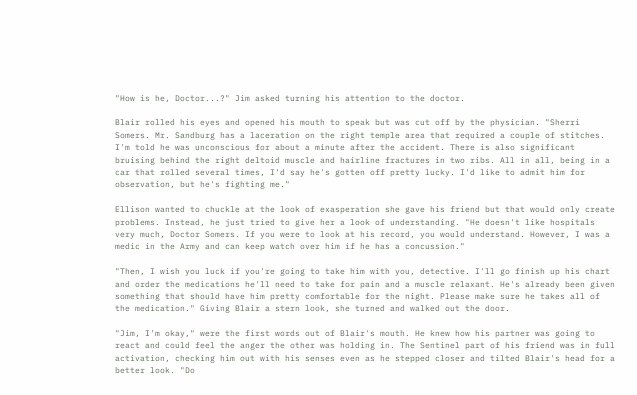"How is he, Doctor...?" Jim asked turning his attention to the doctor.

Blair rolled his eyes and opened his mouth to speak but was cut off by the physician. "Sherri Somers. Mr. Sandburg has a laceration on the right temple area that required a couple of stitches. I'm told he was unconscious for about a minute after the accident. There is also significant bruising behind the right deltoid muscle and hairline fractures in two ribs. All in all, being in a car that rolled several times, I'd say he's gotten off pretty lucky. I'd like to admit him for observation, but he's fighting me."

Ellison wanted to chuckle at the look of exasperation she gave his friend but that would only create problems. Instead, he just tried to give her a look of understanding. "He doesn't like hospitals very much, Doctor Somers. If you were to look at his record, you would understand. However, I was a medic in the Army and can keep watch over him if he has a concussion."

"Then, I wish you luck if you're going to take him with you, detective. I'll go finish up his chart and order the medications he'll need to take for pain and a muscle relaxant. He's already been given something that should have him pretty comfortable for the night. Please make sure he takes all of the medication." Giving Blair a stern look, she turned and walked out the door.

"Jim, I'm okay," were the first words out of Blair's mouth. He knew how his partner was going to react and could feel the anger the other was holding in. The Sentinel part of his friend was in full activation, checking him out with his senses even as he stepped closer and tilted Blair's head for a better look. "Do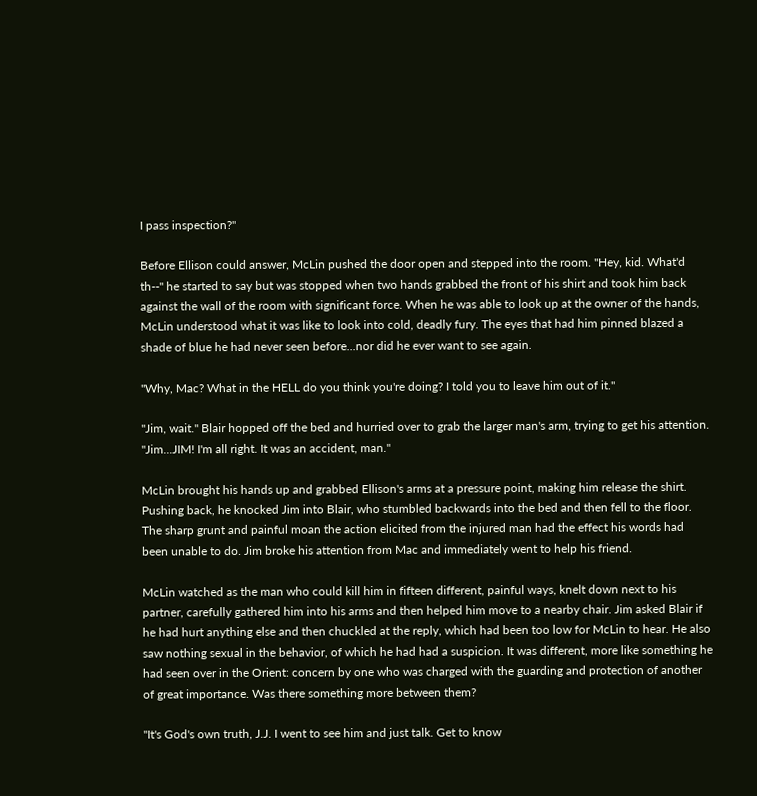I pass inspection?"

Before Ellison could answer, McLin pushed the door open and stepped into the room. "Hey, kid. What'd th--" he started to say but was stopped when two hands grabbed the front of his shirt and took him back against the wall of the room with significant force. When he was able to look up at the owner of the hands, McLin understood what it was like to look into cold, deadly fury. The eyes that had him pinned blazed a shade of blue he had never seen before...nor did he ever want to see again.

"Why, Mac? What in the HELL do you think you're doing? I told you to leave him out of it."

"Jim, wait." Blair hopped off the bed and hurried over to grab the larger man's arm, trying to get his attention. "Jim...JIM! I'm all right. It was an accident, man."

McLin brought his hands up and grabbed Ellison's arms at a pressure point, making him release the shirt. Pushing back, he knocked Jim into Blair, who stumbled backwards into the bed and then fell to the floor. The sharp grunt and painful moan the action elicited from the injured man had the effect his words had been unable to do. Jim broke his attention from Mac and immediately went to help his friend.

McLin watched as the man who could kill him in fifteen different, painful ways, knelt down next to his partner, carefully gathered him into his arms and then helped him move to a nearby chair. Jim asked Blair if he had hurt anything else and then chuckled at the reply, which had been too low for McLin to hear. He also saw nothing sexual in the behavior, of which he had had a suspicion. It was different, more like something he had seen over in the Orient: concern by one who was charged with the guarding and protection of another of great importance. Was there something more between them?

"It's God's own truth, J.J. I went to see him and just talk. Get to know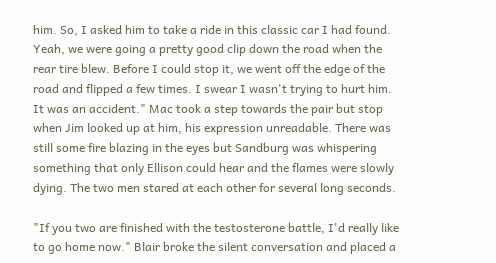him. So, I asked him to take a ride in this classic car I had found. Yeah, we were going a pretty good clip down the road when the rear tire blew. Before I could stop it, we went off the edge of the road and flipped a few times. I swear I wasn't trying to hurt him. It was an accident." Mac took a step towards the pair but stop when Jim looked up at him, his expression unreadable. There was still some fire blazing in the eyes but Sandburg was whispering something that only Ellison could hear and the flames were slowly dying. The two men stared at each other for several long seconds.

"If you two are finished with the testosterone battle, I'd really like to go home now." Blair broke the silent conversation and placed a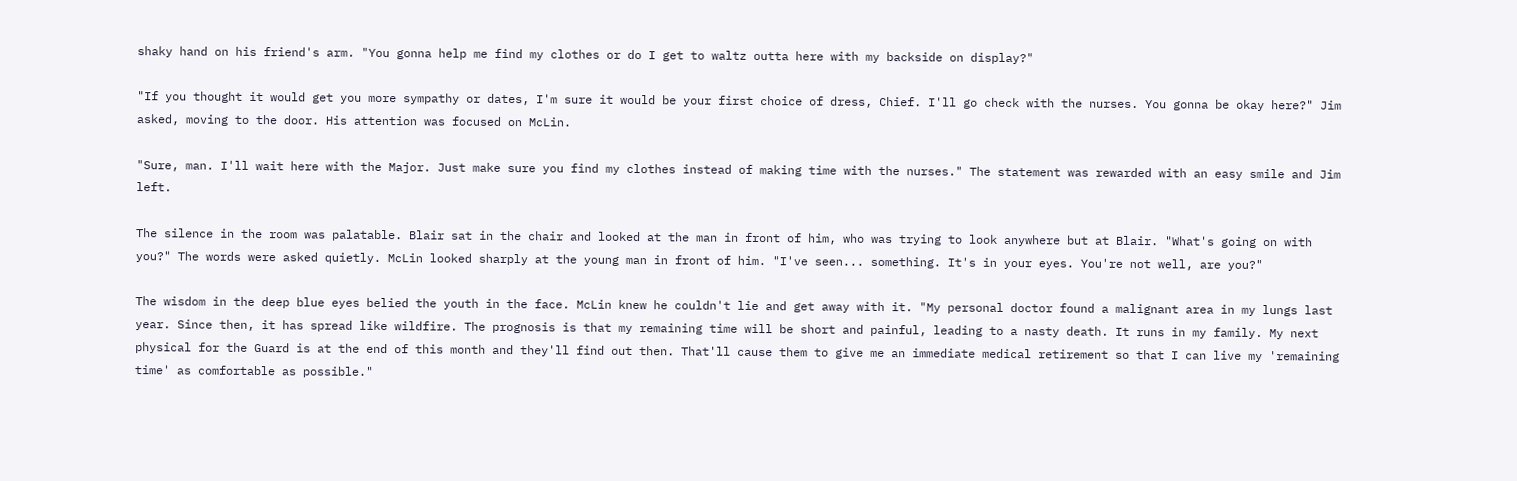shaky hand on his friend's arm. "You gonna help me find my clothes or do I get to waltz outta here with my backside on display?"

"If you thought it would get you more sympathy or dates, I'm sure it would be your first choice of dress, Chief. I'll go check with the nurses. You gonna be okay here?" Jim asked, moving to the door. His attention was focused on McLin.

"Sure, man. I'll wait here with the Major. Just make sure you find my clothes instead of making time with the nurses." The statement was rewarded with an easy smile and Jim left.

The silence in the room was palatable. Blair sat in the chair and looked at the man in front of him, who was trying to look anywhere but at Blair. "What's going on with you?" The words were asked quietly. McLin looked sharply at the young man in front of him. "I've seen... something. It's in your eyes. You're not well, are you?"

The wisdom in the deep blue eyes belied the youth in the face. McLin knew he couldn't lie and get away with it. "My personal doctor found a malignant area in my lungs last year. Since then, it has spread like wildfire. The prognosis is that my remaining time will be short and painful, leading to a nasty death. It runs in my family. My next physical for the Guard is at the end of this month and they'll find out then. That'll cause them to give me an immediate medical retirement so that I can live my 'remaining time' as comfortable as possible."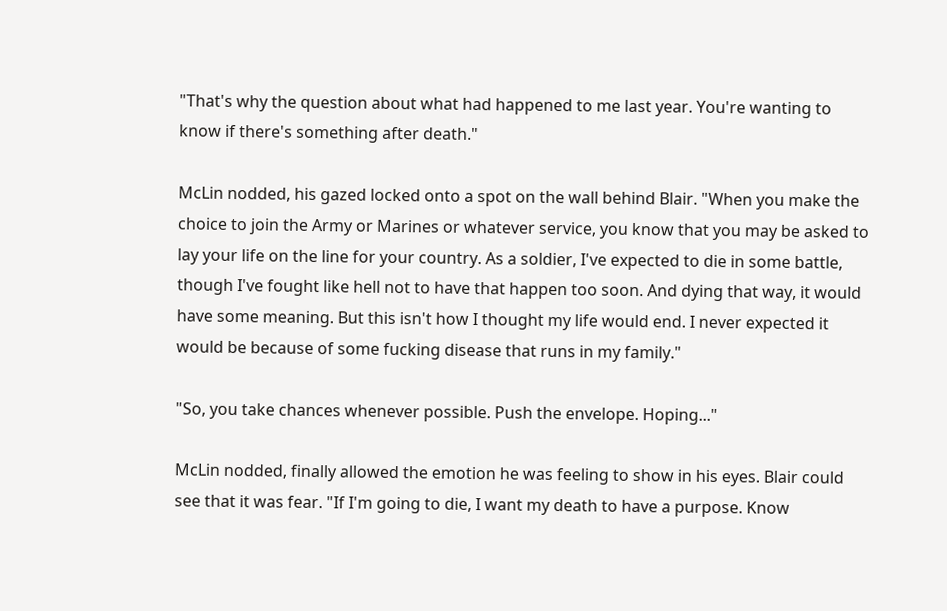"That's why the question about what had happened to me last year. You're wanting to know if there's something after death."

McLin nodded, his gazed locked onto a spot on the wall behind Blair. "When you make the choice to join the Army or Marines or whatever service, you know that you may be asked to lay your life on the line for your country. As a soldier, I've expected to die in some battle, though I've fought like hell not to have that happen too soon. And dying that way, it would have some meaning. But this isn't how I thought my life would end. I never expected it would be because of some fucking disease that runs in my family."

"So, you take chances whenever possible. Push the envelope. Hoping..."

McLin nodded, finally allowed the emotion he was feeling to show in his eyes. Blair could see that it was fear. "If I'm going to die, I want my death to have a purpose. Know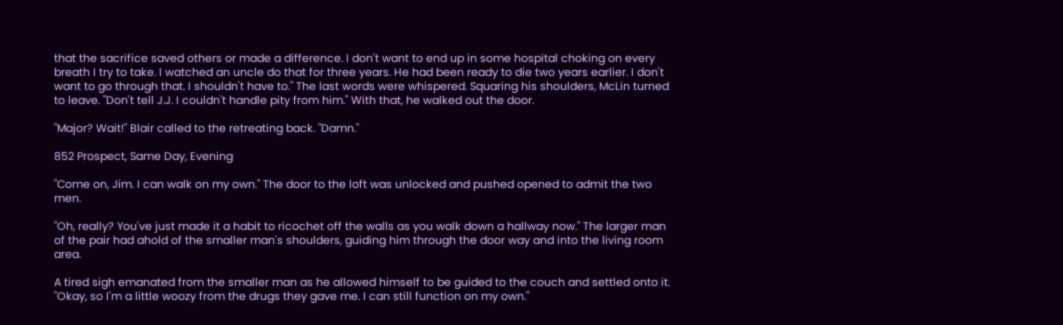that the sacrifice saved others or made a difference. I don't want to end up in some hospital choking on every breath I try to take. I watched an uncle do that for three years. He had been ready to die two years earlier. I don't want to go through that. I shouldn't have to." The last words were whispered. Squaring his shoulders, McLin turned to leave. "Don't tell J.J. I couldn't handle pity from him." With that, he walked out the door.

"Major? Wait!" Blair called to the retreating back. "Damn."

852 Prospect, Same Day, Evening

"Come on, Jim. I can walk on my own." The door to the loft was unlocked and pushed opened to admit the two men.

"Oh, really? You've just made it a habit to ricochet off the walls as you walk down a hallway now." The larger man of the pair had ahold of the smaller man's shoulders, guiding him through the door way and into the living room area.

A tired sigh emanated from the smaller man as he allowed himself to be guided to the couch and settled onto it. "Okay, so I'm a little woozy from the drugs they gave me. I can still function on my own."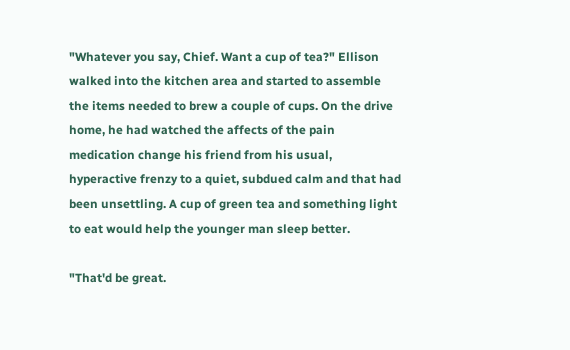"Whatever you say, Chief. Want a cup of tea?" Ellison walked into the kitchen area and started to assemble the items needed to brew a couple of cups. On the drive home, he had watched the affects of the pain medication change his friend from his usual, hyperactive frenzy to a quiet, subdued calm and that had been unsettling. A cup of green tea and something light to eat would help the younger man sleep better.

"That'd be great.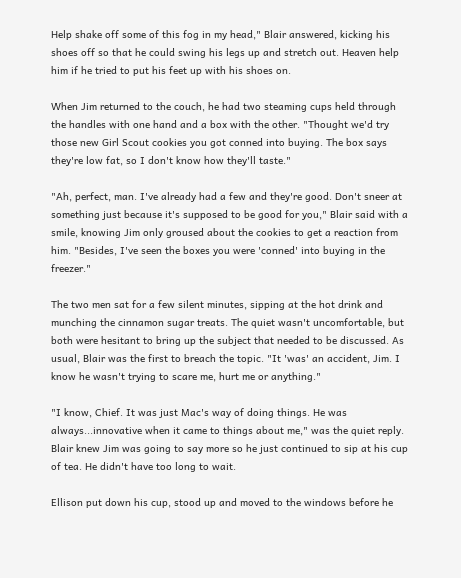Help shake off some of this fog in my head," Blair answered, kicking his shoes off so that he could swing his legs up and stretch out. Heaven help him if he tried to put his feet up with his shoes on.

When Jim returned to the couch, he had two steaming cups held through the handles with one hand and a box with the other. "Thought we'd try those new Girl Scout cookies you got conned into buying. The box says they're low fat, so I don't know how they'll taste."

"Ah, perfect, man. I've already had a few and they're good. Don't sneer at something just because it's supposed to be good for you," Blair said with a smile, knowing Jim only groused about the cookies to get a reaction from him. "Besides, I've seen the boxes you were 'conned' into buying in the freezer."

The two men sat for a few silent minutes, sipping at the hot drink and munching the cinnamon sugar treats. The quiet wasn't uncomfortable, but both were hesitant to bring up the subject that needed to be discussed. As usual, Blair was the first to breach the topic. "It 'was' an accident, Jim. I know he wasn't trying to scare me, hurt me or anything."

"I know, Chief. It was just Mac's way of doing things. He was always...innovative when it came to things about me," was the quiet reply. Blair knew Jim was going to say more so he just continued to sip at his cup of tea. He didn't have too long to wait.

Ellison put down his cup, stood up and moved to the windows before he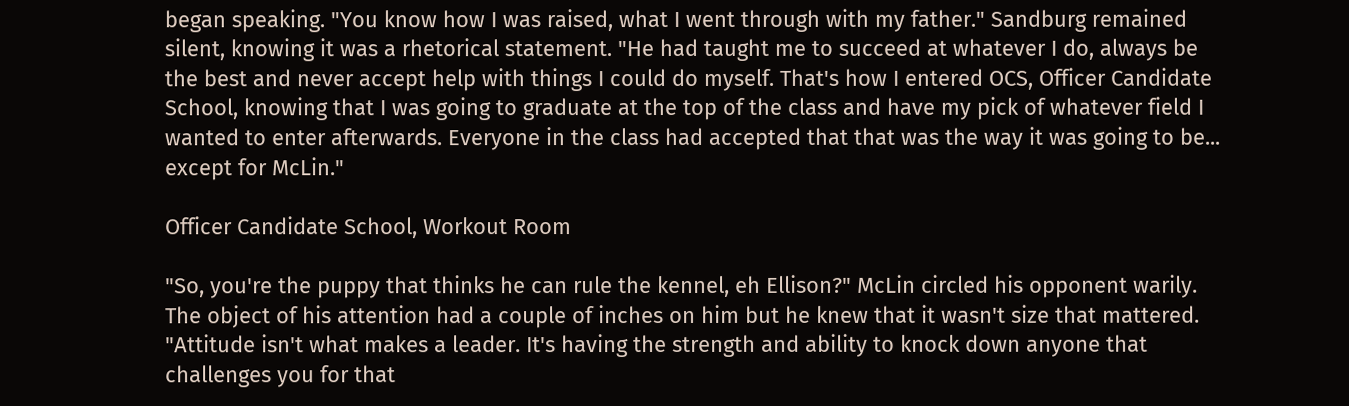began speaking. "You know how I was raised, what I went through with my father." Sandburg remained silent, knowing it was a rhetorical statement. "He had taught me to succeed at whatever I do, always be the best and never accept help with things I could do myself. That's how I entered OCS, Officer Candidate School, knowing that I was going to graduate at the top of the class and have my pick of whatever field I wanted to enter afterwards. Everyone in the class had accepted that that was the way it was going to be... except for McLin."

Officer Candidate School, Workout Room

"So, you're the puppy that thinks he can rule the kennel, eh Ellison?" McLin circled his opponent warily. The object of his attention had a couple of inches on him but he knew that it wasn't size that mattered. "Attitude isn't what makes a leader. It's having the strength and ability to knock down anyone that challenges you for that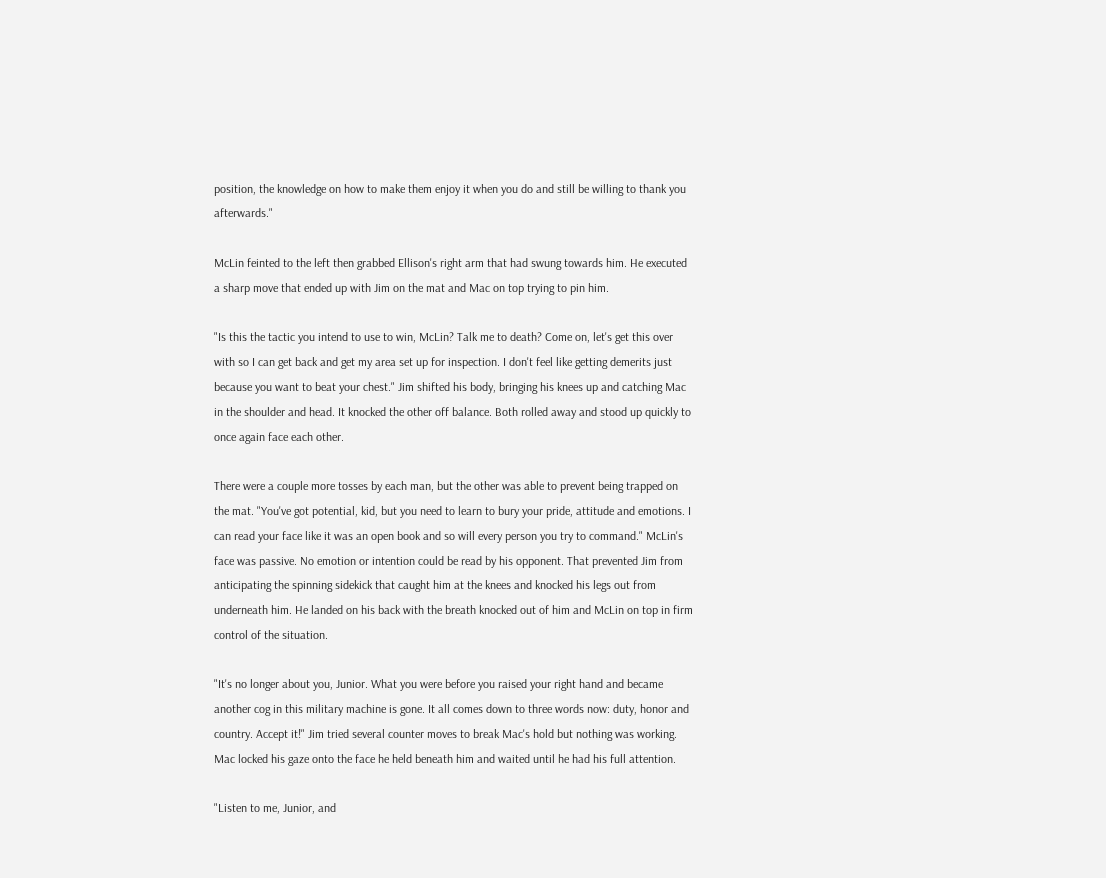position, the knowledge on how to make them enjoy it when you do and still be willing to thank you afterwards."

McLin feinted to the left then grabbed Ellison's right arm that had swung towards him. He executed a sharp move that ended up with Jim on the mat and Mac on top trying to pin him.

"Is this the tactic you intend to use to win, McLin? Talk me to death? Come on, let's get this over with so I can get back and get my area set up for inspection. I don't feel like getting demerits just because you want to beat your chest." Jim shifted his body, bringing his knees up and catching Mac in the shoulder and head. It knocked the other off balance. Both rolled away and stood up quickly to once again face each other.

There were a couple more tosses by each man, but the other was able to prevent being trapped on the mat. "You've got potential, kid, but you need to learn to bury your pride, attitude and emotions. I can read your face like it was an open book and so will every person you try to command." McLin's face was passive. No emotion or intention could be read by his opponent. That prevented Jim from anticipating the spinning sidekick that caught him at the knees and knocked his legs out from underneath him. He landed on his back with the breath knocked out of him and McLin on top in firm control of the situation.

"It's no longer about you, Junior. What you were before you raised your right hand and became another cog in this military machine is gone. It all comes down to three words now: duty, honor and country. Accept it!" Jim tried several counter moves to break Mac's hold but nothing was working. Mac locked his gaze onto the face he held beneath him and waited until he had his full attention.

"Listen to me, Junior, and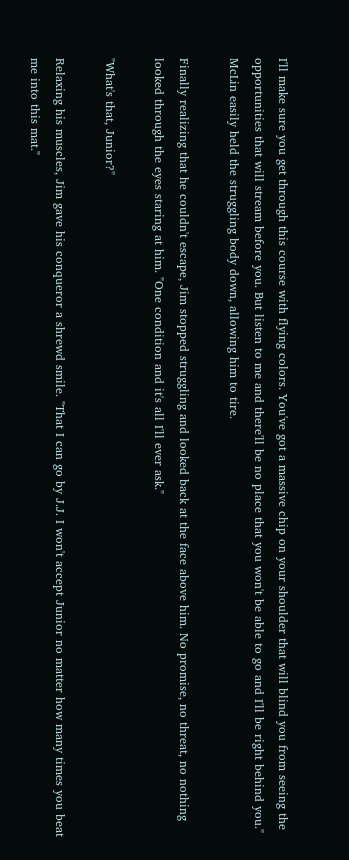I'll make sure you get through this course with flying colors. You've got a massive chip on your shoulder that will blind you from seeing the opportunities that will stream before you. But listen to me and there'll be no place that you won't be able to go and I'll be right behind you." McLin easily held the struggling body down, allowing him to tire.

Finally realizing that he couldn't escape, Jim stopped struggling and looked back at the face above him. No promise, no threat, no nothing looked through the eyes staring at him. "One condition and it's all I'll ever ask."

"What's that, Junior?"

Relaxing his muscles, Jim gave his conqueror a shrewd smile. "That I can go by J.J. I won't accept Junior no matter how many times you beat me into this mat."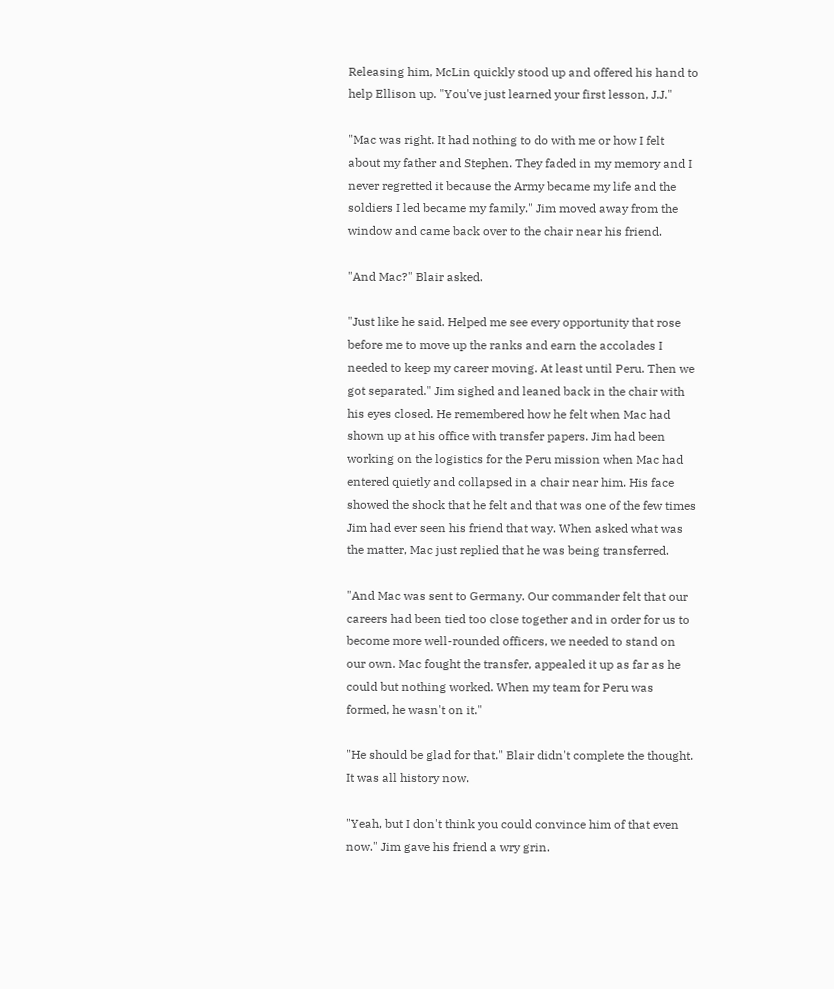Releasing him, McLin quickly stood up and offered his hand to help Ellison up. "You've just learned your first lesson, J.J."

"Mac was right. It had nothing to do with me or how I felt about my father and Stephen. They faded in my memory and I never regretted it because the Army became my life and the soldiers I led became my family." Jim moved away from the window and came back over to the chair near his friend.

"And Mac?" Blair asked.

"Just like he said. Helped me see every opportunity that rose before me to move up the ranks and earn the accolades I needed to keep my career moving. At least until Peru. Then we got separated." Jim sighed and leaned back in the chair with his eyes closed. He remembered how he felt when Mac had shown up at his office with transfer papers. Jim had been working on the logistics for the Peru mission when Mac had entered quietly and collapsed in a chair near him. His face showed the shock that he felt and that was one of the few times Jim had ever seen his friend that way. When asked what was the matter, Mac just replied that he was being transferred.

"And Mac was sent to Germany. Our commander felt that our careers had been tied too close together and in order for us to become more well-rounded officers, we needed to stand on our own. Mac fought the transfer, appealed it up as far as he could but nothing worked. When my team for Peru was formed, he wasn't on it."

"He should be glad for that." Blair didn't complete the thought. It was all history now.

"Yeah, but I don't think you could convince him of that even now." Jim gave his friend a wry grin.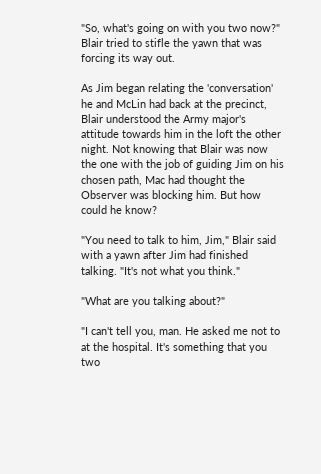"So, what's going on with you two now?" Blair tried to stifle the yawn that was forcing its way out.

As Jim began relating the 'conversation' he and McLin had back at the precinct, Blair understood the Army major's attitude towards him in the loft the other night. Not knowing that Blair was now the one with the job of guiding Jim on his chosen path, Mac had thought the Observer was blocking him. But how could he know?

"You need to talk to him, Jim," Blair said with a yawn after Jim had finished talking. "It's not what you think."

"What are you talking about?"

"I can't tell you, man. He asked me not to at the hospital. It's something that you two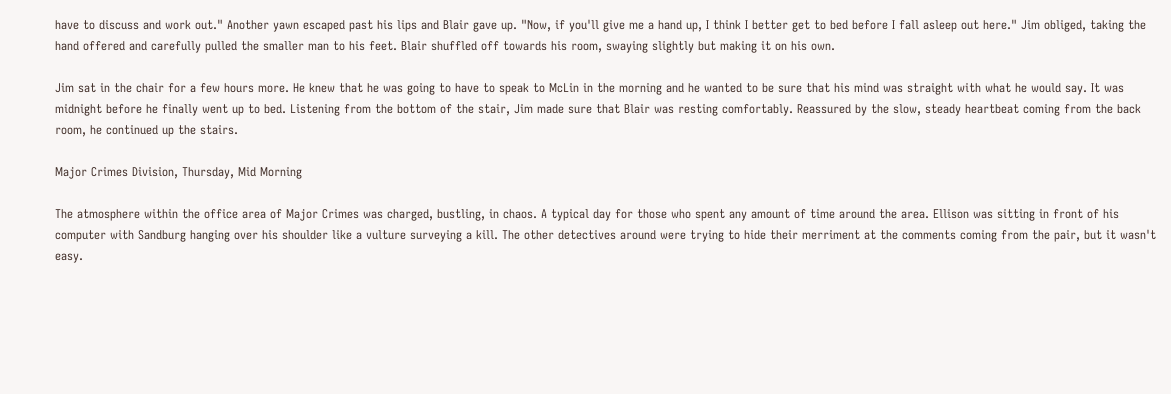have to discuss and work out." Another yawn escaped past his lips and Blair gave up. "Now, if you'll give me a hand up, I think I better get to bed before I fall asleep out here." Jim obliged, taking the hand offered and carefully pulled the smaller man to his feet. Blair shuffled off towards his room, swaying slightly but making it on his own.

Jim sat in the chair for a few hours more. He knew that he was going to have to speak to McLin in the morning and he wanted to be sure that his mind was straight with what he would say. It was midnight before he finally went up to bed. Listening from the bottom of the stair, Jim made sure that Blair was resting comfortably. Reassured by the slow, steady heartbeat coming from the back room, he continued up the stairs.

Major Crimes Division, Thursday, Mid Morning

The atmosphere within the office area of Major Crimes was charged, bustling, in chaos. A typical day for those who spent any amount of time around the area. Ellison was sitting in front of his computer with Sandburg hanging over his shoulder like a vulture surveying a kill. The other detectives around were trying to hide their merriment at the comments coming from the pair, but it wasn't easy.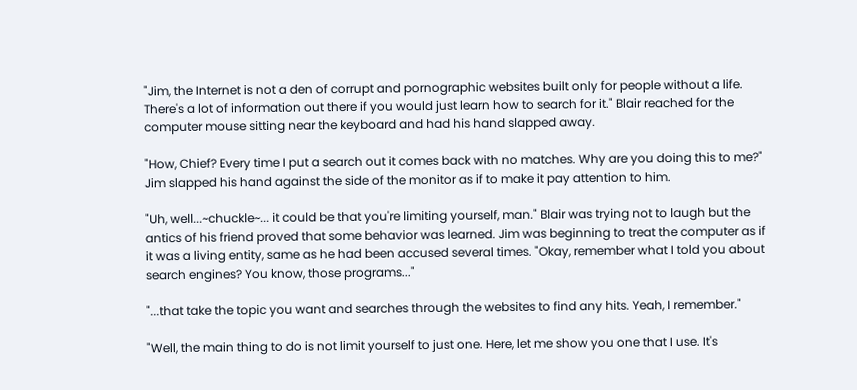"Jim, the Internet is not a den of corrupt and pornographic websites built only for people without a life. There's a lot of information out there if you would just learn how to search for it." Blair reached for the computer mouse sitting near the keyboard and had his hand slapped away.

"How, Chief? Every time I put a search out it comes back with no matches. Why are you doing this to me?" Jim slapped his hand against the side of the monitor as if to make it pay attention to him.

"Uh, well...~chuckle~... it could be that you're limiting yourself, man." Blair was trying not to laugh but the antics of his friend proved that some behavior was learned. Jim was beginning to treat the computer as if it was a living entity, same as he had been accused several times. "Okay, remember what I told you about search engines? You know, those programs..."

"...that take the topic you want and searches through the websites to find any hits. Yeah, I remember."

"Well, the main thing to do is not limit yourself to just one. Here, let me show you one that I use. It's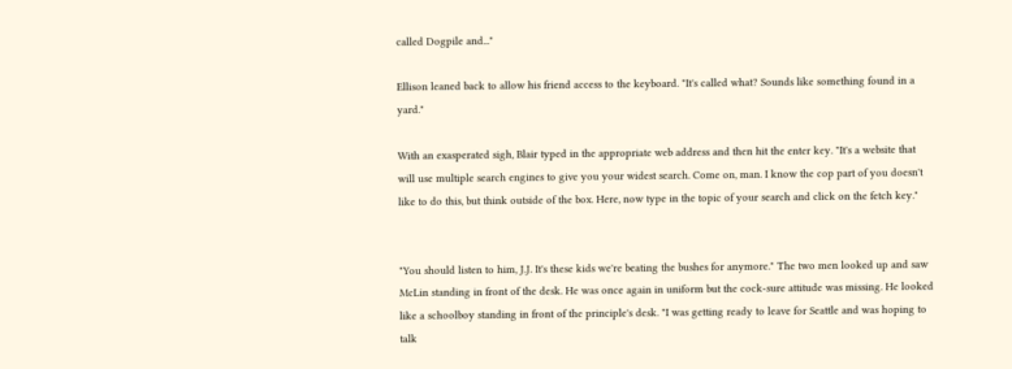called Dogpile and..."

Ellison leaned back to allow his friend access to the keyboard. "It's called what? Sounds like something found in a yard."

With an exasperated sigh, Blair typed in the appropriate web address and then hit the enter key. "It's a website that will use multiple search engines to give you your widest search. Come on, man. I know the cop part of you doesn't like to do this, but think outside of the box. Here, now type in the topic of your search and click on the fetch key."


"You should listen to him, J.J. It's these kids we're beating the bushes for anymore." The two men looked up and saw McLin standing in front of the desk. He was once again in uniform but the cock-sure attitude was missing. He looked like a schoolboy standing in front of the principle's desk. "I was getting ready to leave for Seattle and was hoping to talk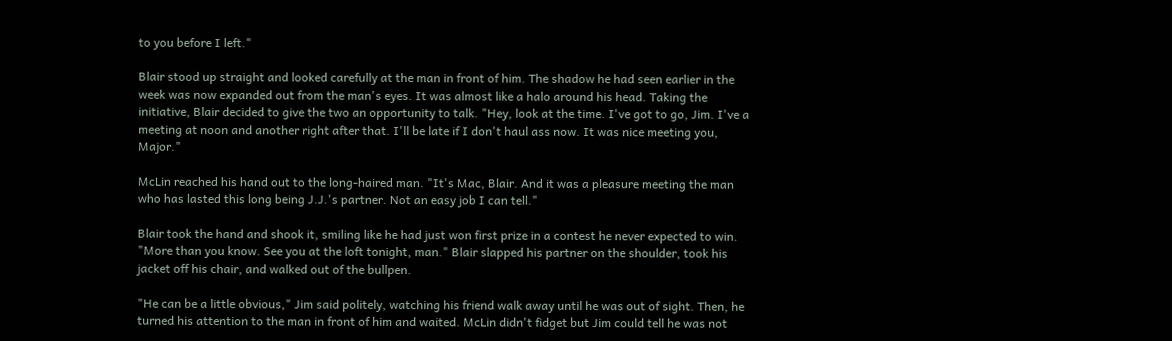to you before I left."

Blair stood up straight and looked carefully at the man in front of him. The shadow he had seen earlier in the week was now expanded out from the man's eyes. It was almost like a halo around his head. Taking the initiative, Blair decided to give the two an opportunity to talk. "Hey, look at the time. I've got to go, Jim. I've a meeting at noon and another right after that. I'll be late if I don't haul ass now. It was nice meeting you, Major."

McLin reached his hand out to the long-haired man. "It's Mac, Blair. And it was a pleasure meeting the man who has lasted this long being J.J.'s partner. Not an easy job I can tell."

Blair took the hand and shook it, smiling like he had just won first prize in a contest he never expected to win. "More than you know. See you at the loft tonight, man." Blair slapped his partner on the shoulder, took his jacket off his chair, and walked out of the bullpen.

"He can be a little obvious," Jim said politely, watching his friend walk away until he was out of sight. Then, he turned his attention to the man in front of him and waited. McLin didn't fidget but Jim could tell he was not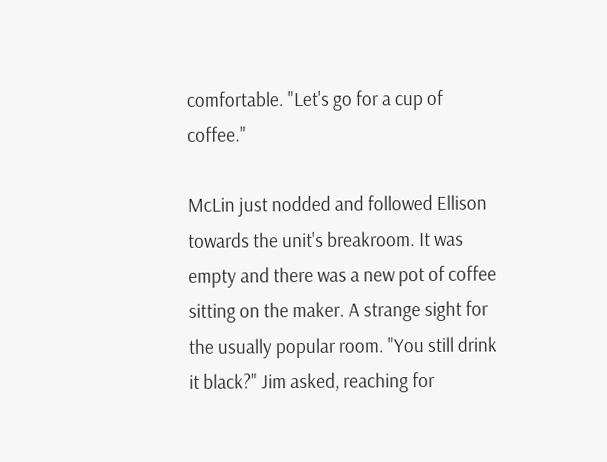comfortable. "Let's go for a cup of coffee."

McLin just nodded and followed Ellison towards the unit's breakroom. It was empty and there was a new pot of coffee sitting on the maker. A strange sight for the usually popular room. "You still drink it black?" Jim asked, reaching for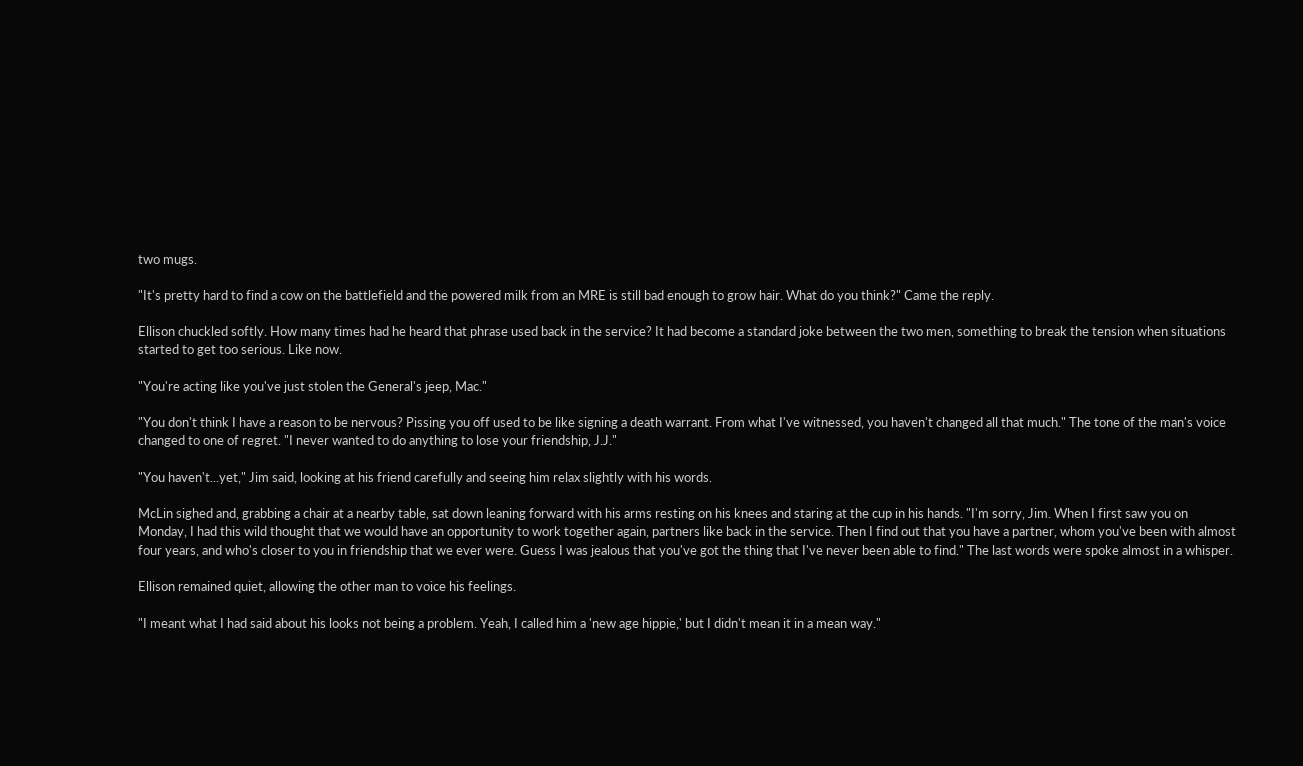two mugs.

"It's pretty hard to find a cow on the battlefield and the powered milk from an MRE is still bad enough to grow hair. What do you think?" Came the reply.

Ellison chuckled softly. How many times had he heard that phrase used back in the service? It had become a standard joke between the two men, something to break the tension when situations started to get too serious. Like now.

"You're acting like you've just stolen the General's jeep, Mac."

"You don't think I have a reason to be nervous? Pissing you off used to be like signing a death warrant. From what I've witnessed, you haven't changed all that much." The tone of the man's voice changed to one of regret. "I never wanted to do anything to lose your friendship, J.J."

"You haven't...yet," Jim said, looking at his friend carefully and seeing him relax slightly with his words.

McLin sighed and, grabbing a chair at a nearby table, sat down leaning forward with his arms resting on his knees and staring at the cup in his hands. "I'm sorry, Jim. When I first saw you on Monday, I had this wild thought that we would have an opportunity to work together again, partners like back in the service. Then I find out that you have a partner, whom you've been with almost four years, and who's closer to you in friendship that we ever were. Guess I was jealous that you've got the thing that I've never been able to find." The last words were spoke almost in a whisper.

Ellison remained quiet, allowing the other man to voice his feelings.

"I meant what I had said about his looks not being a problem. Yeah, I called him a 'new age hippie,' but I didn't mean it in a mean way."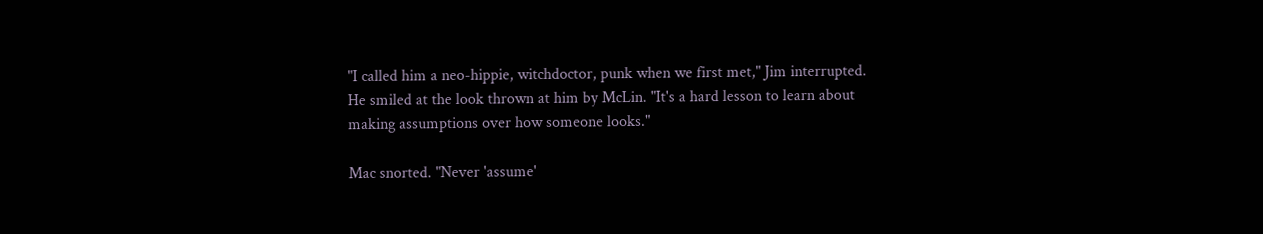"I called him a neo-hippie, witchdoctor, punk when we first met," Jim interrupted. He smiled at the look thrown at him by McLin. "It's a hard lesson to learn about making assumptions over how someone looks."

Mac snorted. "Never 'assume'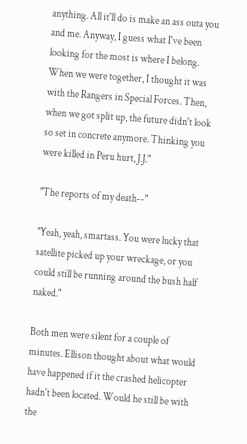anything. All it'll do is make an ass outa you and me. Anyway, I guess what I've been looking for the most is where I belong. When we were together, I thought it was with the Rangers in Special Forces. Then, when we got split up, the future didn't look so set in concrete anymore. Thinking you were killed in Peru hurt, J.J."

"The reports of my death--"

"Yeah, yeah, smartass. You were lucky that satellite picked up your wreckage, or you could still be running around the bush half naked."

Both men were silent for a couple of minutes. Ellison thought about what would have happened if it the crashed helicopter hadn't been located. Would he still be with the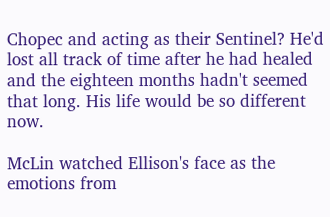Chopec and acting as their Sentinel? He'd lost all track of time after he had healed and the eighteen months hadn't seemed that long. His life would be so different now.

McLin watched Ellison's face as the emotions from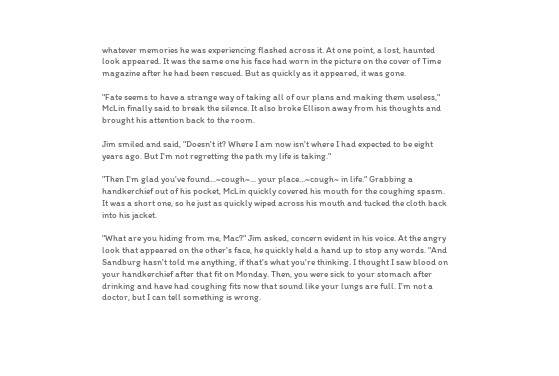whatever memories he was experiencing flashed across it. At one point, a lost, haunted look appeared. It was the same one his face had worn in the picture on the cover of Time magazine after he had been rescued. But as quickly as it appeared, it was gone.

"Fate seems to have a strange way of taking all of our plans and making them useless," McLin finally said to break the silence. It also broke Ellison away from his thoughts and brought his attention back to the room.

Jim smiled and said, "Doesn't it? Where I am now isn't where I had expected to be eight years ago. But I'm not regretting the path my life is taking."

"Then I'm glad you've found...~cough~... your place...~cough~ in life." Grabbing a handkerchief out of his pocket, McLin quickly covered his mouth for the coughing spasm. It was a short one, so he just as quickly wiped across his mouth and tucked the cloth back into his jacket.

"What are you hiding from me, Mac?" Jim asked, concern evident in his voice. At the angry look that appeared on the other's face, he quickly held a hand up to stop any words. "And Sandburg hasn't told me anything, if that's what you're thinking. I thought I saw blood on your handkerchief after that fit on Monday. Then, you were sick to your stomach after drinking and have had coughing fits now that sound like your lungs are full. I'm not a doctor, but I can tell something is wrong.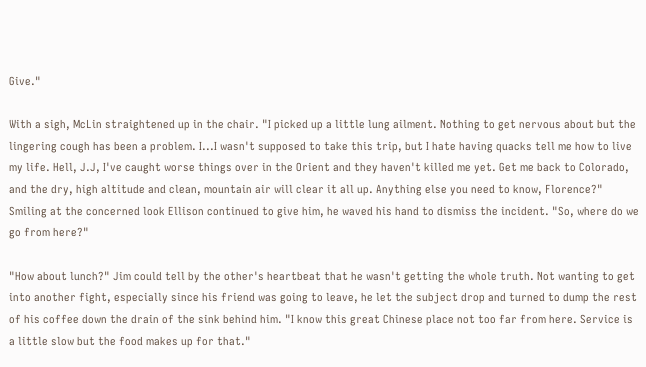Give."

With a sigh, McLin straightened up in the chair. "I picked up a little lung ailment. Nothing to get nervous about but the lingering cough has been a problem. I...I wasn't supposed to take this trip, but I hate having quacks tell me how to live my life. Hell, J.J, I've caught worse things over in the Orient and they haven't killed me yet. Get me back to Colorado, and the dry, high altitude and clean, mountain air will clear it all up. Anything else you need to know, Florence?" Smiling at the concerned look Ellison continued to give him, he waved his hand to dismiss the incident. "So, where do we go from here?"

"How about lunch?" Jim could tell by the other's heartbeat that he wasn't getting the whole truth. Not wanting to get into another fight, especially since his friend was going to leave, he let the subject drop and turned to dump the rest of his coffee down the drain of the sink behind him. "I know this great Chinese place not too far from here. Service is a little slow but the food makes up for that."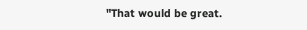"That would be great.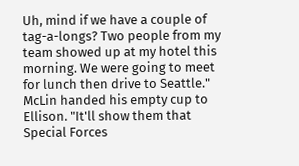Uh, mind if we have a couple of tag-a-longs? Two people from my team showed up at my hotel this morning. We were going to meet for lunch then drive to Seattle." McLin handed his empty cup to Ellison. "It'll show them that Special Forces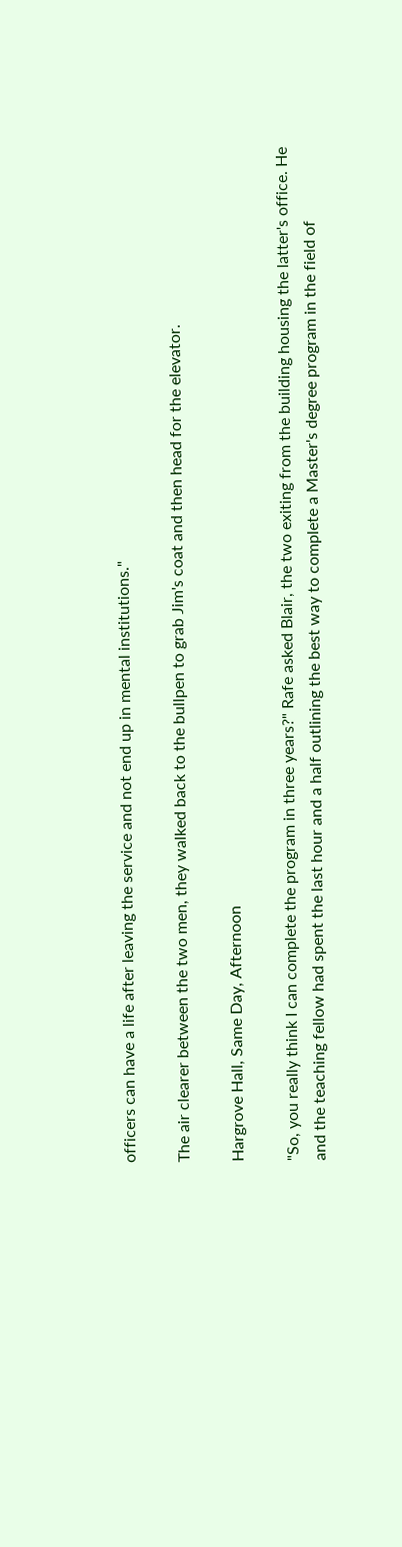officers can have a life after leaving the service and not end up in mental institutions."

The air clearer between the two men, they walked back to the bullpen to grab Jim's coat and then head for the elevator.

Hargrove Hall, Same Day, Afternoon

"So, you really think I can complete the program in three years?" Rafe asked Blair, the two exiting from the building housing the latter's office. He and the teaching fellow had spent the last hour and a half outlining the best way to complete a Master's degree program in the field of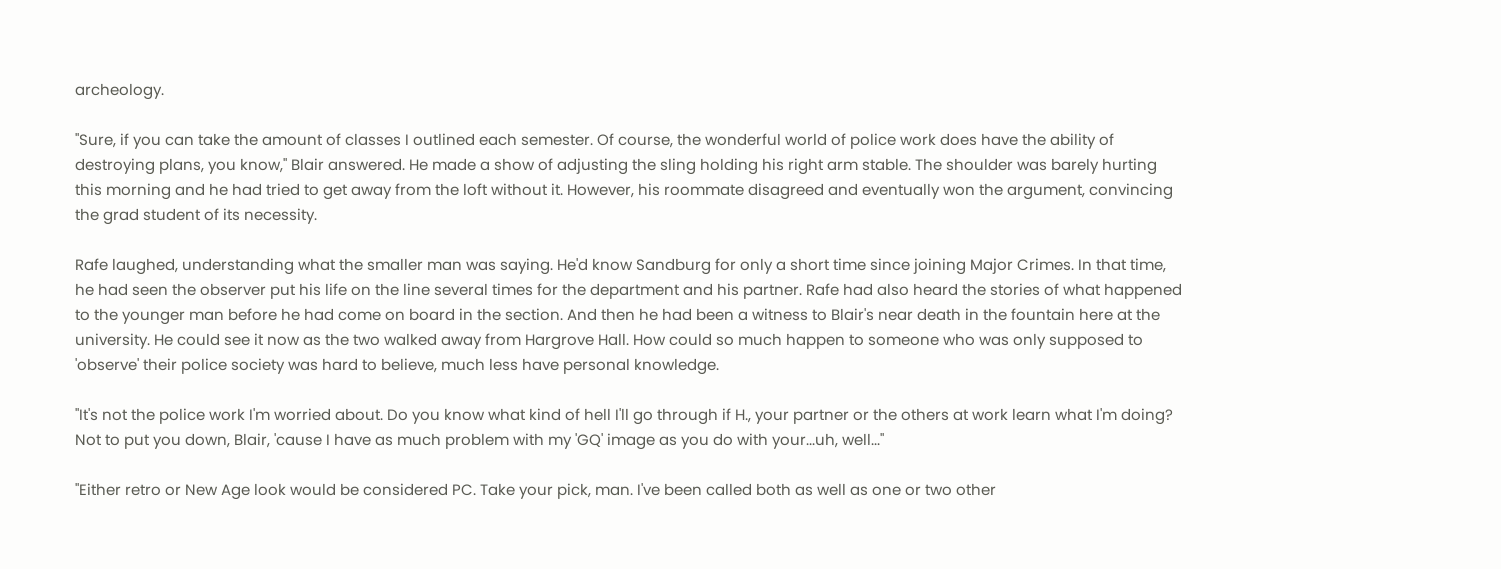archeology.

"Sure, if you can take the amount of classes I outlined each semester. Of course, the wonderful world of police work does have the ability of destroying plans, you know," Blair answered. He made a show of adjusting the sling holding his right arm stable. The shoulder was barely hurting this morning and he had tried to get away from the loft without it. However, his roommate disagreed and eventually won the argument, convincing the grad student of its necessity.

Rafe laughed, understanding what the smaller man was saying. He'd know Sandburg for only a short time since joining Major Crimes. In that time, he had seen the observer put his life on the line several times for the department and his partner. Rafe had also heard the stories of what happened to the younger man before he had come on board in the section. And then he had been a witness to Blair's near death in the fountain here at the university. He could see it now as the two walked away from Hargrove Hall. How could so much happen to someone who was only supposed to 'observe' their police society was hard to believe, much less have personal knowledge.

"It's not the police work I'm worried about. Do you know what kind of hell I'll go through if H., your partner or the others at work learn what I'm doing? Not to put you down, Blair, 'cause I have as much problem with my 'GQ' image as you do with your...uh, well..."

"Either retro or New Age look would be considered PC. Take your pick, man. I've been called both as well as one or two other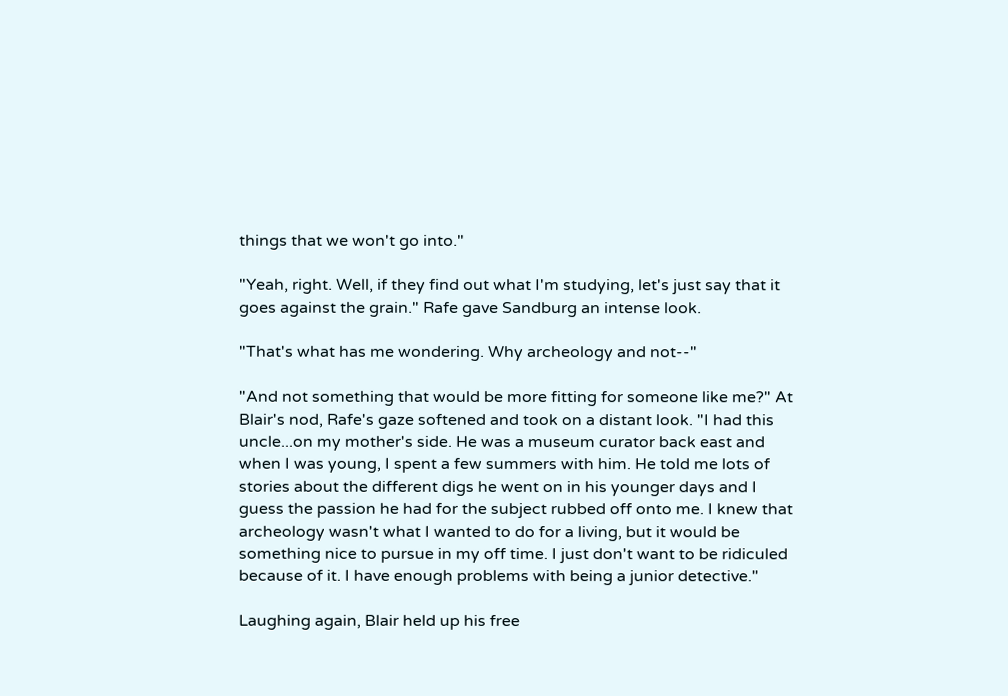things that we won't go into."

"Yeah, right. Well, if they find out what I'm studying, let's just say that it goes against the grain." Rafe gave Sandburg an intense look.

"That's what has me wondering. Why archeology and not--"

"And not something that would be more fitting for someone like me?" At Blair's nod, Rafe's gaze softened and took on a distant look. "I had this uncle...on my mother's side. He was a museum curator back east and when I was young, I spent a few summers with him. He told me lots of stories about the different digs he went on in his younger days and I guess the passion he had for the subject rubbed off onto me. I knew that archeology wasn't what I wanted to do for a living, but it would be something nice to pursue in my off time. I just don't want to be ridiculed because of it. I have enough problems with being a junior detective."

Laughing again, Blair held up his free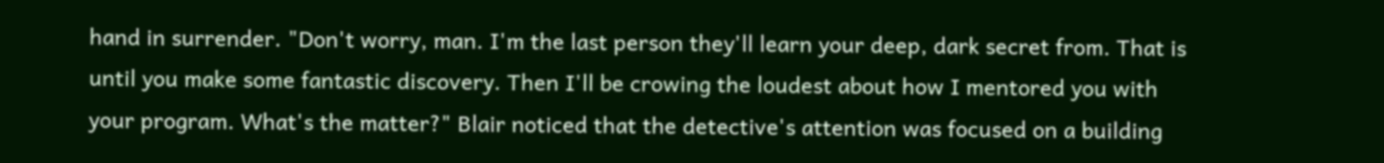hand in surrender. "Don't worry, man. I'm the last person they'll learn your deep, dark secret from. That is until you make some fantastic discovery. Then I'll be crowing the loudest about how I mentored you with your program. What's the matter?" Blair noticed that the detective's attention was focused on a building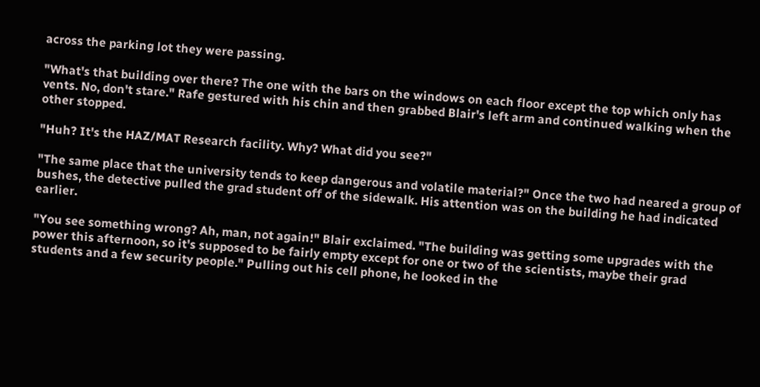across the parking lot they were passing.

"What's that building over there? The one with the bars on the windows on each floor except the top which only has vents. No, don't stare." Rafe gestured with his chin and then grabbed Blair's left arm and continued walking when the other stopped.

"Huh? It's the HAZ/MAT Research facility. Why? What did you see?"

"The same place that the university tends to keep dangerous and volatile material?" Once the two had neared a group of bushes, the detective pulled the grad student off of the sidewalk. His attention was on the building he had indicated earlier.

"You see something wrong? Ah, man, not again!" Blair exclaimed. "The building was getting some upgrades with the power this afternoon, so it's supposed to be fairly empty except for one or two of the scientists, maybe their grad students and a few security people." Pulling out his cell phone, he looked in the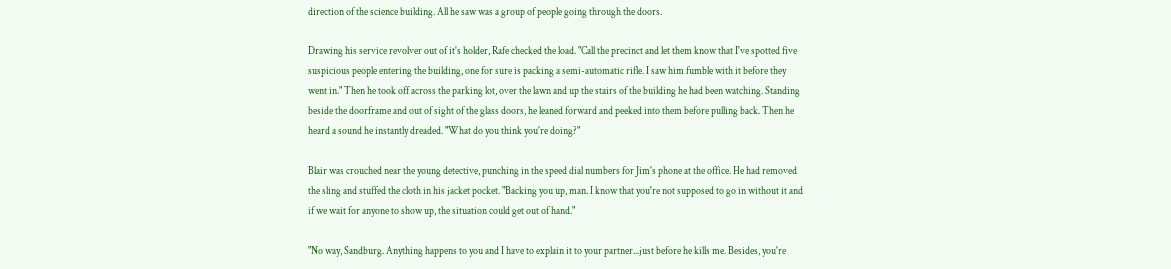direction of the science building. All he saw was a group of people going through the doors.

Drawing his service revolver out of it's holder, Rafe checked the load. "Call the precinct and let them know that I've spotted five suspicious people entering the building, one for sure is packing a semi-automatic rifle. I saw him fumble with it before they went in." Then he took off across the parking lot, over the lawn and up the stairs of the building he had been watching. Standing beside the doorframe and out of sight of the glass doors, he leaned forward and peeked into them before pulling back. Then he heard a sound he instantly dreaded. "What do you think you're doing?"

Blair was crouched near the young detective, punching in the speed dial numbers for Jim's phone at the office. He had removed the sling and stuffed the cloth in his jacket pocket. "Backing you up, man. I know that you're not supposed to go in without it and if we wait for anyone to show up, the situation could get out of hand."

"No way, Sandburg. Anything happens to you and I have to explain it to your partner...just before he kills me. Besides, you're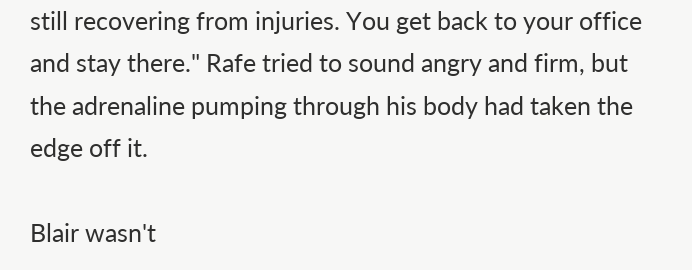still recovering from injuries. You get back to your office and stay there." Rafe tried to sound angry and firm, but the adrenaline pumping through his body had taken the edge off it.

Blair wasn't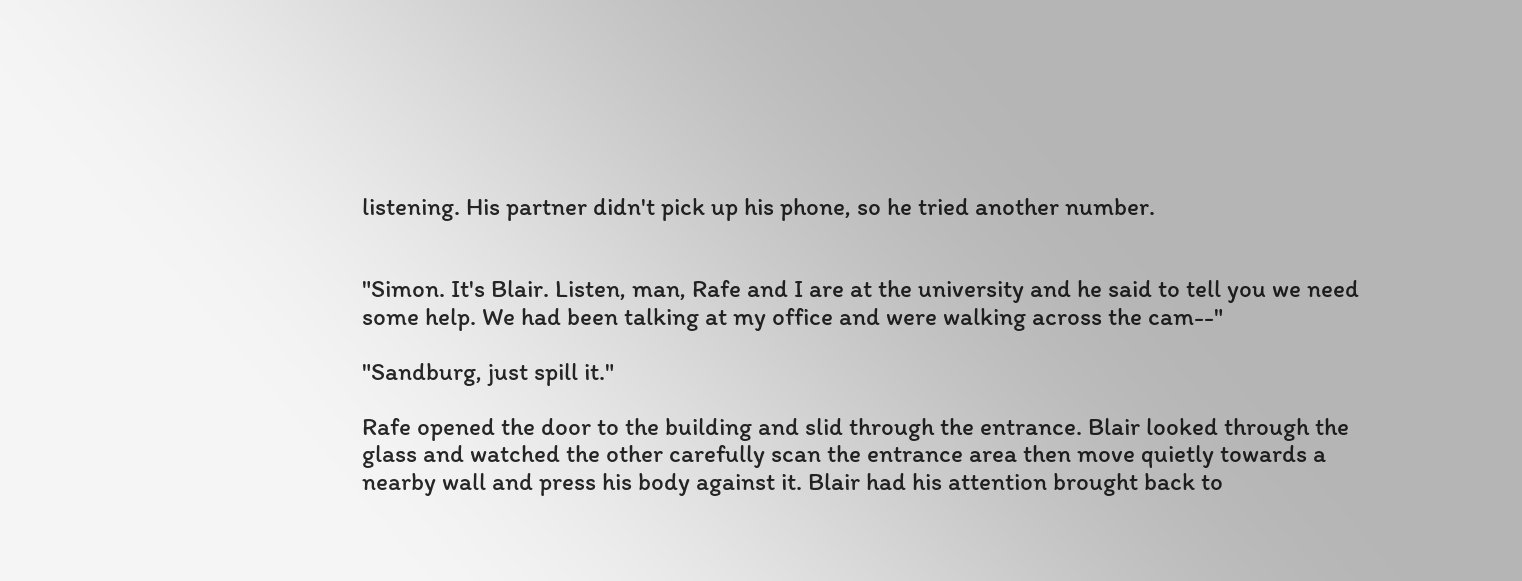listening. His partner didn't pick up his phone, so he tried another number.


"Simon. It's Blair. Listen, man, Rafe and I are at the university and he said to tell you we need some help. We had been talking at my office and were walking across the cam--"

"Sandburg, just spill it."

Rafe opened the door to the building and slid through the entrance. Blair looked through the glass and watched the other carefully scan the entrance area then move quietly towards a nearby wall and press his body against it. Blair had his attention brought back to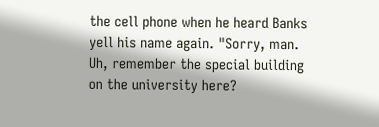the cell phone when he heard Banks yell his name again. "Sorry, man. Uh, remember the special building on the university here?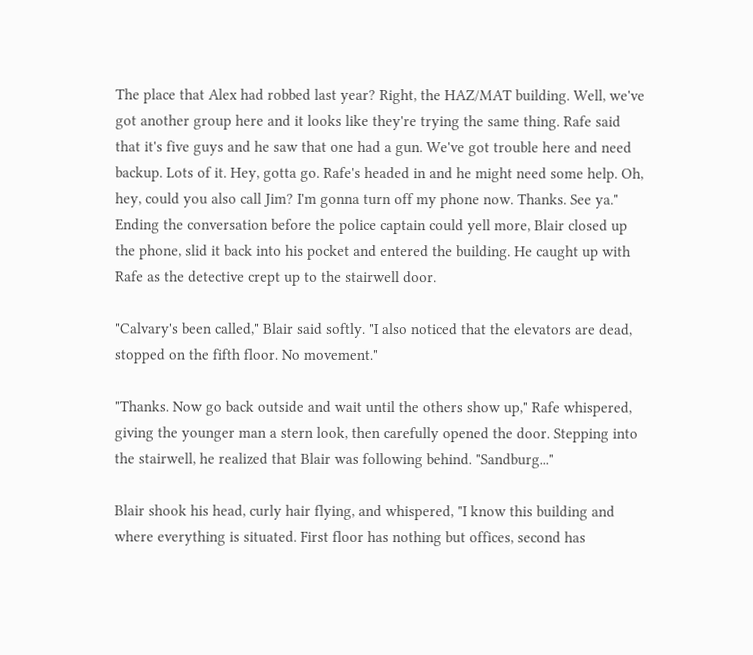The place that Alex had robbed last year? Right, the HAZ/MAT building. Well, we've got another group here and it looks like they're trying the same thing. Rafe said that it's five guys and he saw that one had a gun. We've got trouble here and need backup. Lots of it. Hey, gotta go. Rafe's headed in and he might need some help. Oh, hey, could you also call Jim? I'm gonna turn off my phone now. Thanks. See ya." Ending the conversation before the police captain could yell more, Blair closed up the phone, slid it back into his pocket and entered the building. He caught up with Rafe as the detective crept up to the stairwell door.

"Calvary's been called," Blair said softly. "I also noticed that the elevators are dead, stopped on the fifth floor. No movement."

"Thanks. Now go back outside and wait until the others show up," Rafe whispered, giving the younger man a stern look, then carefully opened the door. Stepping into the stairwell, he realized that Blair was following behind. "Sandburg..."

Blair shook his head, curly hair flying, and whispered, "I know this building and where everything is situated. First floor has nothing but offices, second has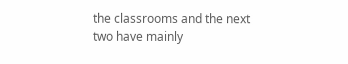the classrooms and the next two have mainly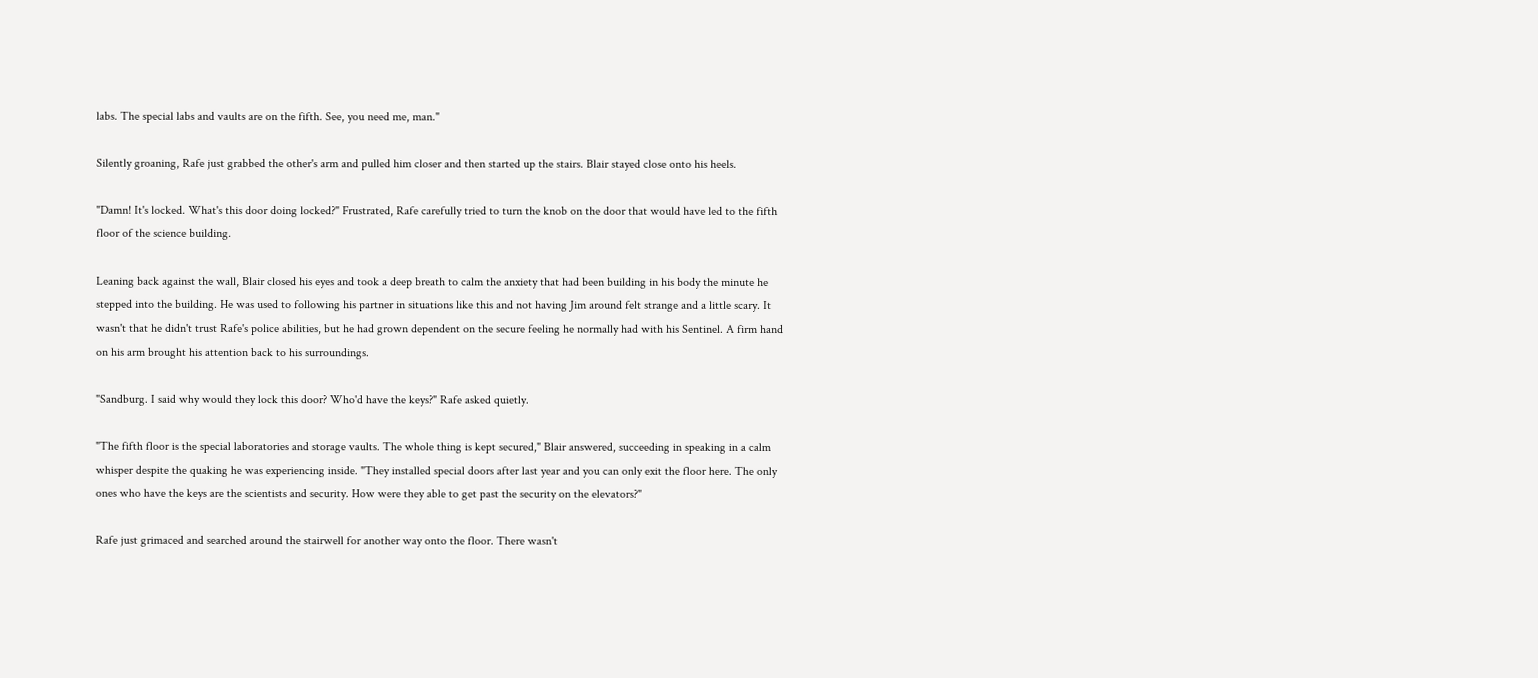labs. The special labs and vaults are on the fifth. See, you need me, man."

Silently groaning, Rafe just grabbed the other's arm and pulled him closer and then started up the stairs. Blair stayed close onto his heels.

"Damn! It's locked. What's this door doing locked?" Frustrated, Rafe carefully tried to turn the knob on the door that would have led to the fifth floor of the science building.

Leaning back against the wall, Blair closed his eyes and took a deep breath to calm the anxiety that had been building in his body the minute he stepped into the building. He was used to following his partner in situations like this and not having Jim around felt strange and a little scary. It wasn't that he didn't trust Rafe's police abilities, but he had grown dependent on the secure feeling he normally had with his Sentinel. A firm hand on his arm brought his attention back to his surroundings.

"Sandburg. I said why would they lock this door? Who'd have the keys?" Rafe asked quietly.

"The fifth floor is the special laboratories and storage vaults. The whole thing is kept secured," Blair answered, succeeding in speaking in a calm whisper despite the quaking he was experiencing inside. "They installed special doors after last year and you can only exit the floor here. The only ones who have the keys are the scientists and security. How were they able to get past the security on the elevators?"

Rafe just grimaced and searched around the stairwell for another way onto the floor. There wasn't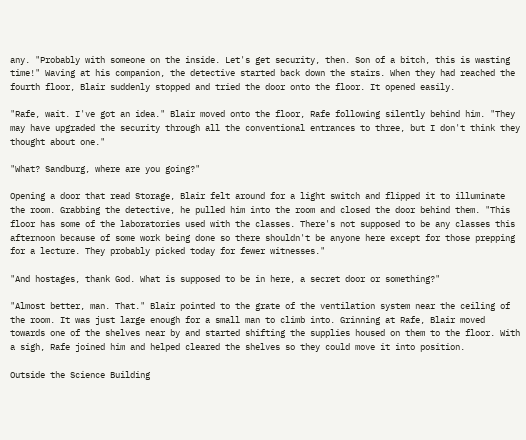any. "Probably with someone on the inside. Let's get security, then. Son of a bitch, this is wasting time!" Waving at his companion, the detective started back down the stairs. When they had reached the fourth floor, Blair suddenly stopped and tried the door onto the floor. It opened easily.

"Rafe, wait. I've got an idea." Blair moved onto the floor, Rafe following silently behind him. "They may have upgraded the security through all the conventional entrances to three, but I don't think they thought about one."

"What? Sandburg, where are you going?"

Opening a door that read Storage, Blair felt around for a light switch and flipped it to illuminate the room. Grabbing the detective, he pulled him into the room and closed the door behind them. "This floor has some of the laboratories used with the classes. There's not supposed to be any classes this afternoon because of some work being done so there shouldn't be anyone here except for those prepping for a lecture. They probably picked today for fewer witnesses."

"And hostages, thank God. What is supposed to be in here, a secret door or something?"

"Almost better, man. That." Blair pointed to the grate of the ventilation system near the ceiling of the room. It was just large enough for a small man to climb into. Grinning at Rafe, Blair moved towards one of the shelves near by and started shifting the supplies housed on them to the floor. With a sigh, Rafe joined him and helped cleared the shelves so they could move it into position.

Outside the Science Building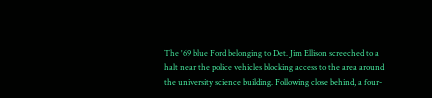The '69 blue Ford belonging to Det. Jim Ellison screeched to a halt near the police vehicles blocking access to the area around the university science building. Following close behind, a four-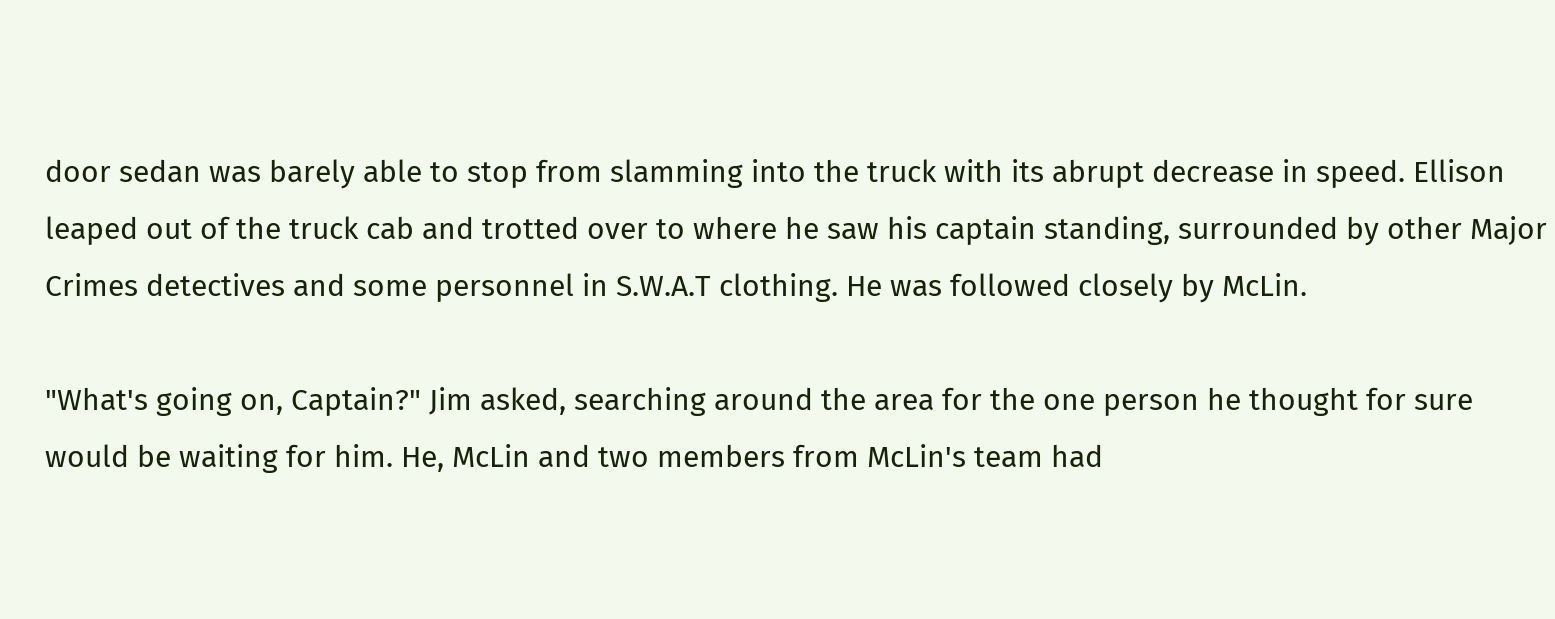door sedan was barely able to stop from slamming into the truck with its abrupt decrease in speed. Ellison leaped out of the truck cab and trotted over to where he saw his captain standing, surrounded by other Major Crimes detectives and some personnel in S.W.A.T clothing. He was followed closely by McLin.

"What's going on, Captain?" Jim asked, searching around the area for the one person he thought for sure would be waiting for him. He, McLin and two members from McLin's team had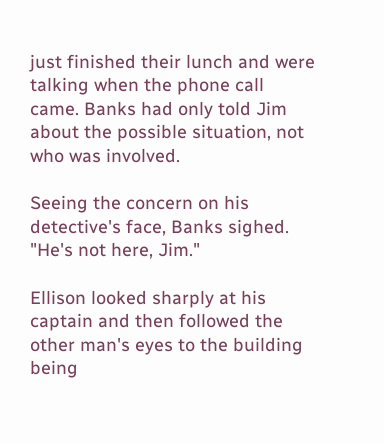just finished their lunch and were talking when the phone call came. Banks had only told Jim about the possible situation, not who was involved.

Seeing the concern on his detective's face, Banks sighed. "He's not here, Jim."

Ellison looked sharply at his captain and then followed the other man's eyes to the building being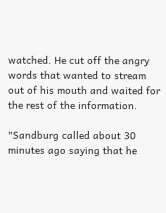watched. He cut off the angry words that wanted to stream out of his mouth and waited for the rest of the information.

"Sandburg called about 30 minutes ago saying that he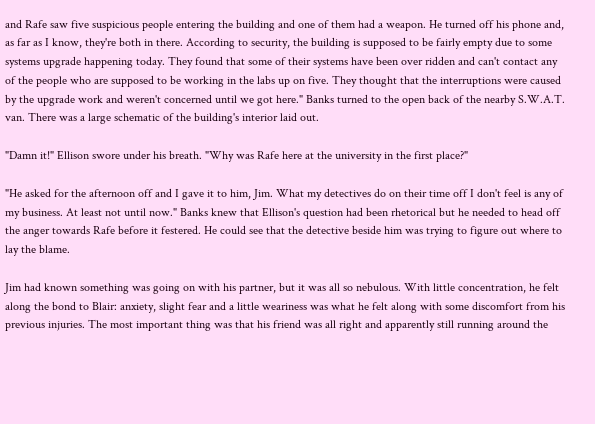and Rafe saw five suspicious people entering the building and one of them had a weapon. He turned off his phone and, as far as I know, they're both in there. According to security, the building is supposed to be fairly empty due to some systems upgrade happening today. They found that some of their systems have been over ridden and can't contact any of the people who are supposed to be working in the labs up on five. They thought that the interruptions were caused by the upgrade work and weren't concerned until we got here." Banks turned to the open back of the nearby S.W.A.T. van. There was a large schematic of the building's interior laid out.

"Damn it!" Ellison swore under his breath. "Why was Rafe here at the university in the first place?"

"He asked for the afternoon off and I gave it to him, Jim. What my detectives do on their time off I don't feel is any of my business. At least not until now." Banks knew that Ellison's question had been rhetorical but he needed to head off the anger towards Rafe before it festered. He could see that the detective beside him was trying to figure out where to lay the blame.

Jim had known something was going on with his partner, but it was all so nebulous. With little concentration, he felt along the bond to Blair: anxiety, slight fear and a little weariness was what he felt along with some discomfort from his previous injuries. The most important thing was that his friend was all right and apparently still running around the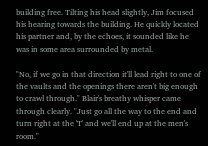building free. Tilting his head slightly, Jim focused his hearing towards the building. He quickly located his partner and, by the echoes, it sounded like he was in some area surrounded by metal.

"No, if we go in that direction it'll lead right to one of the vaults and the openings there aren't big enough to crawl through." Blair's breathy whisper came through clearly. "Just go all the way to the end and turn right at the 'T' and we'll end up at the men's room."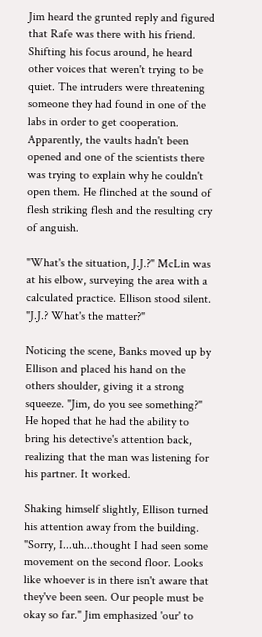Jim heard the grunted reply and figured that Rafe was there with his friend. Shifting his focus around, he heard other voices that weren't trying to be quiet. The intruders were threatening someone they had found in one of the labs in order to get cooperation. Apparently, the vaults hadn't been opened and one of the scientists there was trying to explain why he couldn't open them. He flinched at the sound of flesh striking flesh and the resulting cry of anguish.

"What's the situation, J.J.?" McLin was at his elbow, surveying the area with a calculated practice. Ellison stood silent. "J.J.? What's the matter?"

Noticing the scene, Banks moved up by Ellison and placed his hand on the others shoulder, giving it a strong squeeze. "Jim, do you see something?" He hoped that he had the ability to bring his detective's attention back, realizing that the man was listening for his partner. It worked.

Shaking himself slightly, Ellison turned his attention away from the building. "Sorry, I...uh...thought I had seen some movement on the second floor. Looks like whoever is in there isn't aware that they've been seen. Our people must be okay so far." Jim emphasized 'our' to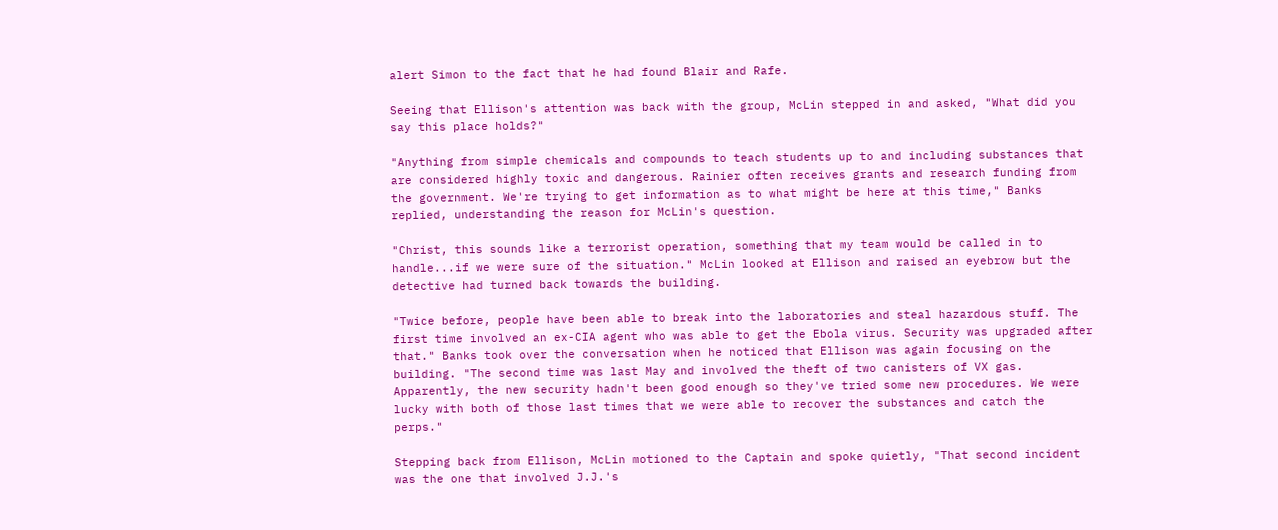alert Simon to the fact that he had found Blair and Rafe.

Seeing that Ellison's attention was back with the group, McLin stepped in and asked, "What did you say this place holds?"

"Anything from simple chemicals and compounds to teach students up to and including substances that are considered highly toxic and dangerous. Rainier often receives grants and research funding from the government. We're trying to get information as to what might be here at this time," Banks replied, understanding the reason for McLin's question.

"Christ, this sounds like a terrorist operation, something that my team would be called in to handle...if we were sure of the situation." McLin looked at Ellison and raised an eyebrow but the detective had turned back towards the building.

"Twice before, people have been able to break into the laboratories and steal hazardous stuff. The first time involved an ex-CIA agent who was able to get the Ebola virus. Security was upgraded after that." Banks took over the conversation when he noticed that Ellison was again focusing on the building. "The second time was last May and involved the theft of two canisters of VX gas. Apparently, the new security hadn't been good enough so they've tried some new procedures. We were lucky with both of those last times that we were able to recover the substances and catch the perps."

Stepping back from Ellison, McLin motioned to the Captain and spoke quietly, "That second incident was the one that involved J.J.'s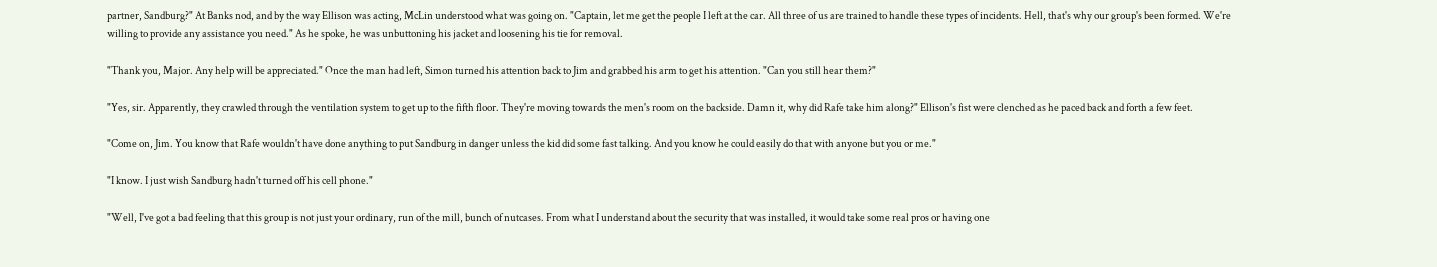partner, Sandburg?" At Banks nod, and by the way Ellison was acting, McLin understood what was going on. "Captain, let me get the people I left at the car. All three of us are trained to handle these types of incidents. Hell, that's why our group's been formed. We're willing to provide any assistance you need." As he spoke, he was unbuttoning his jacket and loosening his tie for removal.

"Thank you, Major. Any help will be appreciated." Once the man had left, Simon turned his attention back to Jim and grabbed his arm to get his attention. "Can you still hear them?"

"Yes, sir. Apparently, they crawled through the ventilation system to get up to the fifth floor. They're moving towards the men's room on the backside. Damn it, why did Rafe take him along?" Ellison's fist were clenched as he paced back and forth a few feet.

"Come on, Jim. You know that Rafe wouldn't have done anything to put Sandburg in danger unless the kid did some fast talking. And you know he could easily do that with anyone but you or me."

"I know. I just wish Sandburg hadn't turned off his cell phone."

"Well, I've got a bad feeling that this group is not just your ordinary, run of the mill, bunch of nutcases. From what I understand about the security that was installed, it would take some real pros or having one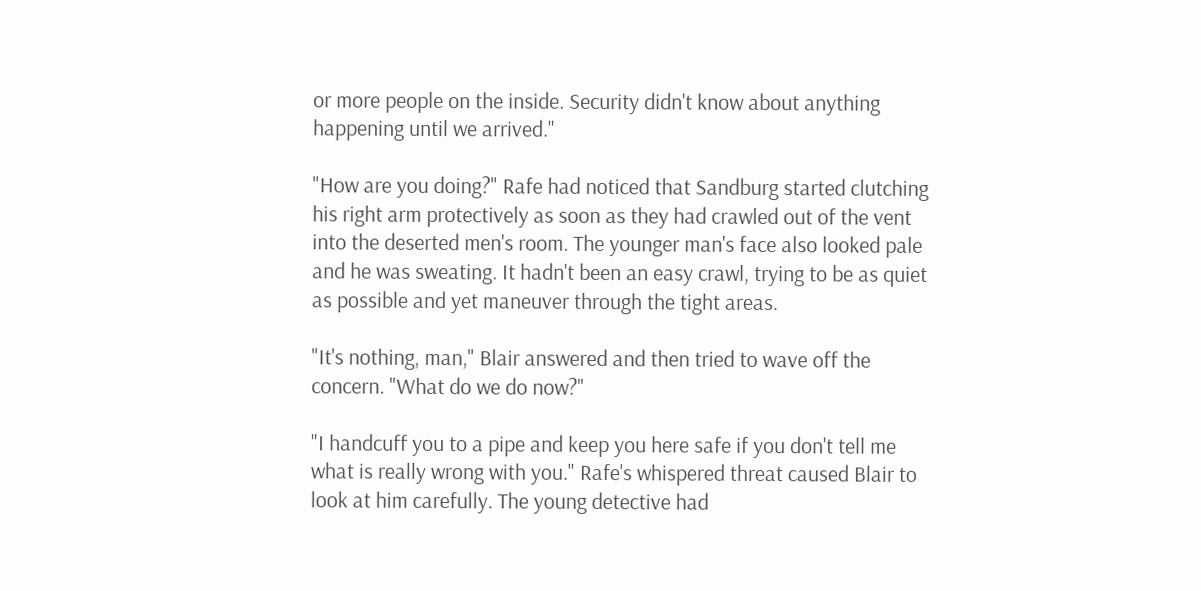or more people on the inside. Security didn't know about anything happening until we arrived."

"How are you doing?" Rafe had noticed that Sandburg started clutching his right arm protectively as soon as they had crawled out of the vent into the deserted men's room. The younger man's face also looked pale and he was sweating. It hadn't been an easy crawl, trying to be as quiet as possible and yet maneuver through the tight areas.

"It's nothing, man," Blair answered and then tried to wave off the concern. "What do we do now?"

"I handcuff you to a pipe and keep you here safe if you don't tell me what is really wrong with you." Rafe's whispered threat caused Blair to look at him carefully. The young detective had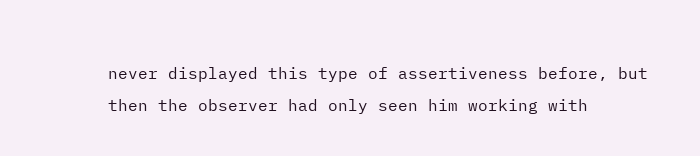never displayed this type of assertiveness before, but then the observer had only seen him working with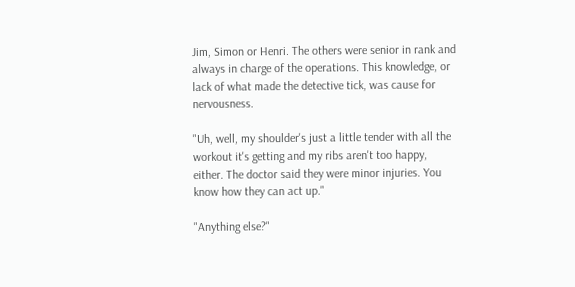Jim, Simon or Henri. The others were senior in rank and always in charge of the operations. This knowledge, or lack of what made the detective tick, was cause for nervousness.

"Uh, well, my shoulder's just a little tender with all the workout it's getting and my ribs aren't too happy, either. The doctor said they were minor injuries. You know how they can act up."

"Anything else?"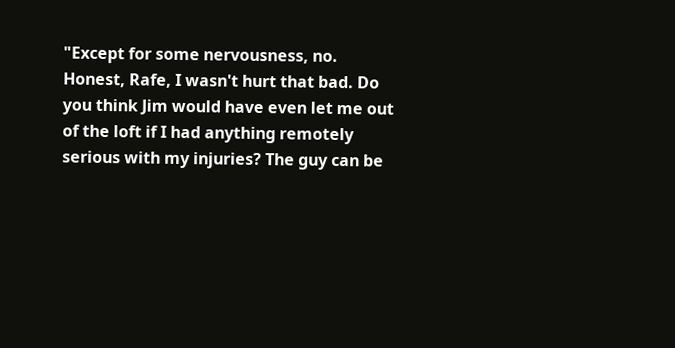"Except for some nervousness, no. Honest, Rafe, I wasn't hurt that bad. Do you think Jim would have even let me out of the loft if I had anything remotely serious with my injuries? The guy can be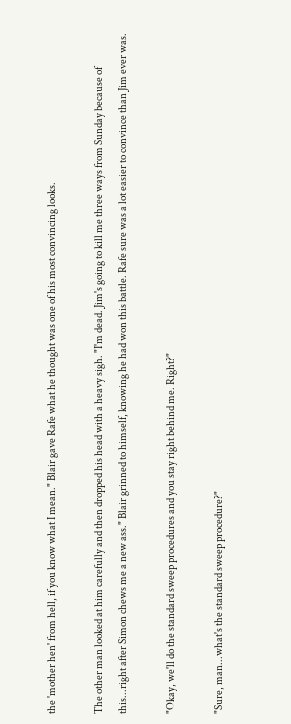the 'mother hen' from hell, if you know what I mean." Blair gave Rafe what he thought was one of his most convincing looks.

The other man looked at him carefully and then dropped his head with a heavy sigh. "I'm dead. Jim's going to kill me three ways from Sunday because of this...right after Simon chews me a new ass." Blair grinned to himself, knowing he had won this battle. Rafe sure was a lot easier to convince than Jim ever was.

"Okay, we'll do the standard sweep procedures and you stay right behind me. Right?"

"Sure, man...what's the standard sweep procedure?"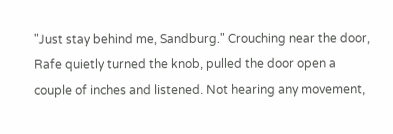"Just stay behind me, Sandburg." Crouching near the door, Rafe quietly turned the knob, pulled the door open a couple of inches and listened. Not hearing any movement,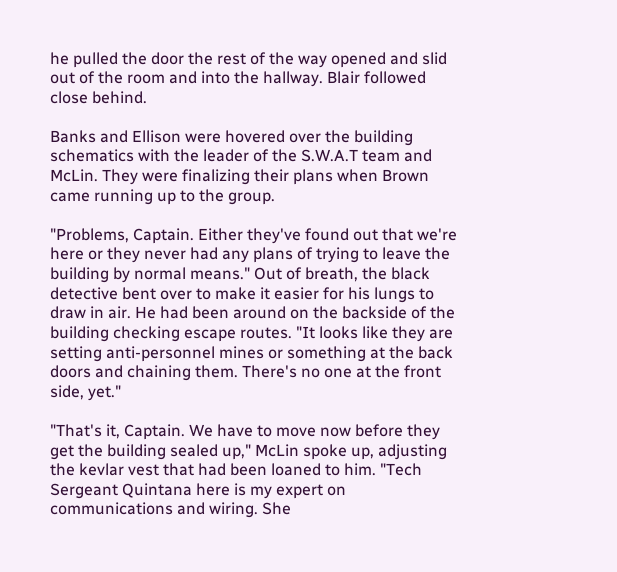he pulled the door the rest of the way opened and slid out of the room and into the hallway. Blair followed close behind.

Banks and Ellison were hovered over the building schematics with the leader of the S.W.A.T team and McLin. They were finalizing their plans when Brown came running up to the group.

"Problems, Captain. Either they've found out that we're here or they never had any plans of trying to leave the building by normal means." Out of breath, the black detective bent over to make it easier for his lungs to draw in air. He had been around on the backside of the building checking escape routes. "It looks like they are setting anti-personnel mines or something at the back doors and chaining them. There's no one at the front side, yet."

"That's it, Captain. We have to move now before they get the building sealed up," McLin spoke up, adjusting the kevlar vest that had been loaned to him. "Tech Sergeant Quintana here is my expert on communications and wiring. She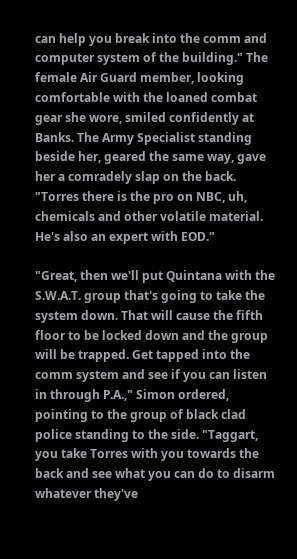can help you break into the comm and computer system of the building." The female Air Guard member, looking comfortable with the loaned combat gear she wore, smiled confidently at Banks. The Army Specialist standing beside her, geared the same way, gave her a comradely slap on the back. "Torres there is the pro on NBC, uh, chemicals and other volatile material. He's also an expert with EOD."

"Great, then we'll put Quintana with the S.W.A.T. group that's going to take the system down. That will cause the fifth floor to be locked down and the group will be trapped. Get tapped into the comm system and see if you can listen in through P.A.," Simon ordered, pointing to the group of black clad police standing to the side. "Taggart, you take Torres with you towards the back and see what you can do to disarm whatever they've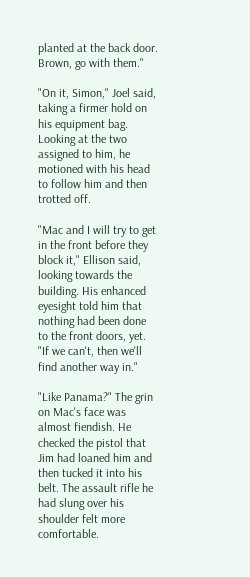planted at the back door. Brown, go with them."

"On it, Simon," Joel said, taking a firmer hold on his equipment bag. Looking at the two assigned to him, he motioned with his head to follow him and then trotted off.

"Mac and I will try to get in the front before they block it," Ellison said, looking towards the building. His enhanced eyesight told him that nothing had been done to the front doors, yet. "If we can't, then we'll find another way in."

"Like Panama?" The grin on Mac's face was almost fiendish. He checked the pistol that Jim had loaned him and then tucked it into his belt. The assault rifle he had slung over his shoulder felt more comfortable.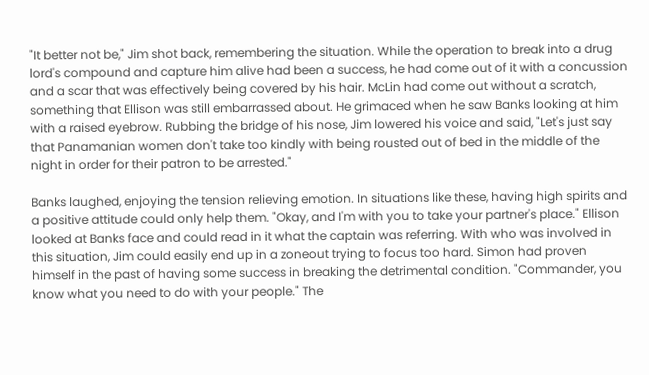"It better not be," Jim shot back, remembering the situation. While the operation to break into a drug lord's compound and capture him alive had been a success, he had come out of it with a concussion and a scar that was effectively being covered by his hair. McLin had come out without a scratch, something that Ellison was still embarrassed about. He grimaced when he saw Banks looking at him with a raised eyebrow. Rubbing the bridge of his nose, Jim lowered his voice and said, "Let's just say that Panamanian women don't take too kindly with being rousted out of bed in the middle of the night in order for their patron to be arrested."

Banks laughed, enjoying the tension relieving emotion. In situations like these, having high spirits and a positive attitude could only help them. "Okay, and I'm with you to take your partner's place." Ellison looked at Banks face and could read in it what the captain was referring. With who was involved in this situation, Jim could easily end up in a zoneout trying to focus too hard. Simon had proven himself in the past of having some success in breaking the detrimental condition. "Commander, you know what you need to do with your people." The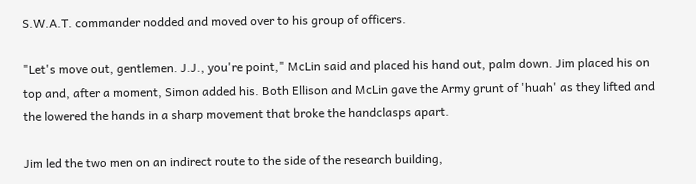S.W.A.T. commander nodded and moved over to his group of officers.

"Let's move out, gentlemen. J.J., you're point," McLin said and placed his hand out, palm down. Jim placed his on top and, after a moment, Simon added his. Both Ellison and McLin gave the Army grunt of 'huah' as they lifted and the lowered the hands in a sharp movement that broke the handclasps apart.

Jim led the two men on an indirect route to the side of the research building,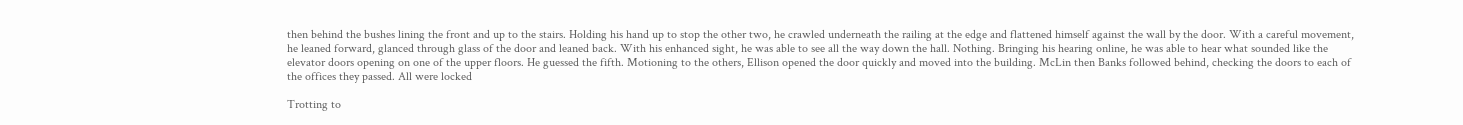then behind the bushes lining the front and up to the stairs. Holding his hand up to stop the other two, he crawled underneath the railing at the edge and flattened himself against the wall by the door. With a careful movement, he leaned forward, glanced through glass of the door and leaned back. With his enhanced sight, he was able to see all the way down the hall. Nothing. Bringing his hearing online, he was able to hear what sounded like the elevator doors opening on one of the upper floors. He guessed the fifth. Motioning to the others, Ellison opened the door quickly and moved into the building. McLin then Banks followed behind, checking the doors to each of the offices they passed. All were locked

Trotting to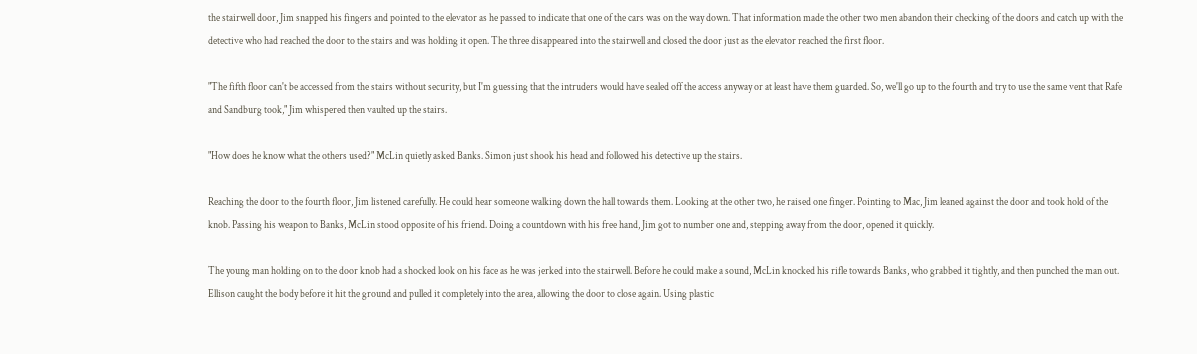the stairwell door, Jim snapped his fingers and pointed to the elevator as he passed to indicate that one of the cars was on the way down. That information made the other two men abandon their checking of the doors and catch up with the detective who had reached the door to the stairs and was holding it open. The three disappeared into the stairwell and closed the door just as the elevator reached the first floor.

"The fifth floor can't be accessed from the stairs without security, but I'm guessing that the intruders would have sealed off the access anyway or at least have them guarded. So, we'll go up to the fourth and try to use the same vent that Rafe and Sandburg took," Jim whispered then vaulted up the stairs.

"How does he know what the others used?" McLin quietly asked Banks. Simon just shook his head and followed his detective up the stairs.

Reaching the door to the fourth floor, Jim listened carefully. He could hear someone walking down the hall towards them. Looking at the other two, he raised one finger. Pointing to Mac, Jim leaned against the door and took hold of the knob. Passing his weapon to Banks, McLin stood opposite of his friend. Doing a countdown with his free hand, Jim got to number one and, stepping away from the door, opened it quickly.

The young man holding on to the door knob had a shocked look on his face as he was jerked into the stairwell. Before he could make a sound, McLin knocked his rifle towards Banks, who grabbed it tightly, and then punched the man out. Ellison caught the body before it hit the ground and pulled it completely into the area, allowing the door to close again. Using plastic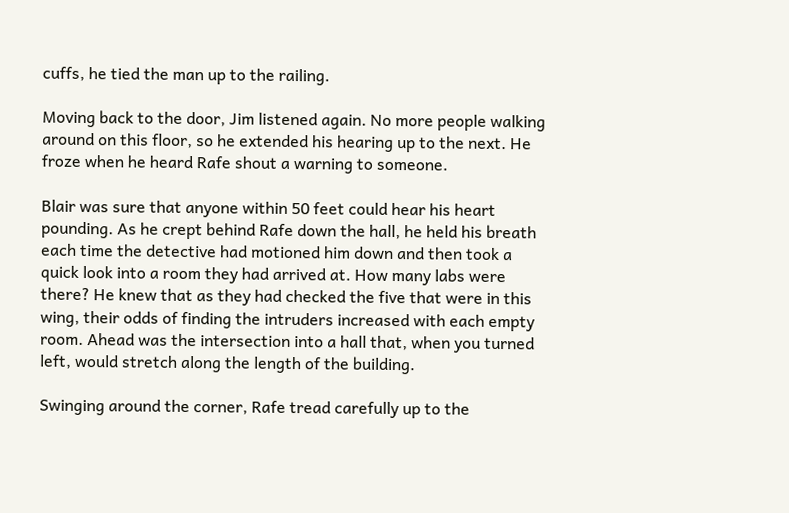cuffs, he tied the man up to the railing.

Moving back to the door, Jim listened again. No more people walking around on this floor, so he extended his hearing up to the next. He froze when he heard Rafe shout a warning to someone.

Blair was sure that anyone within 50 feet could hear his heart pounding. As he crept behind Rafe down the hall, he held his breath each time the detective had motioned him down and then took a quick look into a room they had arrived at. How many labs were there? He knew that as they had checked the five that were in this wing, their odds of finding the intruders increased with each empty room. Ahead was the intersection into a hall that, when you turned left, would stretch along the length of the building.

Swinging around the corner, Rafe tread carefully up to the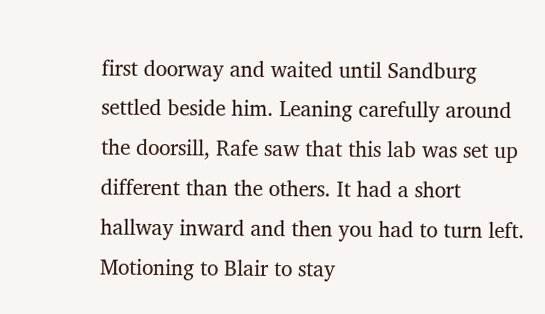first doorway and waited until Sandburg settled beside him. Leaning carefully around the doorsill, Rafe saw that this lab was set up different than the others. It had a short hallway inward and then you had to turn left. Motioning to Blair to stay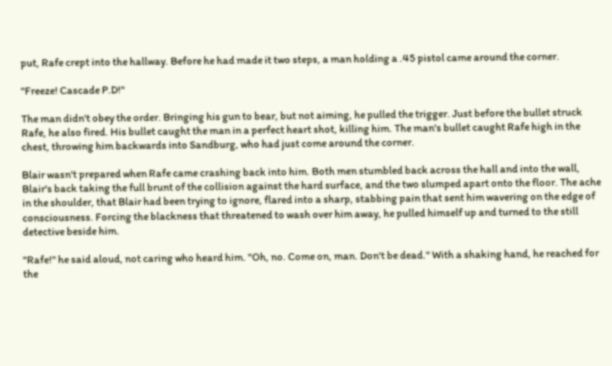put, Rafe crept into the hallway. Before he had made it two steps, a man holding a .45 pistol came around the corner.

"Freeze! Cascade P.D!"

The man didn't obey the order. Bringing his gun to bear, but not aiming, he pulled the trigger. Just before the bullet struck Rafe, he also fired. His bullet caught the man in a perfect heart shot, killing him. The man's bullet caught Rafe high in the chest, throwing him backwards into Sandburg, who had just come around the corner.

Blair wasn't prepared when Rafe came crashing back into him. Both men stumbled back across the hall and into the wall, Blair's back taking the full brunt of the collision against the hard surface, and the two slumped apart onto the floor. The ache in the shoulder, that Blair had been trying to ignore, flared into a sharp, stabbing pain that sent him wavering on the edge of consciousness. Forcing the blackness that threatened to wash over him away, he pulled himself up and turned to the still detective beside him.

"Rafe!" he said aloud, not caring who heard him. "Oh, no. Come on, man. Don't be dead." With a shaking hand, he reached for the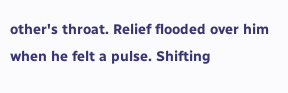other's throat. Relief flooded over him when he felt a pulse. Shifting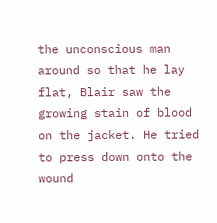the unconscious man around so that he lay flat, Blair saw the growing stain of blood on the jacket. He tried to press down onto the wound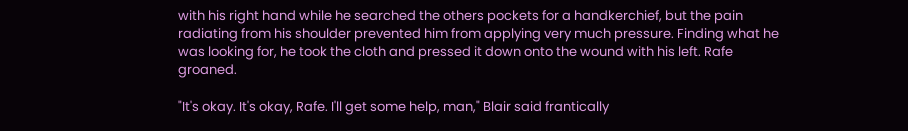with his right hand while he searched the others pockets for a handkerchief, but the pain radiating from his shoulder prevented him from applying very much pressure. Finding what he was looking for, he took the cloth and pressed it down onto the wound with his left. Rafe groaned.

"It's okay. It's okay, Rafe. I'll get some help, man," Blair said frantically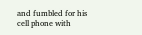and fumbled for his cell phone with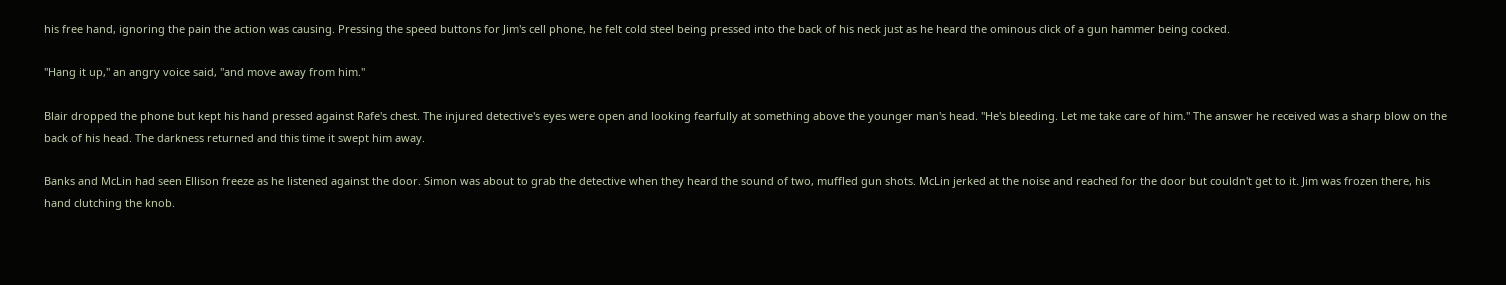his free hand, ignoring the pain the action was causing. Pressing the speed buttons for Jim's cell phone, he felt cold steel being pressed into the back of his neck just as he heard the ominous click of a gun hammer being cocked.

"Hang it up," an angry voice said, "and move away from him."

Blair dropped the phone but kept his hand pressed against Rafe's chest. The injured detective's eyes were open and looking fearfully at something above the younger man's head. "He's bleeding. Let me take care of him." The answer he received was a sharp blow on the back of his head. The darkness returned and this time it swept him away.

Banks and McLin had seen Ellison freeze as he listened against the door. Simon was about to grab the detective when they heard the sound of two, muffled gun shots. McLin jerked at the noise and reached for the door but couldn't get to it. Jim was frozen there, his hand clutching the knob.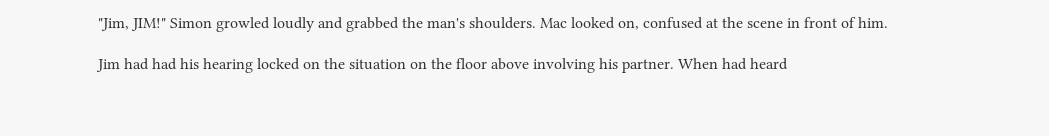"Jim, JIM!" Simon growled loudly and grabbed the man's shoulders. Mac looked on, confused at the scene in front of him.

Jim had had his hearing locked on the situation on the floor above involving his partner. When had heard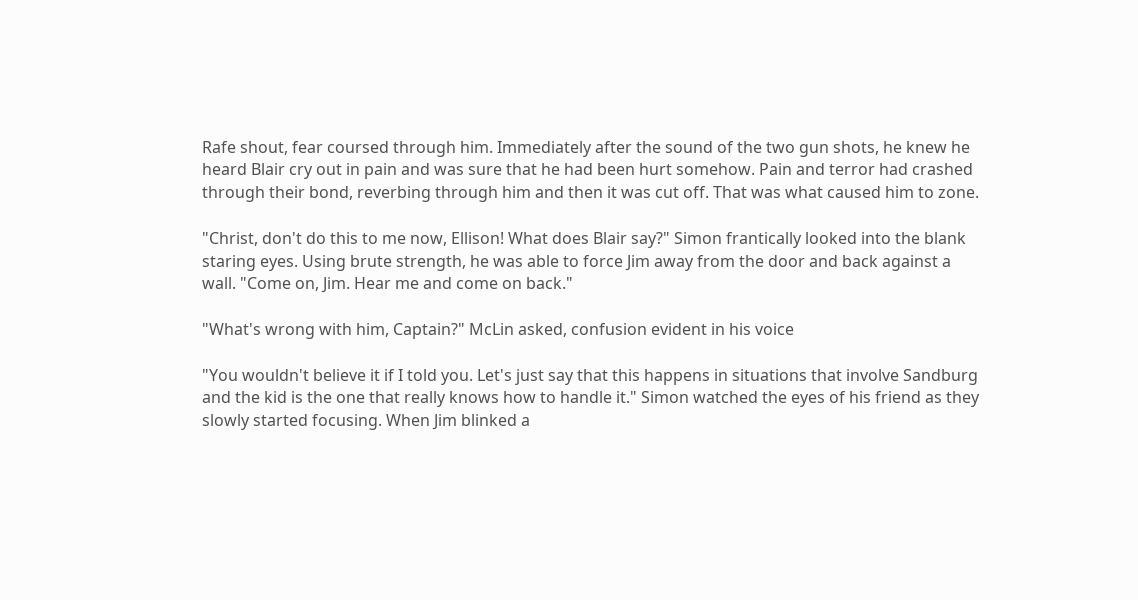Rafe shout, fear coursed through him. Immediately after the sound of the two gun shots, he knew he heard Blair cry out in pain and was sure that he had been hurt somehow. Pain and terror had crashed through their bond, reverbing through him and then it was cut off. That was what caused him to zone.

"Christ, don't do this to me now, Ellison! What does Blair say?" Simon frantically looked into the blank staring eyes. Using brute strength, he was able to force Jim away from the door and back against a wall. "Come on, Jim. Hear me and come on back."

"What's wrong with him, Captain?" McLin asked, confusion evident in his voice

"You wouldn't believe it if I told you. Let's just say that this happens in situations that involve Sandburg and the kid is the one that really knows how to handle it." Simon watched the eyes of his friend as they slowly started focusing. When Jim blinked a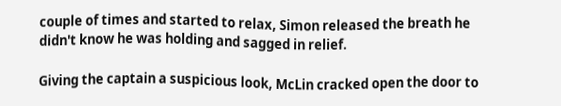couple of times and started to relax, Simon released the breath he didn't know he was holding and sagged in relief.

Giving the captain a suspicious look, McLin cracked open the door to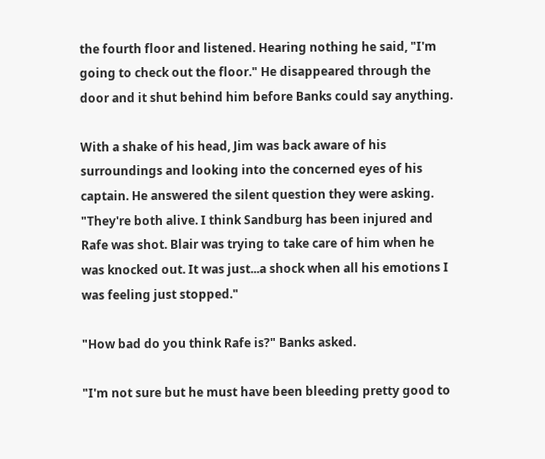the fourth floor and listened. Hearing nothing he said, "I'm going to check out the floor." He disappeared through the door and it shut behind him before Banks could say anything.

With a shake of his head, Jim was back aware of his surroundings and looking into the concerned eyes of his captain. He answered the silent question they were asking. "They're both alive. I think Sandburg has been injured and Rafe was shot. Blair was trying to take care of him when he was knocked out. It was just...a shock when all his emotions I was feeling just stopped."

"How bad do you think Rafe is?" Banks asked.

"I'm not sure but he must have been bleeding pretty good to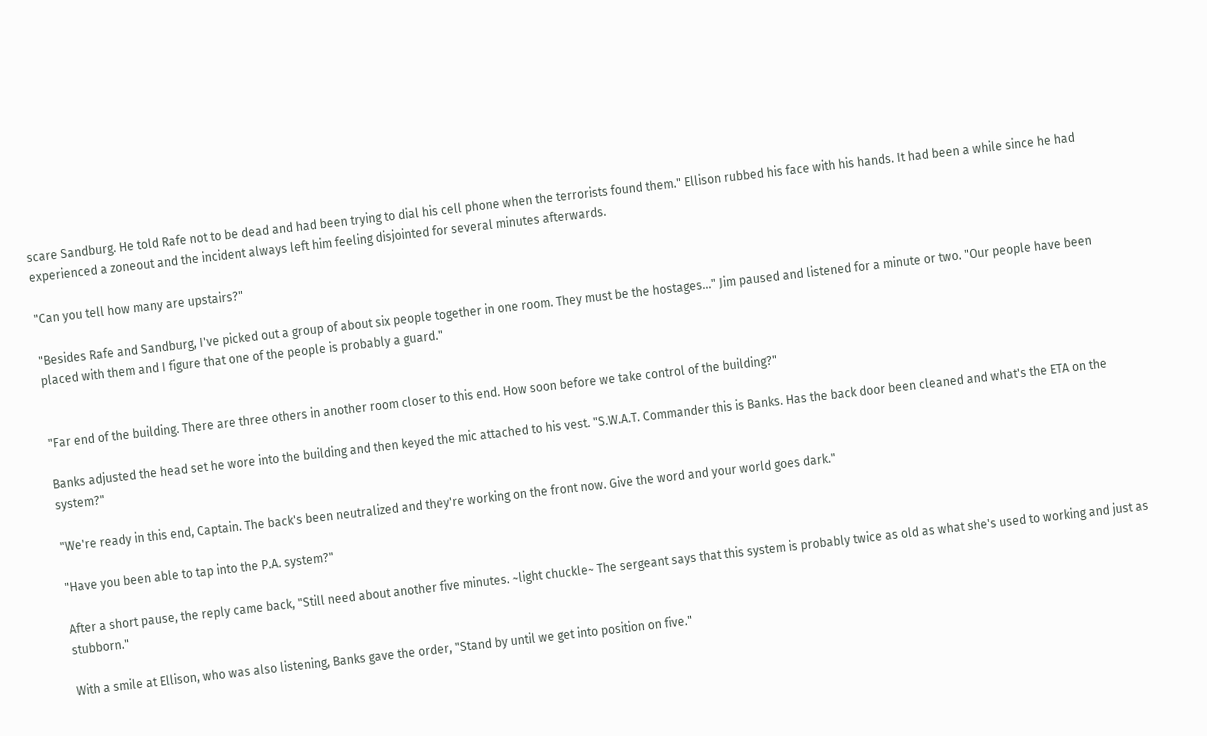scare Sandburg. He told Rafe not to be dead and had been trying to dial his cell phone when the terrorists found them." Ellison rubbed his face with his hands. It had been a while since he had experienced a zoneout and the incident always left him feeling disjointed for several minutes afterwards.

"Can you tell how many are upstairs?"

"Besides Rafe and Sandburg, I've picked out a group of about six people together in one room. They must be the hostages..." Jim paused and listened for a minute or two. "Our people have been placed with them and I figure that one of the people is probably a guard."


"Far end of the building. There are three others in another room closer to this end. How soon before we take control of the building?"

Banks adjusted the head set he wore into the building and then keyed the mic attached to his vest. "S.W.A.T. Commander this is Banks. Has the back door been cleaned and what's the ETA on the system?"

"We're ready in this end, Captain. The back's been neutralized and they're working on the front now. Give the word and your world goes dark."

"Have you been able to tap into the P.A. system?"

After a short pause, the reply came back, "Still need about another five minutes. ~light chuckle~ The sergeant says that this system is probably twice as old as what she's used to working and just as stubborn."

With a smile at Ellison, who was also listening, Banks gave the order, "Stand by until we get into position on five."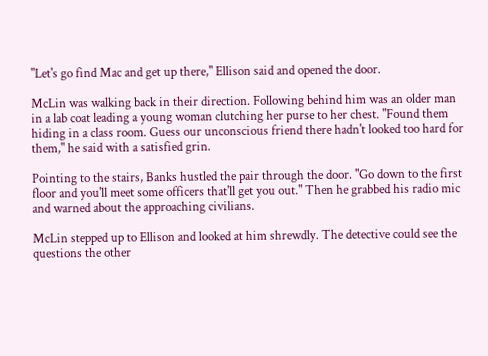"Let's go find Mac and get up there," Ellison said and opened the door.

McLin was walking back in their direction. Following behind him was an older man in a lab coat leading a young woman clutching her purse to her chest. "Found them hiding in a class room. Guess our unconscious friend there hadn't looked too hard for them," he said with a satisfied grin.

Pointing to the stairs, Banks hustled the pair through the door. "Go down to the first floor and you'll meet some officers that'll get you out." Then he grabbed his radio mic and warned about the approaching civilians.

McLin stepped up to Ellison and looked at him shrewdly. The detective could see the questions the other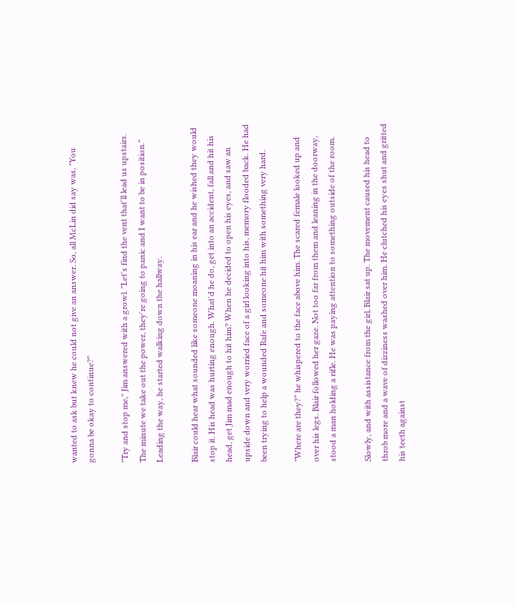wanted to ask but knew he could not give an answer. So, all McLin did say was, "You gonna be okay to continue?"

"Try and stop me," Jim answered with a growl. "Let's find the vent that'll lead us upstairs. The minute we take out the power, they're going to panic and I want to be in position." Leading the way, he started walking down the hallway.

Blair could hear what sounded like someone moaning in his ear and he wished they would stop it. His head was hurting enough. What'd he do, get into an accident, fall and hit his head, get Jim mad enough to hit him? When he decided to open his eyes, and saw an upside down and very worried face of a girl looking into his, memory flooded back. He had been trying to help a wounded Rafe and someone hit him with something very hard.

"Where are they?" he whispered to the face above him. The scared female looked up and over his legs. Blair followed her gaze. Not too far from them and leaning in the doorway, stood a man holding a rifle. He was paying attention to something outside of the room.

Slowly, and with assistance from the girl, Blair sat up. The movement caused his head to throb more and a wave of dizziness washed over him. He clutched his eyes shut and gritted his teeth against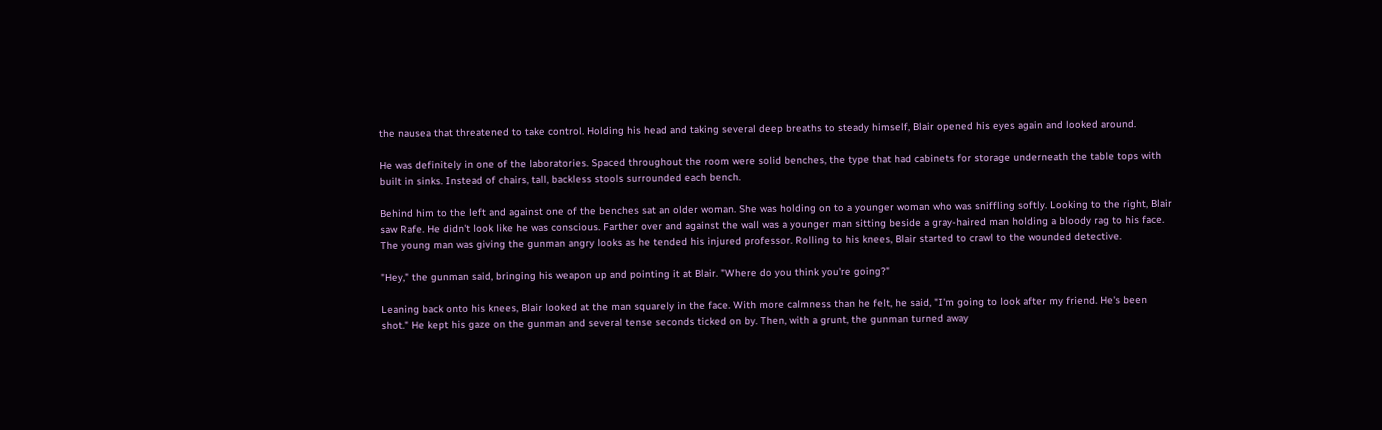the nausea that threatened to take control. Holding his head and taking several deep breaths to steady himself, Blair opened his eyes again and looked around.

He was definitely in one of the laboratories. Spaced throughout the room were solid benches, the type that had cabinets for storage underneath the table tops with built in sinks. Instead of chairs, tall, backless stools surrounded each bench.

Behind him to the left and against one of the benches sat an older woman. She was holding on to a younger woman who was sniffling softly. Looking to the right, Blair saw Rafe. He didn't look like he was conscious. Farther over and against the wall was a younger man sitting beside a gray-haired man holding a bloody rag to his face. The young man was giving the gunman angry looks as he tended his injured professor. Rolling to his knees, Blair started to crawl to the wounded detective.

"Hey," the gunman said, bringing his weapon up and pointing it at Blair. "Where do you think you're going?"

Leaning back onto his knees, Blair looked at the man squarely in the face. With more calmness than he felt, he said, "I'm going to look after my friend. He's been shot." He kept his gaze on the gunman and several tense seconds ticked on by. Then, with a grunt, the gunman turned away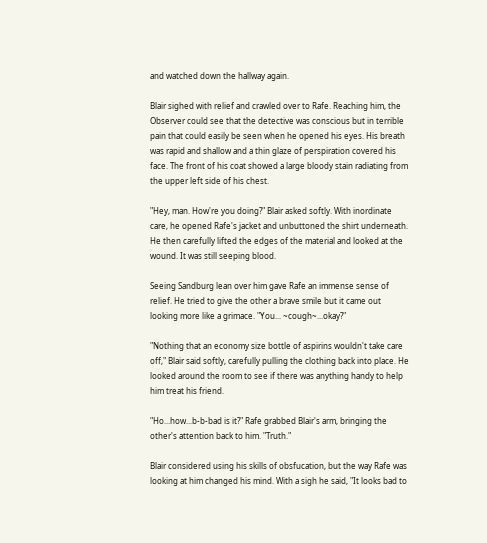and watched down the hallway again.

Blair sighed with relief and crawled over to Rafe. Reaching him, the Observer could see that the detective was conscious but in terrible pain that could easily be seen when he opened his eyes. His breath was rapid and shallow and a thin glaze of perspiration covered his face. The front of his coat showed a large bloody stain radiating from the upper left side of his chest.

"Hey, man. How're you doing?" Blair asked softly. With inordinate care, he opened Rafe's jacket and unbuttoned the shirt underneath. He then carefully lifted the edges of the material and looked at the wound. It was still seeping blood.

Seeing Sandburg lean over him gave Rafe an immense sense of relief. He tried to give the other a brave smile but it came out looking more like a grimace. "You... ~cough~...okay?"

"Nothing that an economy size bottle of aspirins wouldn't take care off," Blair said softly, carefully pulling the clothing back into place. He looked around the room to see if there was anything handy to help him treat his friend.

"Ho...how...b-b-bad is it?" Rafe grabbed Blair's arm, bringing the other's attention back to him. "Truth."

Blair considered using his skills of obsfucation, but the way Rafe was looking at him changed his mind. With a sigh he said, "It looks bad to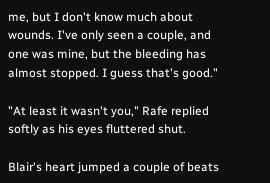me, but I don't know much about wounds. I've only seen a couple, and one was mine, but the bleeding has almost stopped. I guess that's good."

"At least it wasn't you," Rafe replied softly as his eyes fluttered shut.

Blair's heart jumped a couple of beats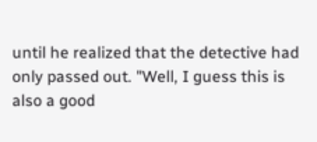until he realized that the detective had only passed out. "Well, I guess this is also a good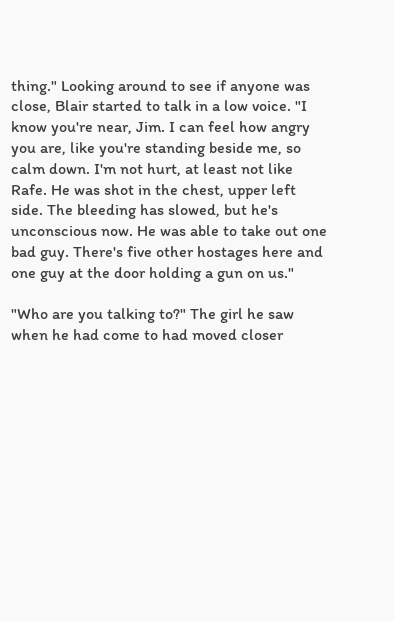thing." Looking around to see if anyone was close, Blair started to talk in a low voice. "I know you're near, Jim. I can feel how angry you are, like you're standing beside me, so calm down. I'm not hurt, at least not like Rafe. He was shot in the chest, upper left side. The bleeding has slowed, but he's unconscious now. He was able to take out one bad guy. There's five other hostages here and one guy at the door holding a gun on us."

"Who are you talking to?" The girl he saw when he had come to had moved closer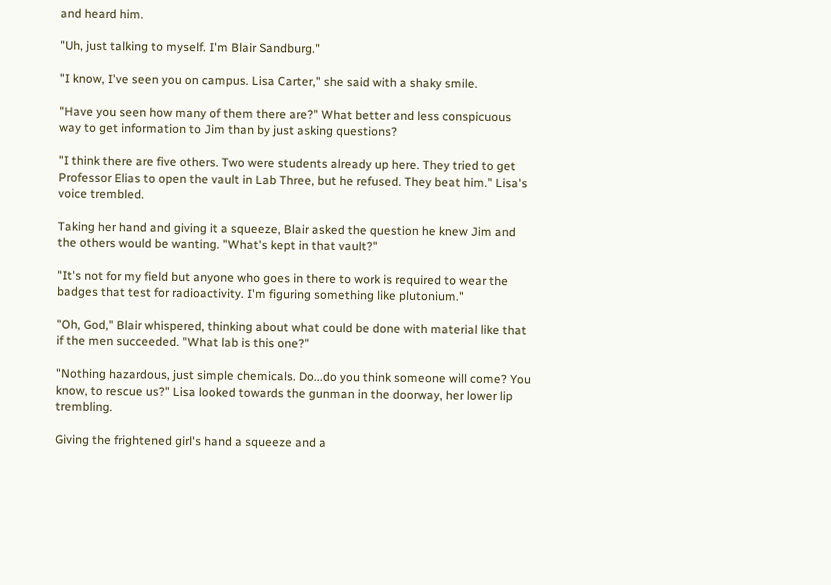and heard him.

"Uh, just talking to myself. I'm Blair Sandburg."

"I know, I've seen you on campus. Lisa Carter," she said with a shaky smile.

"Have you seen how many of them there are?" What better and less conspicuous way to get information to Jim than by just asking questions?

"I think there are five others. Two were students already up here. They tried to get Professor Elias to open the vault in Lab Three, but he refused. They beat him." Lisa's voice trembled.

Taking her hand and giving it a squeeze, Blair asked the question he knew Jim and the others would be wanting. "What's kept in that vault?"

"It's not for my field but anyone who goes in there to work is required to wear the badges that test for radioactivity. I'm figuring something like plutonium."

"Oh, God," Blair whispered, thinking about what could be done with material like that if the men succeeded. "What lab is this one?"

"Nothing hazardous, just simple chemicals. Do...do you think someone will come? You know, to rescue us?" Lisa looked towards the gunman in the doorway, her lower lip trembling.

Giving the frightened girl's hand a squeeze and a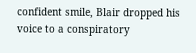confident smile, Blair dropped his voice to a conspiratory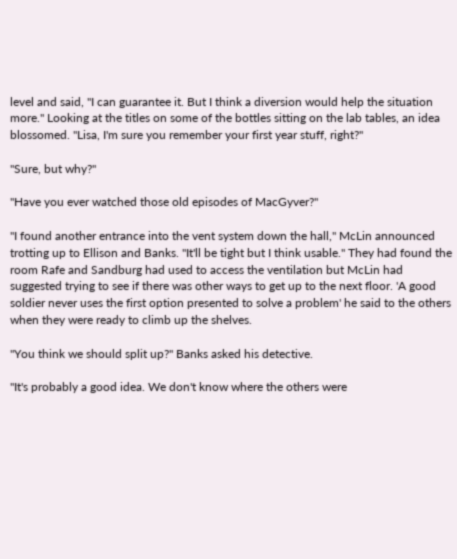level and said, "I can guarantee it. But I think a diversion would help the situation more." Looking at the titles on some of the bottles sitting on the lab tables, an idea blossomed. "Lisa, I'm sure you remember your first year stuff, right?"

"Sure, but why?"

"Have you ever watched those old episodes of MacGyver?"

"I found another entrance into the vent system down the hall," McLin announced trotting up to Ellison and Banks. "It'll be tight but I think usable." They had found the room Rafe and Sandburg had used to access the ventilation but McLin had suggested trying to see if there was other ways to get up to the next floor. 'A good soldier never uses the first option presented to solve a problem' he said to the others when they were ready to climb up the shelves.

"You think we should split up?" Banks asked his detective.

"It's probably a good idea. We don't know where the others were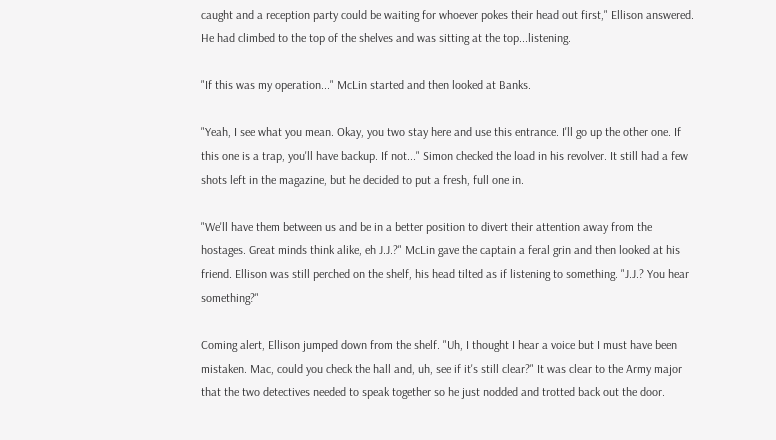caught and a reception party could be waiting for whoever pokes their head out first," Ellison answered. He had climbed to the top of the shelves and was sitting at the top...listening.

"If this was my operation..." McLin started and then looked at Banks.

"Yeah, I see what you mean. Okay, you two stay here and use this entrance. I'll go up the other one. If this one is a trap, you'll have backup. If not..." Simon checked the load in his revolver. It still had a few shots left in the magazine, but he decided to put a fresh, full one in.

"We'll have them between us and be in a better position to divert their attention away from the hostages. Great minds think alike, eh J.J.?" McLin gave the captain a feral grin and then looked at his friend. Ellison was still perched on the shelf, his head tilted as if listening to something. "J.J.? You hear something?"

Coming alert, Ellison jumped down from the shelf. "Uh, I thought I hear a voice but I must have been mistaken. Mac, could you check the hall and, uh, see if it's still clear?" It was clear to the Army major that the two detectives needed to speak together so he just nodded and trotted back out the door.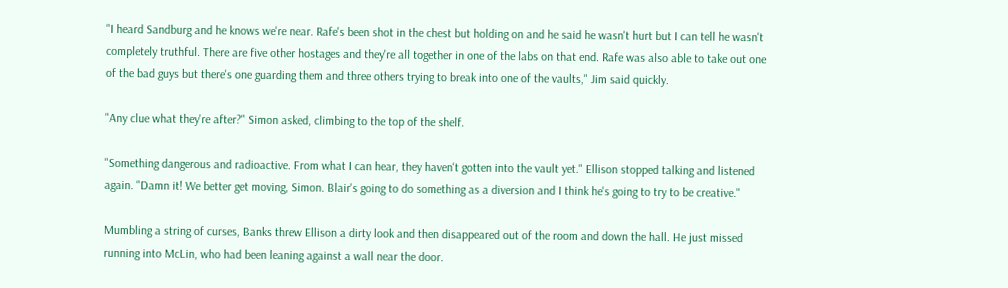"I heard Sandburg and he knows we're near. Rafe's been shot in the chest but holding on and he said he wasn't hurt but I can tell he wasn't completely truthful. There are five other hostages and they're all together in one of the labs on that end. Rafe was also able to take out one of the bad guys but there's one guarding them and three others trying to break into one of the vaults," Jim said quickly.

"Any clue what they're after?" Simon asked, climbing to the top of the shelf.

"Something dangerous and radioactive. From what I can hear, they haven't gotten into the vault yet." Ellison stopped talking and listened again. "Damn it! We better get moving, Simon. Blair's going to do something as a diversion and I think he's going to try to be creative."

Mumbling a string of curses, Banks threw Ellison a dirty look and then disappeared out of the room and down the hall. He just missed running into McLin, who had been leaning against a wall near the door.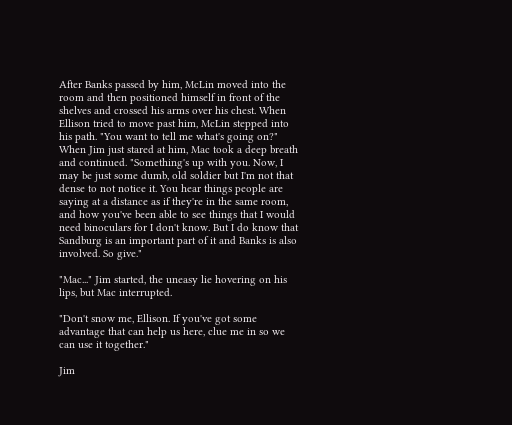After Banks passed by him, McLin moved into the room and then positioned himself in front of the shelves and crossed his arms over his chest. When Ellison tried to move past him, McLin stepped into his path. "You want to tell me what's going on?" When Jim just stared at him, Mac took a deep breath and continued. "Something's up with you. Now, I may be just some dumb, old soldier but I'm not that dense to not notice it. You hear things people are saying at a distance as if they're in the same room, and how you've been able to see things that I would need binoculars for I don't know. But I do know that Sandburg is an important part of it and Banks is also involved. So give."

"Mac..." Jim started, the uneasy lie hovering on his lips, but Mac interrupted.

"Don't snow me, Ellison. If you've got some advantage that can help us here, clue me in so we can use it together."

Jim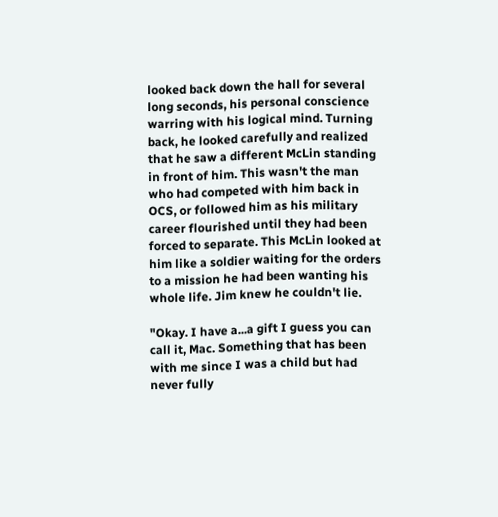looked back down the hall for several long seconds, his personal conscience warring with his logical mind. Turning back, he looked carefully and realized that he saw a different McLin standing in front of him. This wasn't the man who had competed with him back in OCS, or followed him as his military career flourished until they had been forced to separate. This McLin looked at him like a soldier waiting for the orders to a mission he had been wanting his whole life. Jim knew he couldn't lie.

"Okay. I have a...a gift I guess you can call it, Mac. Something that has been with me since I was a child but had never fully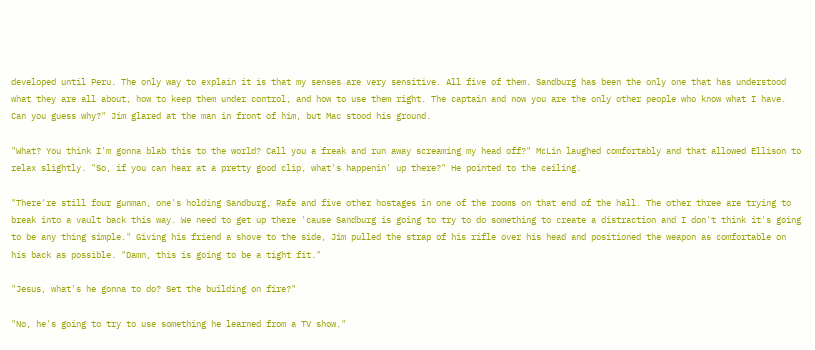developed until Peru. The only way to explain it is that my senses are very sensitive. All five of them. Sandburg has been the only one that has understood what they are all about, how to keep them under control, and how to use them right. The captain and now you are the only other people who know what I have. Can you guess why?" Jim glared at the man in front of him, but Mac stood his ground.

"What? You think I'm gonna blab this to the world? Call you a freak and run away screaming my head off?" McLin laughed comfortably and that allowed Ellison to relax slightly. "So, if you can hear at a pretty good clip, what's happenin' up there?" He pointed to the ceiling.

"There're still four gunman, one's holding Sandburg, Rafe and five other hostages in one of the rooms on that end of the hall. The other three are trying to break into a vault back this way. We need to get up there 'cause Sandburg is going to try to do something to create a distraction and I don't think it's going to be any thing simple." Giving his friend a shove to the side, Jim pulled the strap of his rifle over his head and positioned the weapon as comfortable on his back as possible. "Damn, this is going to be a tight fit."

"Jesus, what's he gonna to do? Set the building on fire?"

"No, he's going to try to use something he learned from a TV show."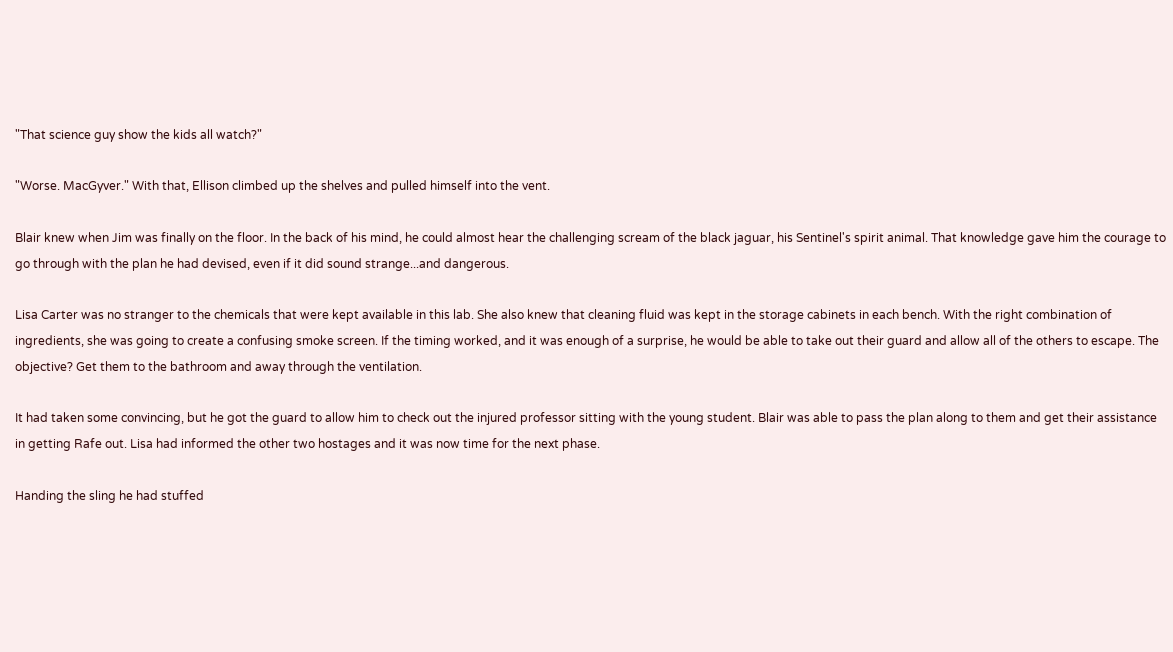"That science guy show the kids all watch?"

"Worse. MacGyver." With that, Ellison climbed up the shelves and pulled himself into the vent.

Blair knew when Jim was finally on the floor. In the back of his mind, he could almost hear the challenging scream of the black jaguar, his Sentinel's spirit animal. That knowledge gave him the courage to go through with the plan he had devised, even if it did sound strange...and dangerous.

Lisa Carter was no stranger to the chemicals that were kept available in this lab. She also knew that cleaning fluid was kept in the storage cabinets in each bench. With the right combination of ingredients, she was going to create a confusing smoke screen. If the timing worked, and it was enough of a surprise, he would be able to take out their guard and allow all of the others to escape. The objective? Get them to the bathroom and away through the ventilation.

It had taken some convincing, but he got the guard to allow him to check out the injured professor sitting with the young student. Blair was able to pass the plan along to them and get their assistance in getting Rafe out. Lisa had informed the other two hostages and it was now time for the next phase.

Handing the sling he had stuffed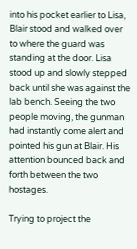into his pocket earlier to Lisa, Blair stood and walked over to where the guard was standing at the door. Lisa stood up and slowly stepped back until she was against the lab bench. Seeing the two people moving, the gunman had instantly come alert and pointed his gun at Blair. His attention bounced back and forth between the two hostages.

Trying to project the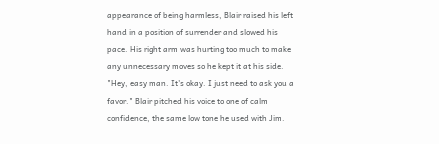appearance of being harmless, Blair raised his left hand in a position of surrender and slowed his pace. His right arm was hurting too much to make any unnecessary moves so he kept it at his side. "Hey, easy man. It's okay. I just need to ask you a favor." Blair pitched his voice to one of calm confidence, the same low tone he used with Jim.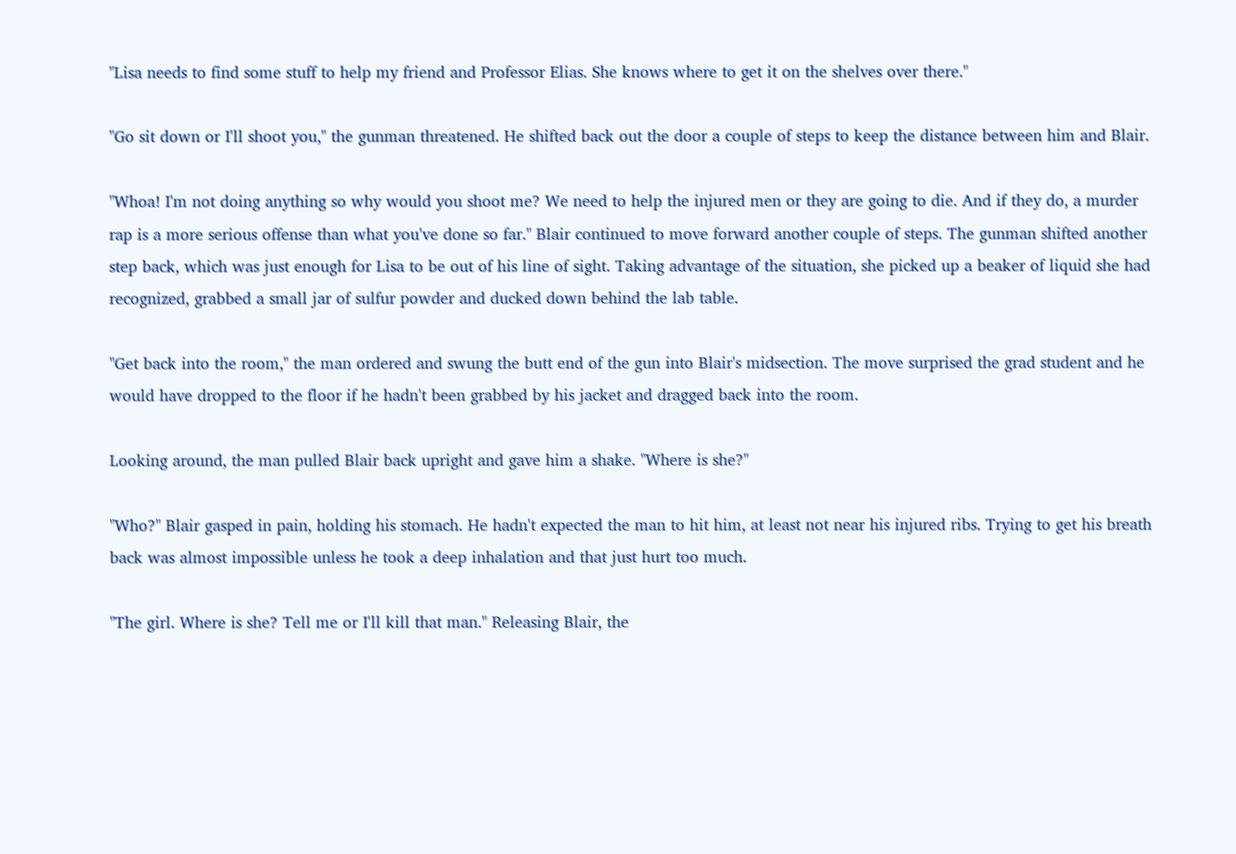"Lisa needs to find some stuff to help my friend and Professor Elias. She knows where to get it on the shelves over there."

"Go sit down or I'll shoot you," the gunman threatened. He shifted back out the door a couple of steps to keep the distance between him and Blair.

"Whoa! I'm not doing anything so why would you shoot me? We need to help the injured men or they are going to die. And if they do, a murder rap is a more serious offense than what you've done so far." Blair continued to move forward another couple of steps. The gunman shifted another step back, which was just enough for Lisa to be out of his line of sight. Taking advantage of the situation, she picked up a beaker of liquid she had recognized, grabbed a small jar of sulfur powder and ducked down behind the lab table.

"Get back into the room," the man ordered and swung the butt end of the gun into Blair's midsection. The move surprised the grad student and he would have dropped to the floor if he hadn't been grabbed by his jacket and dragged back into the room.

Looking around, the man pulled Blair back upright and gave him a shake. "Where is she?"

"Who?" Blair gasped in pain, holding his stomach. He hadn't expected the man to hit him, at least not near his injured ribs. Trying to get his breath back was almost impossible unless he took a deep inhalation and that just hurt too much.

"The girl. Where is she? Tell me or I'll kill that man." Releasing Blair, the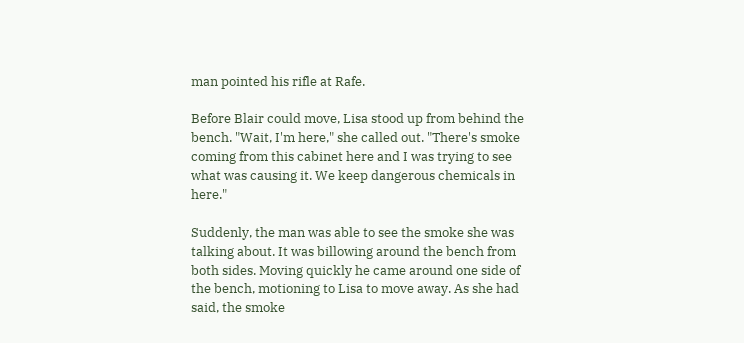man pointed his rifle at Rafe.

Before Blair could move, Lisa stood up from behind the bench. "Wait, I'm here," she called out. "There's smoke coming from this cabinet here and I was trying to see what was causing it. We keep dangerous chemicals in here."

Suddenly, the man was able to see the smoke she was talking about. It was billowing around the bench from both sides. Moving quickly he came around one side of the bench, motioning to Lisa to move away. As she had said, the smoke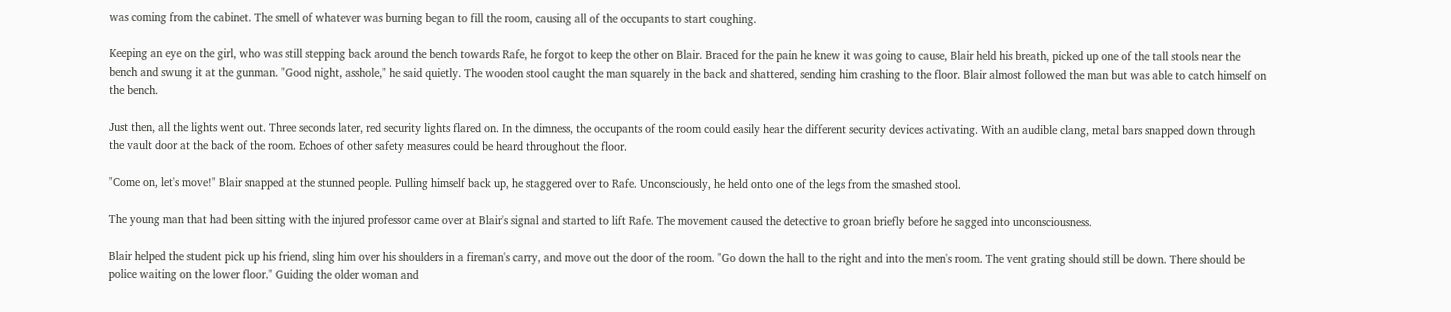was coming from the cabinet. The smell of whatever was burning began to fill the room, causing all of the occupants to start coughing.

Keeping an eye on the girl, who was still stepping back around the bench towards Rafe, he forgot to keep the other on Blair. Braced for the pain he knew it was going to cause, Blair held his breath, picked up one of the tall stools near the bench and swung it at the gunman. "Good night, asshole," he said quietly. The wooden stool caught the man squarely in the back and shattered, sending him crashing to the floor. Blair almost followed the man but was able to catch himself on the bench.

Just then, all the lights went out. Three seconds later, red security lights flared on. In the dimness, the occupants of the room could easily hear the different security devices activating. With an audible clang, metal bars snapped down through the vault door at the back of the room. Echoes of other safety measures could be heard throughout the floor.

"Come on, let's move!" Blair snapped at the stunned people. Pulling himself back up, he staggered over to Rafe. Unconsciously, he held onto one of the legs from the smashed stool.

The young man that had been sitting with the injured professor came over at Blair's signal and started to lift Rafe. The movement caused the detective to groan briefly before he sagged into unconsciousness.

Blair helped the student pick up his friend, sling him over his shoulders in a fireman's carry, and move out the door of the room. "Go down the hall to the right and into the men's room. The vent grating should still be down. There should be police waiting on the lower floor." Guiding the older woman and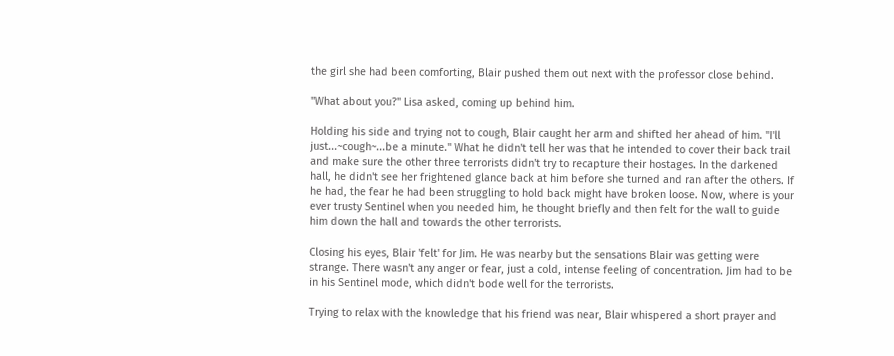the girl she had been comforting, Blair pushed them out next with the professor close behind.

"What about you?" Lisa asked, coming up behind him.

Holding his side and trying not to cough, Blair caught her arm and shifted her ahead of him. "I'll just...~cough~...be a minute." What he didn't tell her was that he intended to cover their back trail and make sure the other three terrorists didn't try to recapture their hostages. In the darkened hall, he didn't see her frightened glance back at him before she turned and ran after the others. If he had, the fear he had been struggling to hold back might have broken loose. Now, where is your ever trusty Sentinel when you needed him, he thought briefly and then felt for the wall to guide him down the hall and towards the other terrorists.

Closing his eyes, Blair 'felt' for Jim. He was nearby but the sensations Blair was getting were strange. There wasn't any anger or fear, just a cold, intense feeling of concentration. Jim had to be in his Sentinel mode, which didn't bode well for the terrorists.

Trying to relax with the knowledge that his friend was near, Blair whispered a short prayer and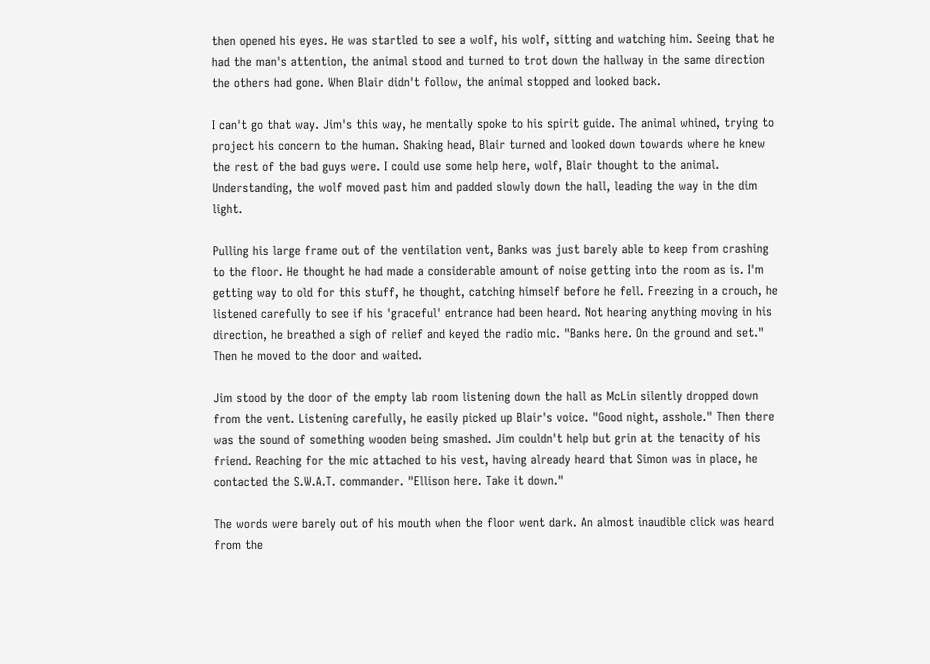then opened his eyes. He was startled to see a wolf, his wolf, sitting and watching him. Seeing that he had the man's attention, the animal stood and turned to trot down the hallway in the same direction the others had gone. When Blair didn't follow, the animal stopped and looked back.

I can't go that way. Jim's this way, he mentally spoke to his spirit guide. The animal whined, trying to project his concern to the human. Shaking head, Blair turned and looked down towards where he knew the rest of the bad guys were. I could use some help here, wolf, Blair thought to the animal. Understanding, the wolf moved past him and padded slowly down the hall, leading the way in the dim light.

Pulling his large frame out of the ventilation vent, Banks was just barely able to keep from crashing to the floor. He thought he had made a considerable amount of noise getting into the room as is. I'm getting way to old for this stuff, he thought, catching himself before he fell. Freezing in a crouch, he listened carefully to see if his 'graceful' entrance had been heard. Not hearing anything moving in his direction, he breathed a sigh of relief and keyed the radio mic. "Banks here. On the ground and set." Then he moved to the door and waited.

Jim stood by the door of the empty lab room listening down the hall as McLin silently dropped down from the vent. Listening carefully, he easily picked up Blair's voice. "Good night, asshole." Then there was the sound of something wooden being smashed. Jim couldn't help but grin at the tenacity of his friend. Reaching for the mic attached to his vest, having already heard that Simon was in place, he contacted the S.W.A.T. commander. "Ellison here. Take it down."

The words were barely out of his mouth when the floor went dark. An almost inaudible click was heard from the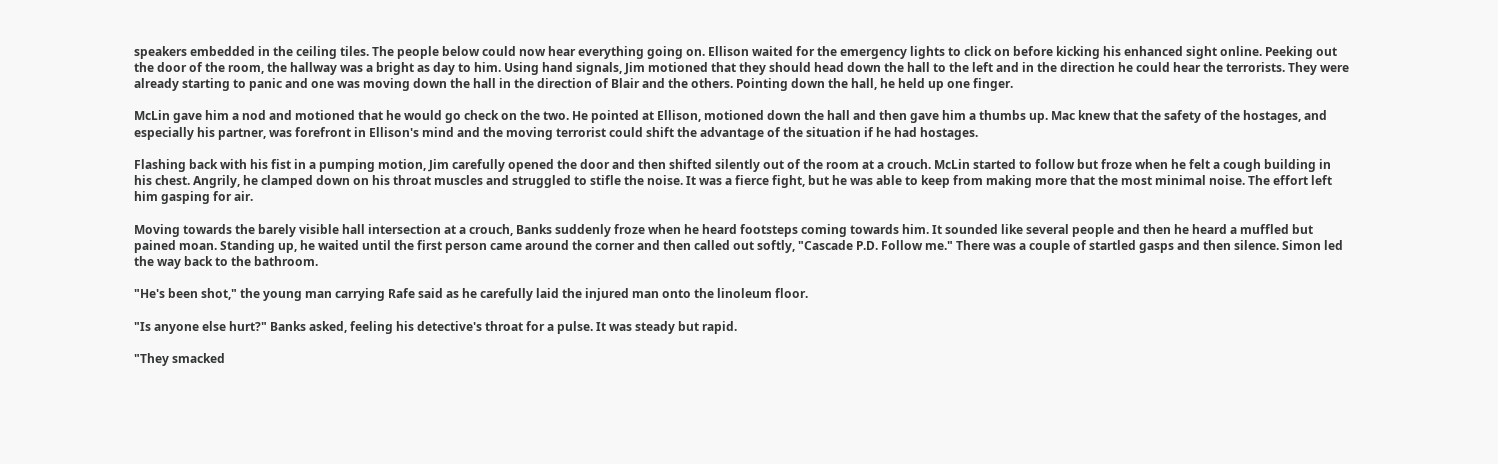speakers embedded in the ceiling tiles. The people below could now hear everything going on. Ellison waited for the emergency lights to click on before kicking his enhanced sight online. Peeking out the door of the room, the hallway was a bright as day to him. Using hand signals, Jim motioned that they should head down the hall to the left and in the direction he could hear the terrorists. They were already starting to panic and one was moving down the hall in the direction of Blair and the others. Pointing down the hall, he held up one finger.

McLin gave him a nod and motioned that he would go check on the two. He pointed at Ellison, motioned down the hall and then gave him a thumbs up. Mac knew that the safety of the hostages, and especially his partner, was forefront in Ellison's mind and the moving terrorist could shift the advantage of the situation if he had hostages.

Flashing back with his fist in a pumping motion, Jim carefully opened the door and then shifted silently out of the room at a crouch. McLin started to follow but froze when he felt a cough building in his chest. Angrily, he clamped down on his throat muscles and struggled to stifle the noise. It was a fierce fight, but he was able to keep from making more that the most minimal noise. The effort left him gasping for air.

Moving towards the barely visible hall intersection at a crouch, Banks suddenly froze when he heard footsteps coming towards him. It sounded like several people and then he heard a muffled but pained moan. Standing up, he waited until the first person came around the corner and then called out softly, "Cascade P.D. Follow me." There was a couple of startled gasps and then silence. Simon led the way back to the bathroom.

"He's been shot," the young man carrying Rafe said as he carefully laid the injured man onto the linoleum floor.

"Is anyone else hurt?" Banks asked, feeling his detective's throat for a pulse. It was steady but rapid.

"They smacked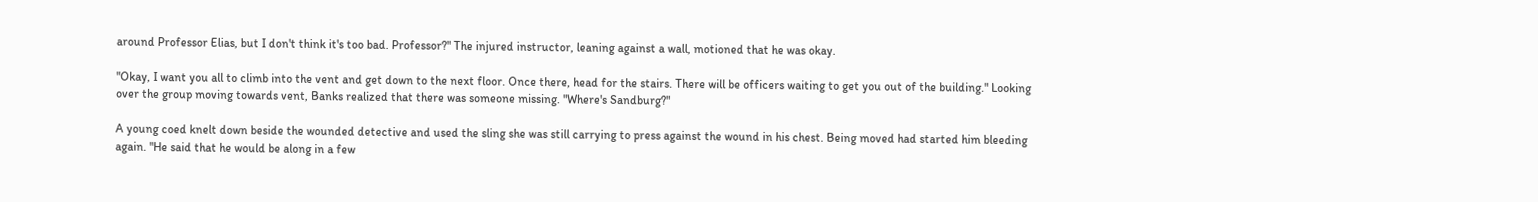around Professor Elias, but I don't think it's too bad. Professor?" The injured instructor, leaning against a wall, motioned that he was okay.

"Okay, I want you all to climb into the vent and get down to the next floor. Once there, head for the stairs. There will be officers waiting to get you out of the building." Looking over the group moving towards vent, Banks realized that there was someone missing. "Where's Sandburg?"

A young coed knelt down beside the wounded detective and used the sling she was still carrying to press against the wound in his chest. Being moved had started him bleeding again. "He said that he would be along in a few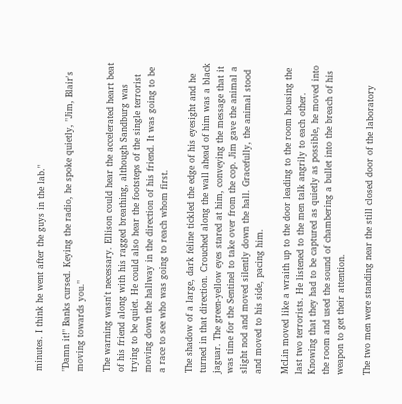minutes. I think he went after the guys in the lab."

"Damn it!" Banks cursed. Keying the radio, he spoke quietly, "Jim, Blair's moving towards you."

The warning wasn't necessary. Ellison could hear the accelerated heart beat of his friend along with his ragged breathing, although Sandburg was trying to be quiet. He could also hear the footsteps of the single terrorist moving down the hallway in the direction of his friend. It was going to be a race to see who was going to reach whom first.

The shadow of a large, dark feline tickled the edge of his eyesight and he turned in that direction. Crouched along the wall ahead of him was a black jaguar. The green-yellow eyes stared at him, conveying the message that it was time for the Sentinel to take over from the cop. Jim gave the animal a slight nod and moved silently down the hall. Gracefully, the animal stood and moved to his side, pacing him.

McLin moved like a wraith up to the door leading to the room housing the last two terrorists. He listened to the men talk angrily to each other. Knowing that they had to be captured as quietly as possible, he moved into the room and used the sound of chambering a bullet into the breach of his weapon to get their attention.

The two men were standing near the still closed door of the laboratory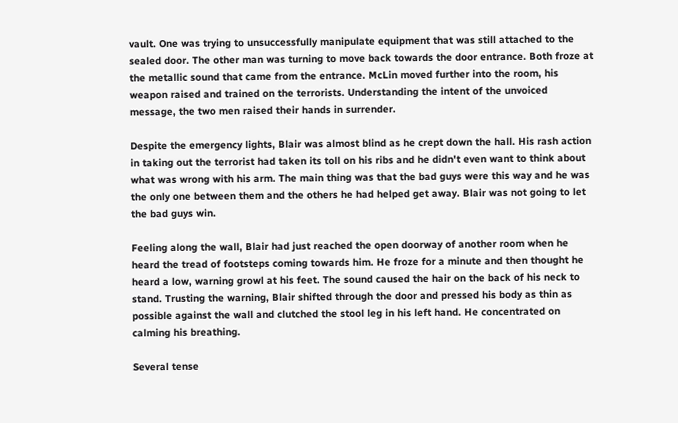vault. One was trying to unsuccessfully manipulate equipment that was still attached to the sealed door. The other man was turning to move back towards the door entrance. Both froze at the metallic sound that came from the entrance. McLin moved further into the room, his weapon raised and trained on the terrorists. Understanding the intent of the unvoiced message, the two men raised their hands in surrender.

Despite the emergency lights, Blair was almost blind as he crept down the hall. His rash action in taking out the terrorist had taken its toll on his ribs and he didn't even want to think about what was wrong with his arm. The main thing was that the bad guys were this way and he was the only one between them and the others he had helped get away. Blair was not going to let the bad guys win.

Feeling along the wall, Blair had just reached the open doorway of another room when he heard the tread of footsteps coming towards him. He froze for a minute and then thought he heard a low, warning growl at his feet. The sound caused the hair on the back of his neck to stand. Trusting the warning, Blair shifted through the door and pressed his body as thin as possible against the wall and clutched the stool leg in his left hand. He concentrated on calming his breathing.

Several tense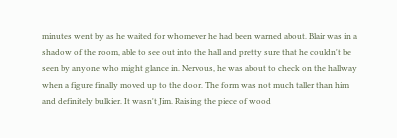minutes went by as he waited for whomever he had been warned about. Blair was in a shadow of the room, able to see out into the hall and pretty sure that he couldn't be seen by anyone who might glance in. Nervous, he was about to check on the hallway when a figure finally moved up to the door. The form was not much taller than him and definitely bulkier. It wasn't Jim. Raising the piece of wood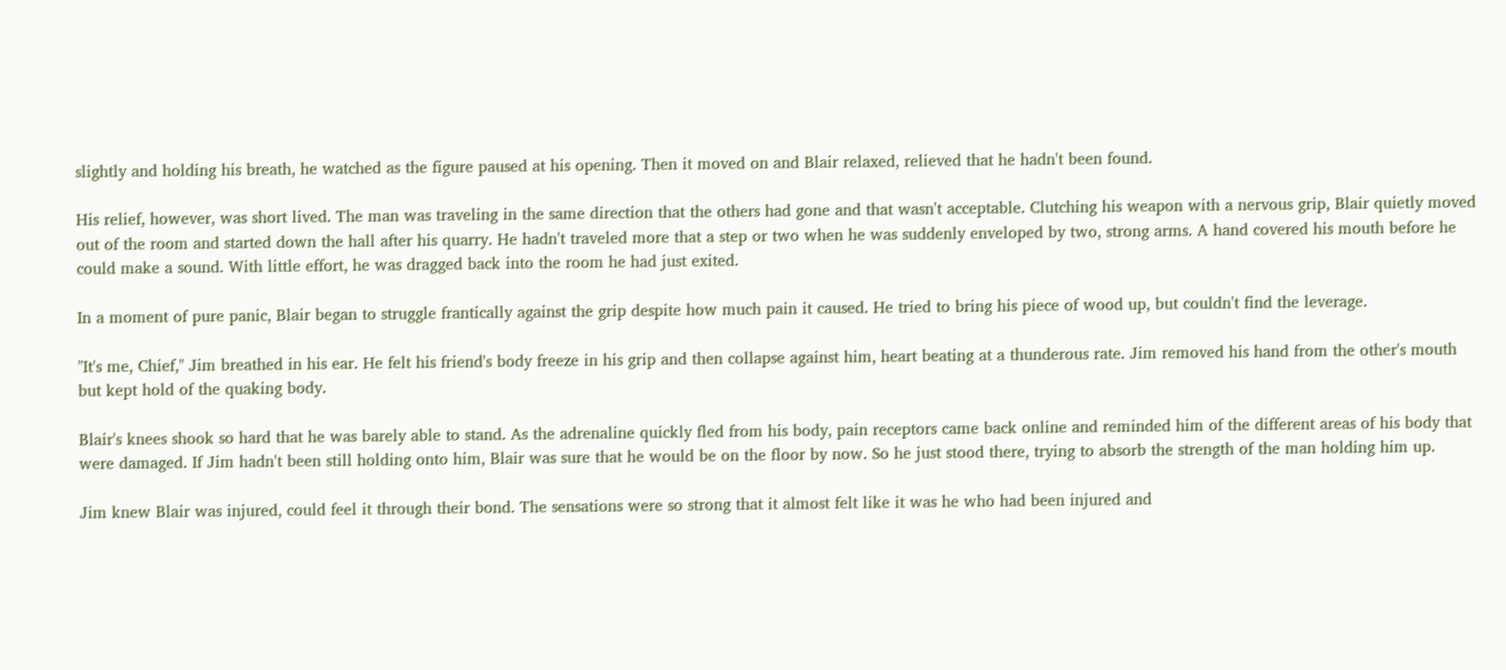slightly and holding his breath, he watched as the figure paused at his opening. Then it moved on and Blair relaxed, relieved that he hadn't been found.

His relief, however, was short lived. The man was traveling in the same direction that the others had gone and that wasn't acceptable. Clutching his weapon with a nervous grip, Blair quietly moved out of the room and started down the hall after his quarry. He hadn't traveled more that a step or two when he was suddenly enveloped by two, strong arms. A hand covered his mouth before he could make a sound. With little effort, he was dragged back into the room he had just exited.

In a moment of pure panic, Blair began to struggle frantically against the grip despite how much pain it caused. He tried to bring his piece of wood up, but couldn't find the leverage.

"It's me, Chief," Jim breathed in his ear. He felt his friend's body freeze in his grip and then collapse against him, heart beating at a thunderous rate. Jim removed his hand from the other's mouth but kept hold of the quaking body.

Blair's knees shook so hard that he was barely able to stand. As the adrenaline quickly fled from his body, pain receptors came back online and reminded him of the different areas of his body that were damaged. If Jim hadn't been still holding onto him, Blair was sure that he would be on the floor by now. So he just stood there, trying to absorb the strength of the man holding him up.

Jim knew Blair was injured, could feel it through their bond. The sensations were so strong that it almost felt like it was he who had been injured and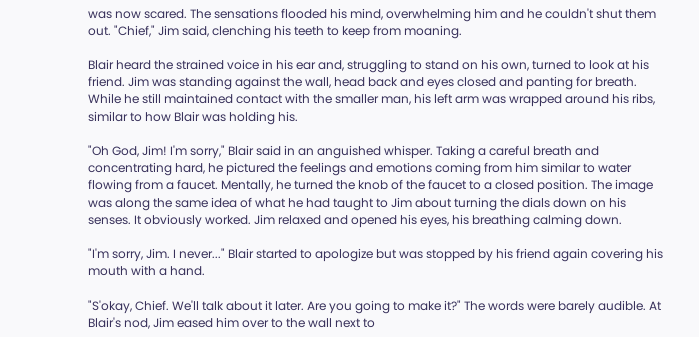was now scared. The sensations flooded his mind, overwhelming him and he couldn't shut them out. "Chief," Jim said, clenching his teeth to keep from moaning.

Blair heard the strained voice in his ear and, struggling to stand on his own, turned to look at his friend. Jim was standing against the wall, head back and eyes closed and panting for breath. While he still maintained contact with the smaller man, his left arm was wrapped around his ribs, similar to how Blair was holding his.

"Oh God, Jim! I'm sorry," Blair said in an anguished whisper. Taking a careful breath and concentrating hard, he pictured the feelings and emotions coming from him similar to water flowing from a faucet. Mentally, he turned the knob of the faucet to a closed position. The image was along the same idea of what he had taught to Jim about turning the dials down on his senses. It obviously worked. Jim relaxed and opened his eyes, his breathing calming down.

"I'm sorry, Jim. I never..." Blair started to apologize but was stopped by his friend again covering his mouth with a hand.

"S'okay, Chief. We'll talk about it later. Are you going to make it?" The words were barely audible. At Blair's nod, Jim eased him over to the wall next to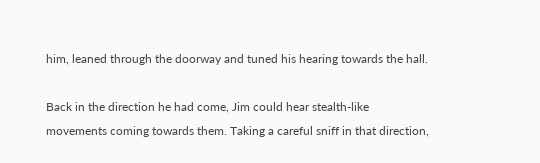him, leaned through the doorway and tuned his hearing towards the hall.

Back in the direction he had come, Jim could hear stealth-like movements coming towards them. Taking a careful sniff in that direction,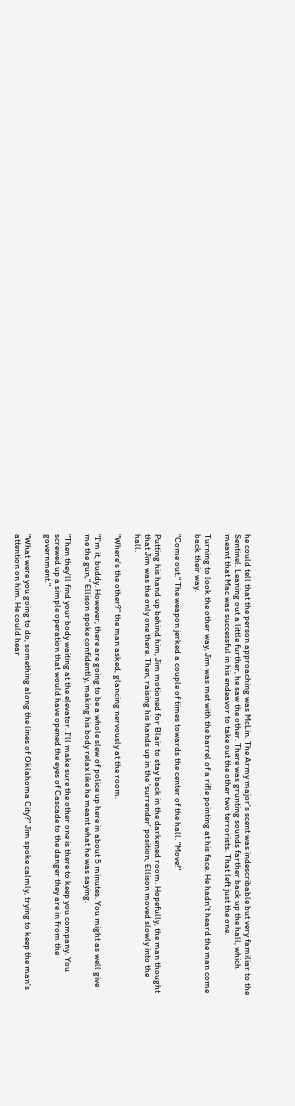he could tell that the person approaching was McLin. The Army major's scent was indescribable but very familiar to the Sentinel. Leaning out a little further, he saw the other. There was grunting sounds farther back up the hall, which meant that Mac was successful in his endeavor to take out the other two terrorists. That left just the one.

Turning to look the other way, Jim was met with the barrel of a rifle pointing at his face. He hadn't heard the man come back their way.

"Come out." The weapon jerked a couple of times towards the center of the hall. "Move!"

Putting his hand up behind him, Jim motioned for Blair to stay back in the darkened room. Hopefully, the man thought that Jim was the only one there. Then, raising his hands up in the 'surrender' position, Ellison moved slowly into the hall.

"Where's the other?" the man asked, glancing nervously at the room.

"I'm it, buddy. However, there are going to be a whole slew of police up here in about 5 minutes. You might as well give me the gun," Ellison spoke confidently, making his body relax like he meant what he was saying.

"Then they'll find your body waiting at the elevator. I'll make sure the other one is there to keep you company. You screwed up a simple operation that would have opened the eyes of Cascade to the danger they are in from the government."

"What were you going to do, something along the lines of Oklahoma City?" Jim spoke calmly, trying to keep the man's attention on him. He could hear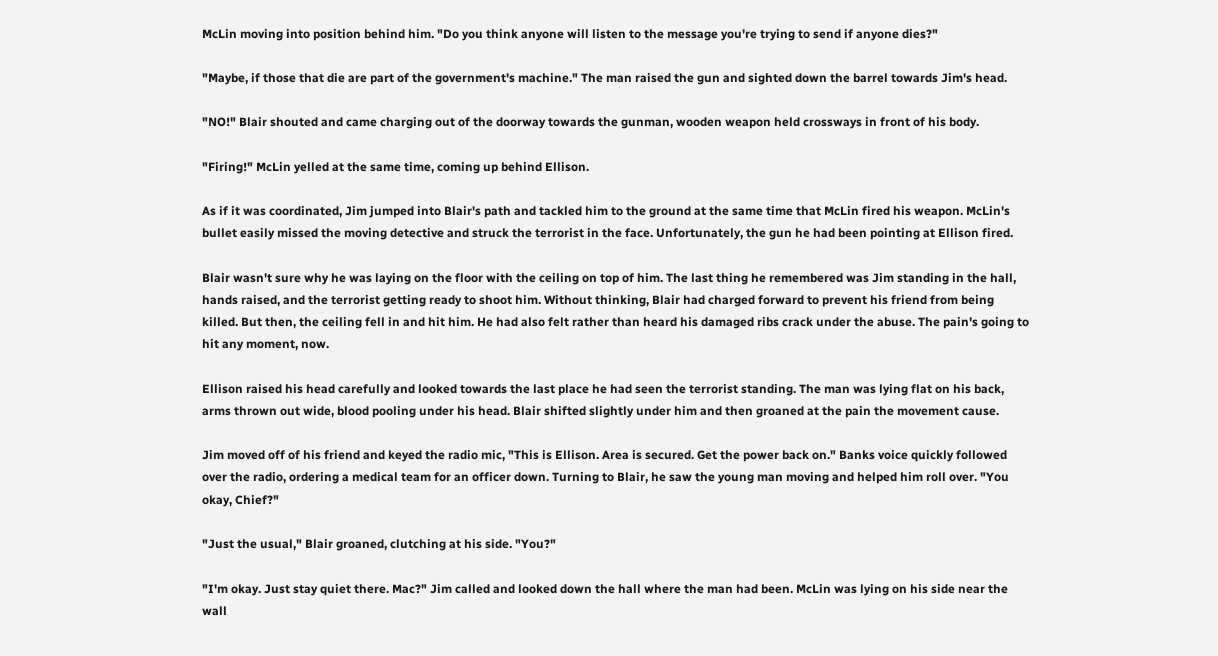McLin moving into position behind him. "Do you think anyone will listen to the message you're trying to send if anyone dies?"

"Maybe, if those that die are part of the government's machine." The man raised the gun and sighted down the barrel towards Jim's head.

"NO!" Blair shouted and came charging out of the doorway towards the gunman, wooden weapon held crossways in front of his body.

"Firing!" McLin yelled at the same time, coming up behind Ellison.

As if it was coordinated, Jim jumped into Blair's path and tackled him to the ground at the same time that McLin fired his weapon. McLin's bullet easily missed the moving detective and struck the terrorist in the face. Unfortunately, the gun he had been pointing at Ellison fired.

Blair wasn't sure why he was laying on the floor with the ceiling on top of him. The last thing he remembered was Jim standing in the hall, hands raised, and the terrorist getting ready to shoot him. Without thinking, Blair had charged forward to prevent his friend from being killed. But then, the ceiling fell in and hit him. He had also felt rather than heard his damaged ribs crack under the abuse. The pain's going to hit any moment, now.

Ellison raised his head carefully and looked towards the last place he had seen the terrorist standing. The man was lying flat on his back, arms thrown out wide, blood pooling under his head. Blair shifted slightly under him and then groaned at the pain the movement cause.

Jim moved off of his friend and keyed the radio mic, "This is Ellison. Area is secured. Get the power back on." Banks voice quickly followed over the radio, ordering a medical team for an officer down. Turning to Blair, he saw the young man moving and helped him roll over. "You okay, Chief?"

"Just the usual," Blair groaned, clutching at his side. "You?"

"I'm okay. Just stay quiet there. Mac?" Jim called and looked down the hall where the man had been. McLin was lying on his side near the wall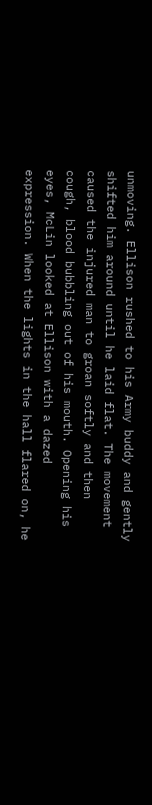unmoving. Ellison rushed to his Army buddy and gently shifted him around until he laid flat. The movement caused the injured man to groan softly and then cough, blood bubbling out of his mouth. Opening his eyes, McLin looked at Ellison with a dazed expression. When the lights in the hall flared on, he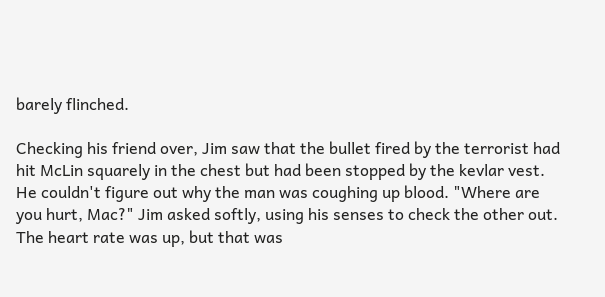barely flinched.

Checking his friend over, Jim saw that the bullet fired by the terrorist had hit McLin squarely in the chest but had been stopped by the kevlar vest. He couldn't figure out why the man was coughing up blood. "Where are you hurt, Mac?" Jim asked softly, using his senses to check the other out. The heart rate was up, but that was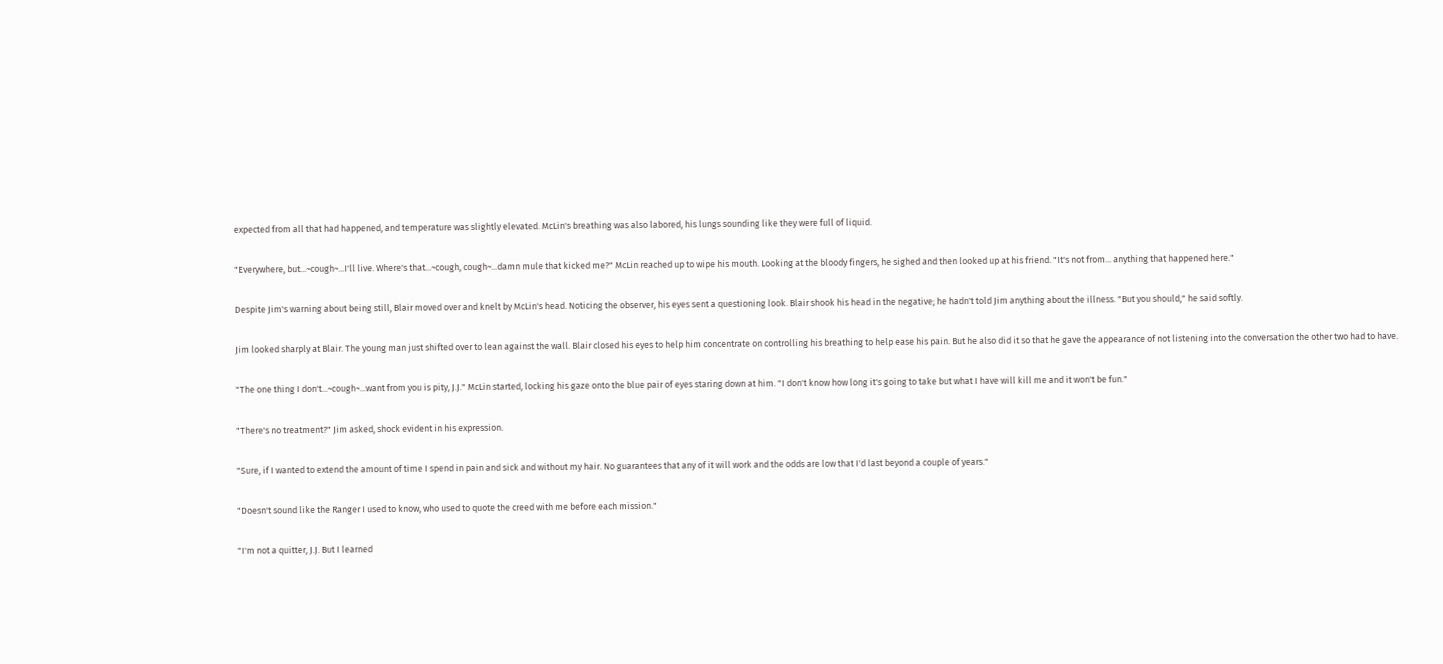expected from all that had happened, and temperature was slightly elevated. McLin's breathing was also labored, his lungs sounding like they were full of liquid.

"Everywhere, but...~cough~...I'll live. Where's that...~cough, cough~...damn mule that kicked me?" McLin reached up to wipe his mouth. Looking at the bloody fingers, he sighed and then looked up at his friend. "It's not from... anything that happened here."

Despite Jim's warning about being still, Blair moved over and knelt by McLin's head. Noticing the observer, his eyes sent a questioning look. Blair shook his head in the negative; he hadn't told Jim anything about the illness. "But you should," he said softly.

Jim looked sharply at Blair. The young man just shifted over to lean against the wall. Blair closed his eyes to help him concentrate on controlling his breathing to help ease his pain. But he also did it so that he gave the appearance of not listening into the conversation the other two had to have.

"The one thing I don't...~cough~...want from you is pity, J.J." McLin started, locking his gaze onto the blue pair of eyes staring down at him. "I don't know how long it's going to take but what I have will kill me and it won't be fun."

"There's no treatment?" Jim asked, shock evident in his expression.

"Sure, if I wanted to extend the amount of time I spend in pain and sick and without my hair. No guarantees that any of it will work and the odds are low that I'd last beyond a couple of years."

"Doesn't sound like the Ranger I used to know, who used to quote the creed with me before each mission."

"I'm not a quitter, J.J. But I learned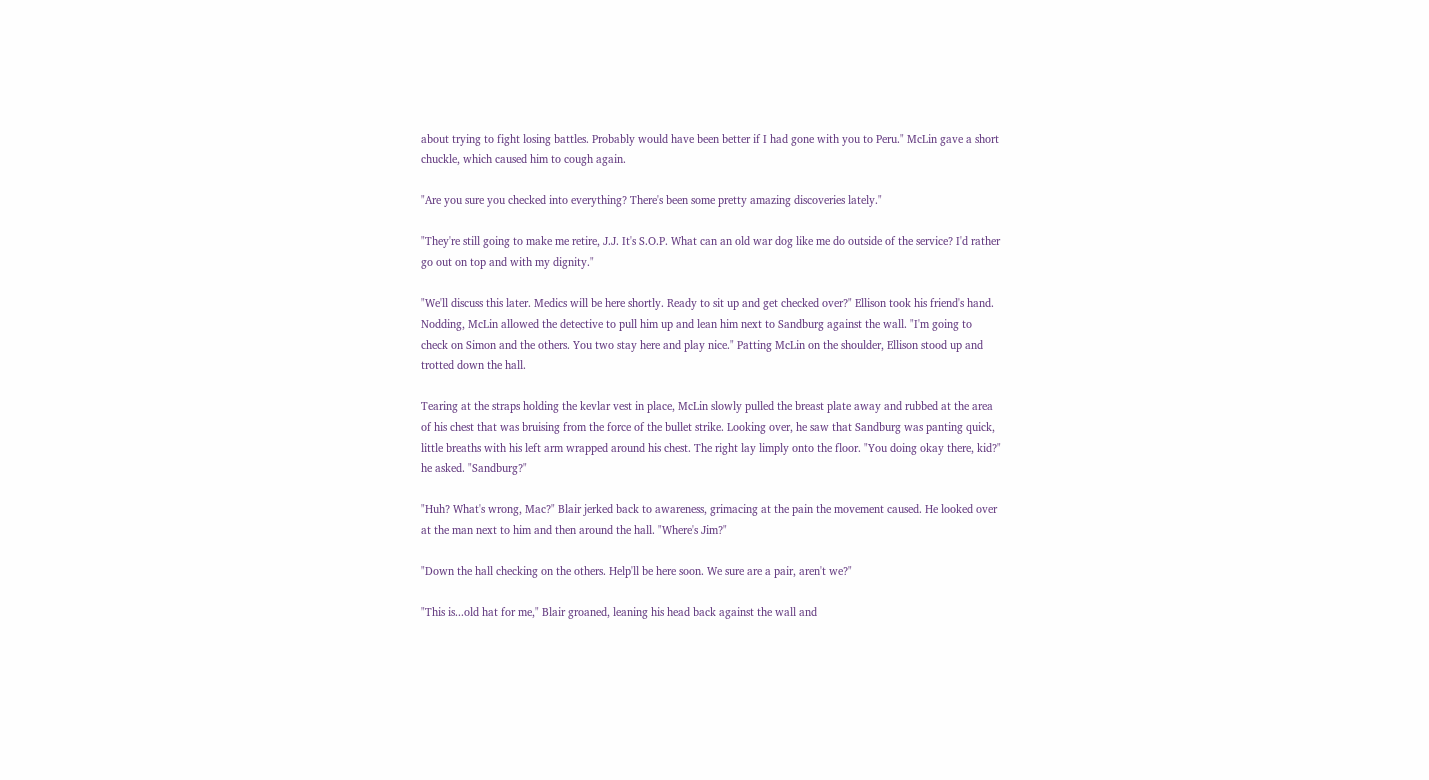about trying to fight losing battles. Probably would have been better if I had gone with you to Peru." McLin gave a short chuckle, which caused him to cough again.

"Are you sure you checked into everything? There's been some pretty amazing discoveries lately."

"They're still going to make me retire, J.J. It's S.O.P. What can an old war dog like me do outside of the service? I'd rather go out on top and with my dignity."

"We'll discuss this later. Medics will be here shortly. Ready to sit up and get checked over?" Ellison took his friend's hand. Nodding, McLin allowed the detective to pull him up and lean him next to Sandburg against the wall. "I'm going to check on Simon and the others. You two stay here and play nice." Patting McLin on the shoulder, Ellison stood up and trotted down the hall.

Tearing at the straps holding the kevlar vest in place, McLin slowly pulled the breast plate away and rubbed at the area of his chest that was bruising from the force of the bullet strike. Looking over, he saw that Sandburg was panting quick, little breaths with his left arm wrapped around his chest. The right lay limply onto the floor. "You doing okay there, kid?" he asked. "Sandburg?"

"Huh? What's wrong, Mac?" Blair jerked back to awareness, grimacing at the pain the movement caused. He looked over at the man next to him and then around the hall. "Where's Jim?"

"Down the hall checking on the others. Help'll be here soon. We sure are a pair, aren't we?"

"This is...old hat for me," Blair groaned, leaning his head back against the wall and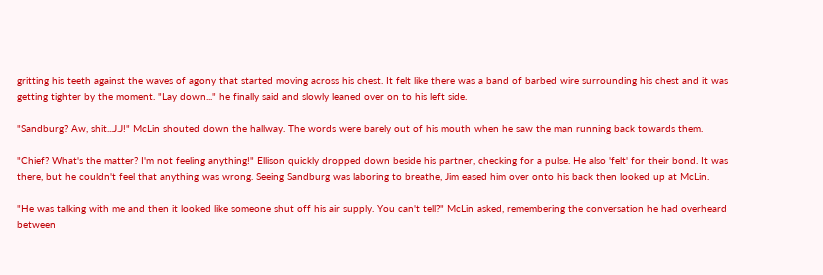gritting his teeth against the waves of agony that started moving across his chest. It felt like there was a band of barbed wire surrounding his chest and it was getting tighter by the moment. "Lay down..." he finally said and slowly leaned over on to his left side.

"Sandburg? Aw, shit...J.J!" McLin shouted down the hallway. The words were barely out of his mouth when he saw the man running back towards them.

"Chief? What's the matter? I'm not feeling anything!" Ellison quickly dropped down beside his partner, checking for a pulse. He also 'felt' for their bond. It was there, but he couldn't feel that anything was wrong. Seeing Sandburg was laboring to breathe, Jim eased him over onto his back then looked up at McLin.

"He was talking with me and then it looked like someone shut off his air supply. You can't tell?" McLin asked, remembering the conversation he had overheard between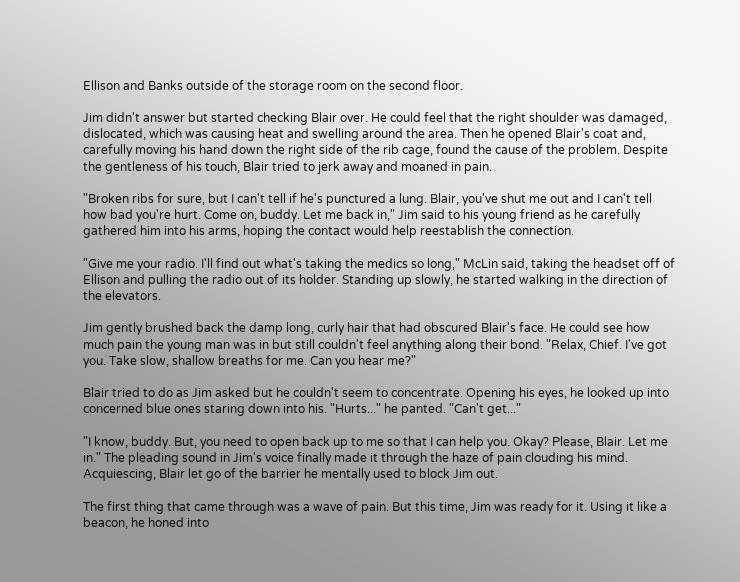Ellison and Banks outside of the storage room on the second floor.

Jim didn't answer but started checking Blair over. He could feel that the right shoulder was damaged, dislocated, which was causing heat and swelling around the area. Then he opened Blair's coat and, carefully moving his hand down the right side of the rib cage, found the cause of the problem. Despite the gentleness of his touch, Blair tried to jerk away and moaned in pain.

"Broken ribs for sure, but I can't tell if he's punctured a lung. Blair, you've shut me out and I can't tell how bad you're hurt. Come on, buddy. Let me back in," Jim said to his young friend as he carefully gathered him into his arms, hoping the contact would help reestablish the connection.

"Give me your radio. I'll find out what's taking the medics so long," McLin said, taking the headset off of Ellison and pulling the radio out of its holder. Standing up slowly, he started walking in the direction of the elevators.

Jim gently brushed back the damp long, curly hair that had obscured Blair's face. He could see how much pain the young man was in but still couldn't feel anything along their bond. "Relax, Chief. I've got you. Take slow, shallow breaths for me. Can you hear me?"

Blair tried to do as Jim asked but he couldn't seem to concentrate. Opening his eyes, he looked up into concerned blue ones staring down into his. "Hurts..." he panted. "Can't get..."

"I know, buddy. But, you need to open back up to me so that I can help you. Okay? Please, Blair. Let me in." The pleading sound in Jim's voice finally made it through the haze of pain clouding his mind. Acquiescing, Blair let go of the barrier he mentally used to block Jim out.

The first thing that came through was a wave of pain. But this time, Jim was ready for it. Using it like a beacon, he honed into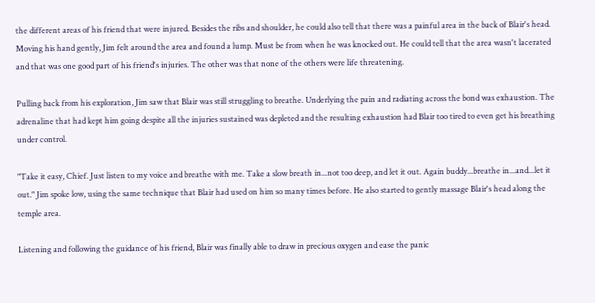the different areas of his friend that were injured. Besides the ribs and shoulder, he could also tell that there was a painful area in the back of Blair's head. Moving his hand gently, Jim felt around the area and found a lump. Must be from when he was knocked out. He could tell that the area wasn't lacerated and that was one good part of his friend's injuries. The other was that none of the others were life threatening.

Pulling back from his exploration, Jim saw that Blair was still struggling to breathe. Underlying the pain and radiating across the bond was exhaustion. The adrenaline that had kept him going despite all the injuries sustained was depleted and the resulting exhaustion had Blair too tired to even get his breathing under control.

"Take it easy, Chief. Just listen to my voice and breathe with me. Take a slow breath in...not too deep, and let it out. Again buddy...breathe in...and...let it out." Jim spoke low, using the same technique that Blair had used on him so many times before. He also started to gently massage Blair's head along the temple area.

Listening and following the guidance of his friend, Blair was finally able to draw in precious oxygen and ease the panic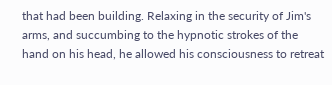that had been building. Relaxing in the security of Jim's arms, and succumbing to the hypnotic strokes of the hand on his head, he allowed his consciousness to retreat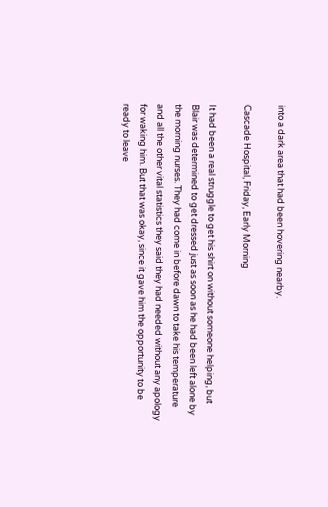into a dark area that had been hovering nearby.

Cascade Hospital, Friday, Early Morning

It had been a real struggle to get his shirt on without someone helping, but Blair was determined to get dressed just as soon as he had been left alone by the morning nurses. They had come in before dawn to take his temperature and all the other vital statistics they said they had needed without any apology for waking him. But that was okay, since it gave him the opportunity to be ready to leave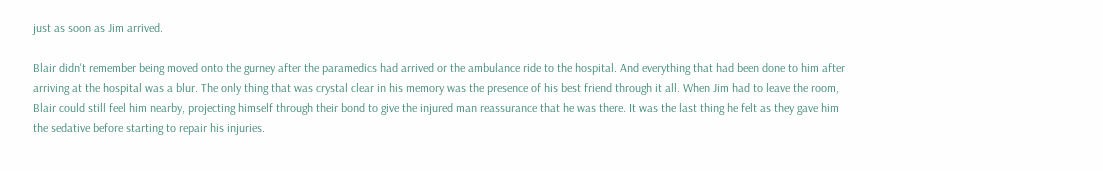just as soon as Jim arrived.

Blair didn't remember being moved onto the gurney after the paramedics had arrived or the ambulance ride to the hospital. And everything that had been done to him after arriving at the hospital was a blur. The only thing that was crystal clear in his memory was the presence of his best friend through it all. When Jim had to leave the room, Blair could still feel him nearby, projecting himself through their bond to give the injured man reassurance that he was there. It was the last thing he felt as they gave him the sedative before starting to repair his injuries.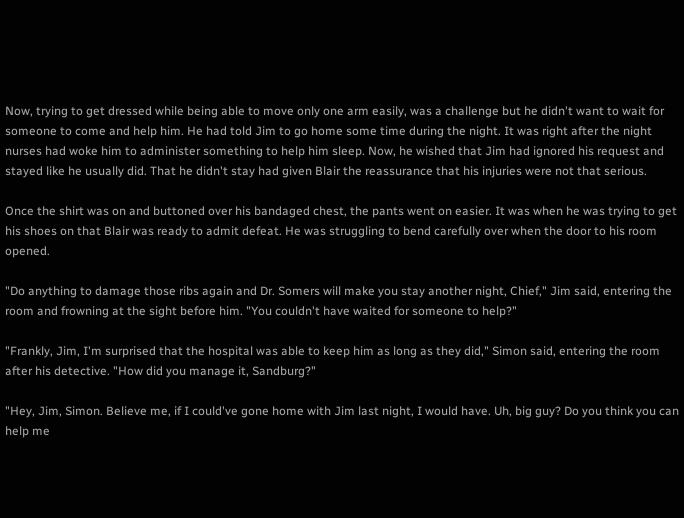Now, trying to get dressed while being able to move only one arm easily, was a challenge but he didn't want to wait for someone to come and help him. He had told Jim to go home some time during the night. It was right after the night nurses had woke him to administer something to help him sleep. Now, he wished that Jim had ignored his request and stayed like he usually did. That he didn't stay had given Blair the reassurance that his injuries were not that serious.

Once the shirt was on and buttoned over his bandaged chest, the pants went on easier. It was when he was trying to get his shoes on that Blair was ready to admit defeat. He was struggling to bend carefully over when the door to his room opened.

"Do anything to damage those ribs again and Dr. Somers will make you stay another night, Chief," Jim said, entering the room and frowning at the sight before him. "You couldn't have waited for someone to help?"

"Frankly, Jim, I'm surprised that the hospital was able to keep him as long as they did," Simon said, entering the room after his detective. "How did you manage it, Sandburg?"

"Hey, Jim, Simon. Believe me, if I could've gone home with Jim last night, I would have. Uh, big guy? Do you think you can help me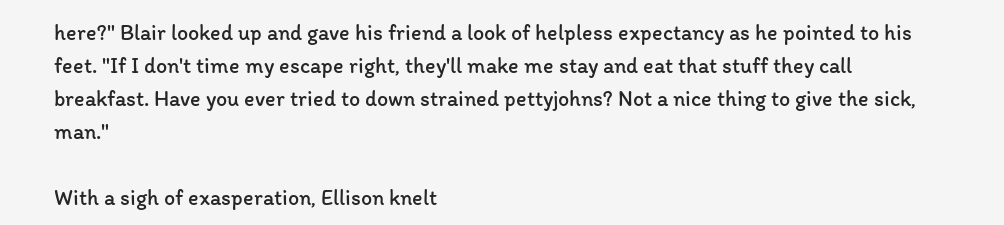here?" Blair looked up and gave his friend a look of helpless expectancy as he pointed to his feet. "If I don't time my escape right, they'll make me stay and eat that stuff they call breakfast. Have you ever tried to down strained pettyjohns? Not a nice thing to give the sick, man."

With a sigh of exasperation, Ellison knelt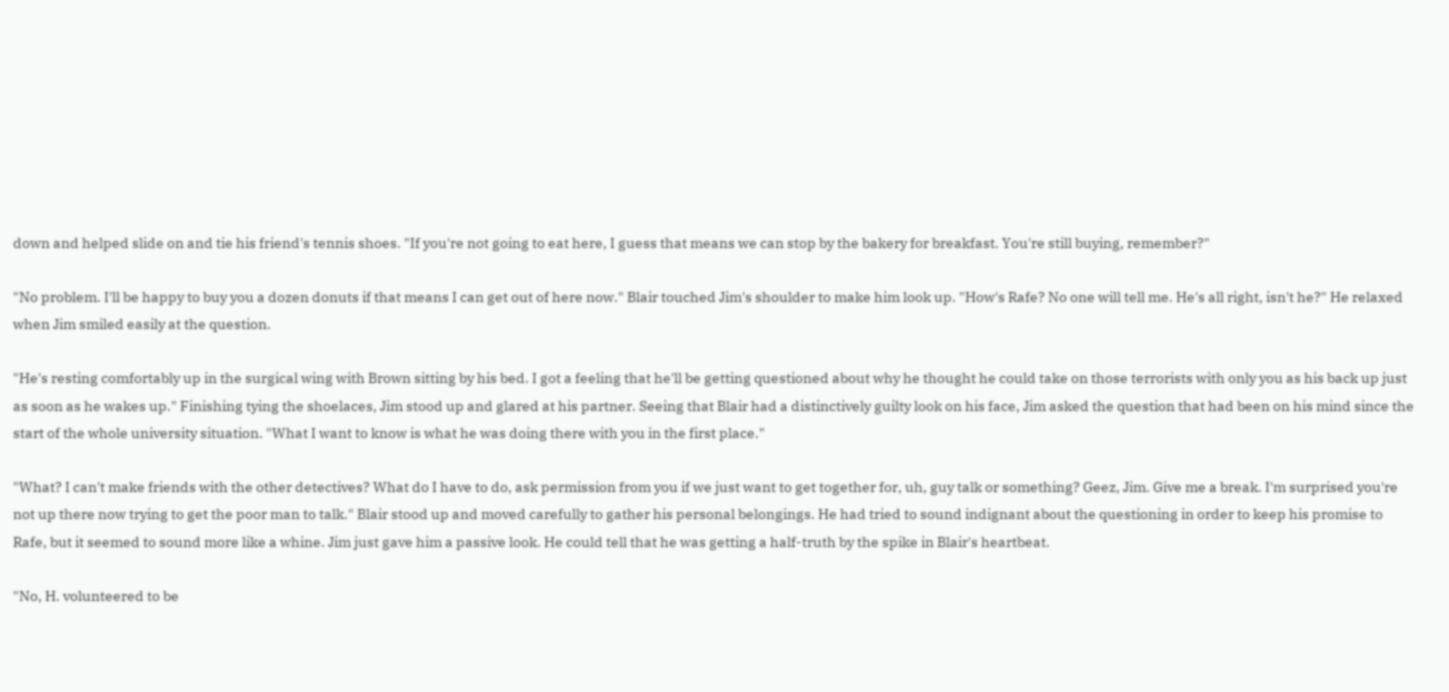down and helped slide on and tie his friend's tennis shoes. "If you're not going to eat here, I guess that means we can stop by the bakery for breakfast. You're still buying, remember?"

"No problem. I'll be happy to buy you a dozen donuts if that means I can get out of here now." Blair touched Jim's shoulder to make him look up. "How's Rafe? No one will tell me. He's all right, isn't he?" He relaxed when Jim smiled easily at the question.

"He's resting comfortably up in the surgical wing with Brown sitting by his bed. I got a feeling that he'll be getting questioned about why he thought he could take on those terrorists with only you as his back up just as soon as he wakes up." Finishing tying the shoelaces, Jim stood up and glared at his partner. Seeing that Blair had a distinctively guilty look on his face, Jim asked the question that had been on his mind since the start of the whole university situation. "What I want to know is what he was doing there with you in the first place."

"What? I can't make friends with the other detectives? What do I have to do, ask permission from you if we just want to get together for, uh, guy talk or something? Geez, Jim. Give me a break. I'm surprised you're not up there now trying to get the poor man to talk." Blair stood up and moved carefully to gather his personal belongings. He had tried to sound indignant about the questioning in order to keep his promise to Rafe, but it seemed to sound more like a whine. Jim just gave him a passive look. He could tell that he was getting a half-truth by the spike in Blair's heartbeat.

"No, H. volunteered to be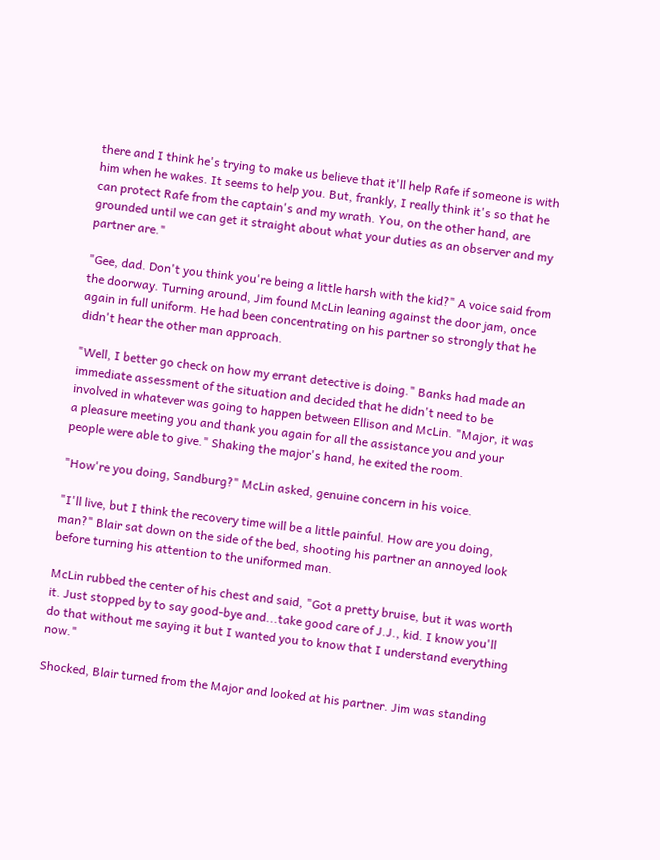there and I think he's trying to make us believe that it'll help Rafe if someone is with him when he wakes. It seems to help you. But, frankly, I really think it's so that he can protect Rafe from the captain's and my wrath. You, on the other hand, are grounded until we can get it straight about what your duties as an observer and my partner are."

"Gee, dad. Don't you think you're being a little harsh with the kid?" A voice said from the doorway. Turning around, Jim found McLin leaning against the door jam, once again in full uniform. He had been concentrating on his partner so strongly that he didn't hear the other man approach.

"Well, I better go check on how my errant detective is doing." Banks had made an immediate assessment of the situation and decided that he didn't need to be involved in whatever was going to happen between Ellison and McLin. "Major, it was a pleasure meeting you and thank you again for all the assistance you and your people were able to give." Shaking the major's hand, he exited the room.

"How're you doing, Sandburg?" McLin asked, genuine concern in his voice.

"I'll live, but I think the recovery time will be a little painful. How are you doing, man?" Blair sat down on the side of the bed, shooting his partner an annoyed look before turning his attention to the uniformed man.

McLin rubbed the center of his chest and said, "Got a pretty bruise, but it was worth it. Just stopped by to say good-bye and...take good care of J.J., kid. I know you'll do that without me saying it but I wanted you to know that I understand everything now."

Shocked, Blair turned from the Major and looked at his partner. Jim was standing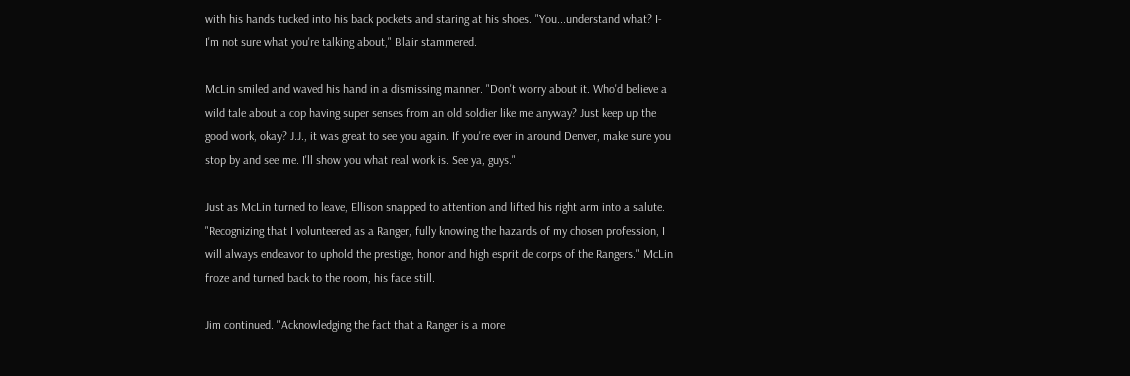with his hands tucked into his back pockets and staring at his shoes. "You...understand what? I-I'm not sure what you're talking about," Blair stammered.

McLin smiled and waved his hand in a dismissing manner. "Don't worry about it. Who'd believe a wild tale about a cop having super senses from an old soldier like me anyway? Just keep up the good work, okay? J.J., it was great to see you again. If you're ever in around Denver, make sure you stop by and see me. I'll show you what real work is. See ya, guys."

Just as McLin turned to leave, Ellison snapped to attention and lifted his right arm into a salute. "Recognizing that I volunteered as a Ranger, fully knowing the hazards of my chosen profession, I will always endeavor to uphold the prestige, honor and high esprit de corps of the Rangers." McLin froze and turned back to the room, his face still.

Jim continued. "Acknowledging the fact that a Ranger is a more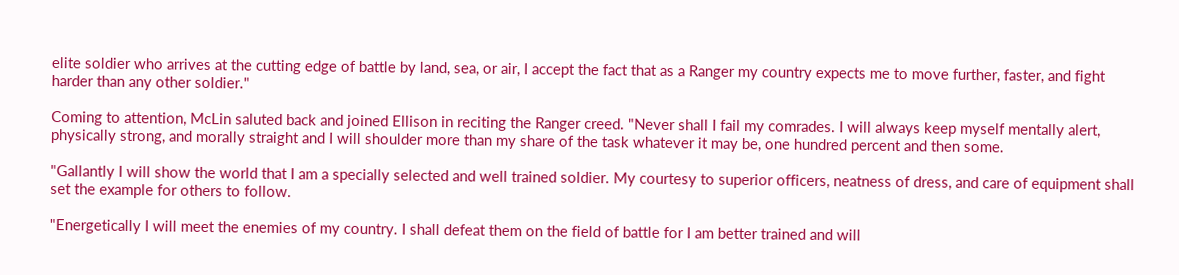elite soldier who arrives at the cutting edge of battle by land, sea, or air, I accept the fact that as a Ranger my country expects me to move further, faster, and fight harder than any other soldier."

Coming to attention, McLin saluted back and joined Ellison in reciting the Ranger creed. "Never shall I fail my comrades. I will always keep myself mentally alert, physically strong, and morally straight and I will shoulder more than my share of the task whatever it may be, one hundred percent and then some.

"Gallantly I will show the world that I am a specially selected and well trained soldier. My courtesy to superior officers, neatness of dress, and care of equipment shall set the example for others to follow.

"Energetically I will meet the enemies of my country. I shall defeat them on the field of battle for I am better trained and will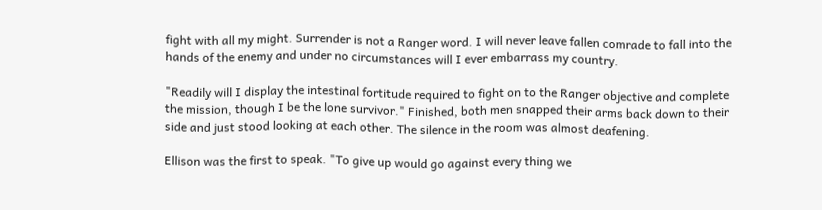fight with all my might. Surrender is not a Ranger word. I will never leave fallen comrade to fall into the hands of the enemy and under no circumstances will I ever embarrass my country.

"Readily will I display the intestinal fortitude required to fight on to the Ranger objective and complete the mission, though I be the lone survivor." Finished, both men snapped their arms back down to their side and just stood looking at each other. The silence in the room was almost deafening.

Ellison was the first to speak. "To give up would go against every thing we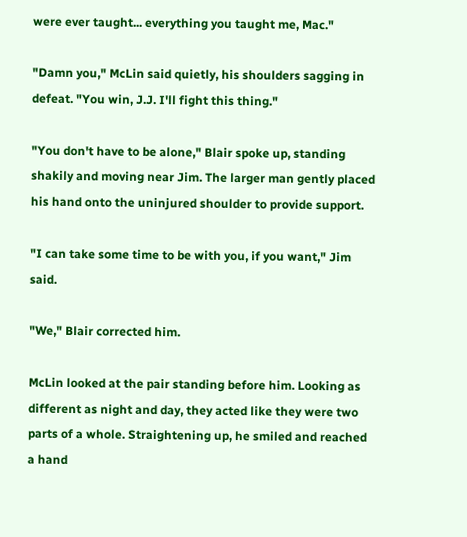were ever taught... everything you taught me, Mac."

"Damn you," McLin said quietly, his shoulders sagging in defeat. "You win, J.J. I'll fight this thing."

"You don't have to be alone," Blair spoke up, standing shakily and moving near Jim. The larger man gently placed his hand onto the uninjured shoulder to provide support.

"I can take some time to be with you, if you want," Jim said.

"We," Blair corrected him.

McLin looked at the pair standing before him. Looking as different as night and day, they acted like they were two parts of a whole. Straightening up, he smiled and reached a hand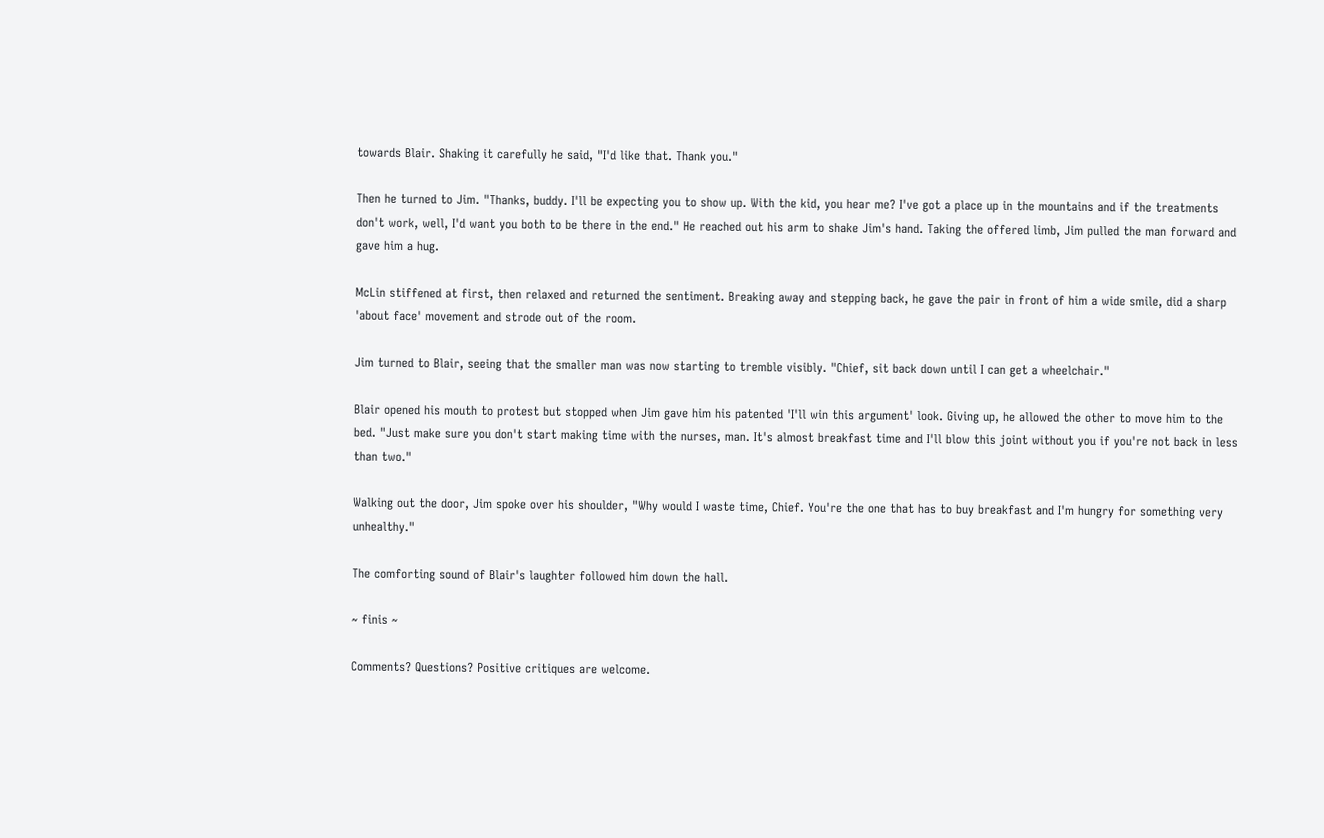towards Blair. Shaking it carefully he said, "I'd like that. Thank you."

Then he turned to Jim. "Thanks, buddy. I'll be expecting you to show up. With the kid, you hear me? I've got a place up in the mountains and if the treatments don't work, well, I'd want you both to be there in the end." He reached out his arm to shake Jim's hand. Taking the offered limb, Jim pulled the man forward and gave him a hug.

McLin stiffened at first, then relaxed and returned the sentiment. Breaking away and stepping back, he gave the pair in front of him a wide smile, did a sharp 'about face' movement and strode out of the room.

Jim turned to Blair, seeing that the smaller man was now starting to tremble visibly. "Chief, sit back down until I can get a wheelchair."

Blair opened his mouth to protest but stopped when Jim gave him his patented 'I'll win this argument' look. Giving up, he allowed the other to move him to the bed. "Just make sure you don't start making time with the nurses, man. It's almost breakfast time and I'll blow this joint without you if you're not back in less than two."

Walking out the door, Jim spoke over his shoulder, "Why would I waste time, Chief. You're the one that has to buy breakfast and I'm hungry for something very unhealthy."

The comforting sound of Blair's laughter followed him down the hall.

~ finis ~

Comments? Questions? Positive critiques are welcome.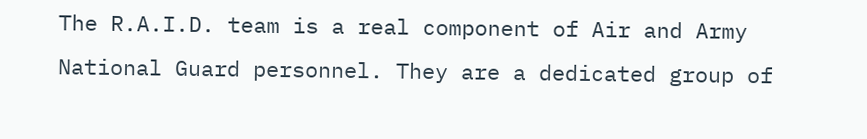The R.A.I.D. team is a real component of Air and Army National Guard personnel. They are a dedicated group of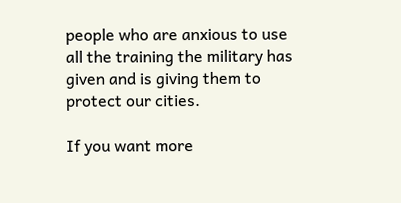people who are anxious to use all the training the military has given and is giving them to protect our cities.

If you want more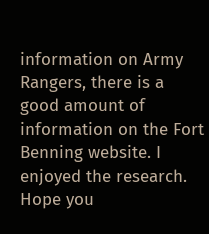information on Army Rangers, there is a good amount of information on the Fort Benning website. I enjoyed the research. Hope you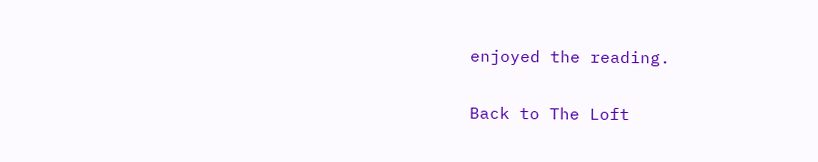enjoyed the reading.

Back to The Loft